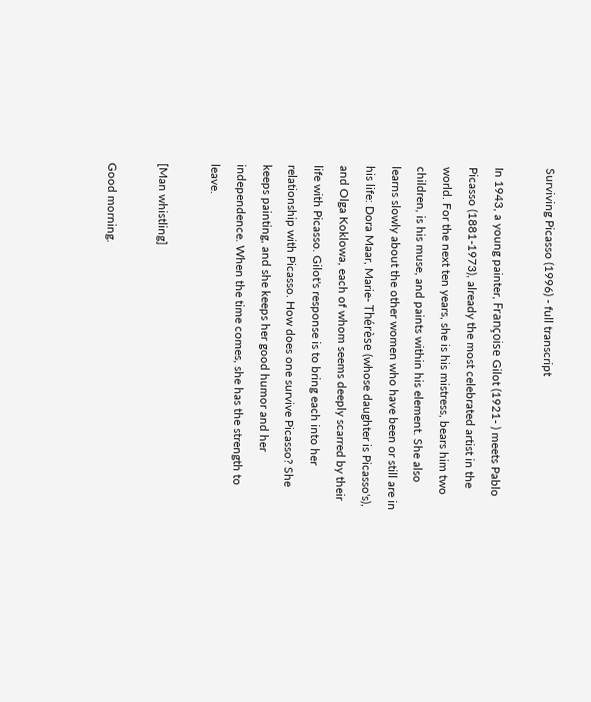Surviving Picasso (1996) - full transcript

In 1943, a young painter, Françoise Gilot (1921- ) meets Pablo Picasso (1881-1973), already the most celebrated artist in the world. For the next ten years, she is his mistress, bears him two children, is his muse, and paints within his element. She also learns slowly about the other women who have been or still are in his life: Dora Maar, Marie- Thérèse (whose daughter is Picasso's), and Olga Koklowa, each of whom seems deeply scarred by their life with Picasso. Gilot's response is to bring each into her relationship with Picasso. How does one survive Picasso? She keeps painting, and she keeps her good humor and her independence. When the time comes, she has the strength to leave.

[Man whistling]

Good morning.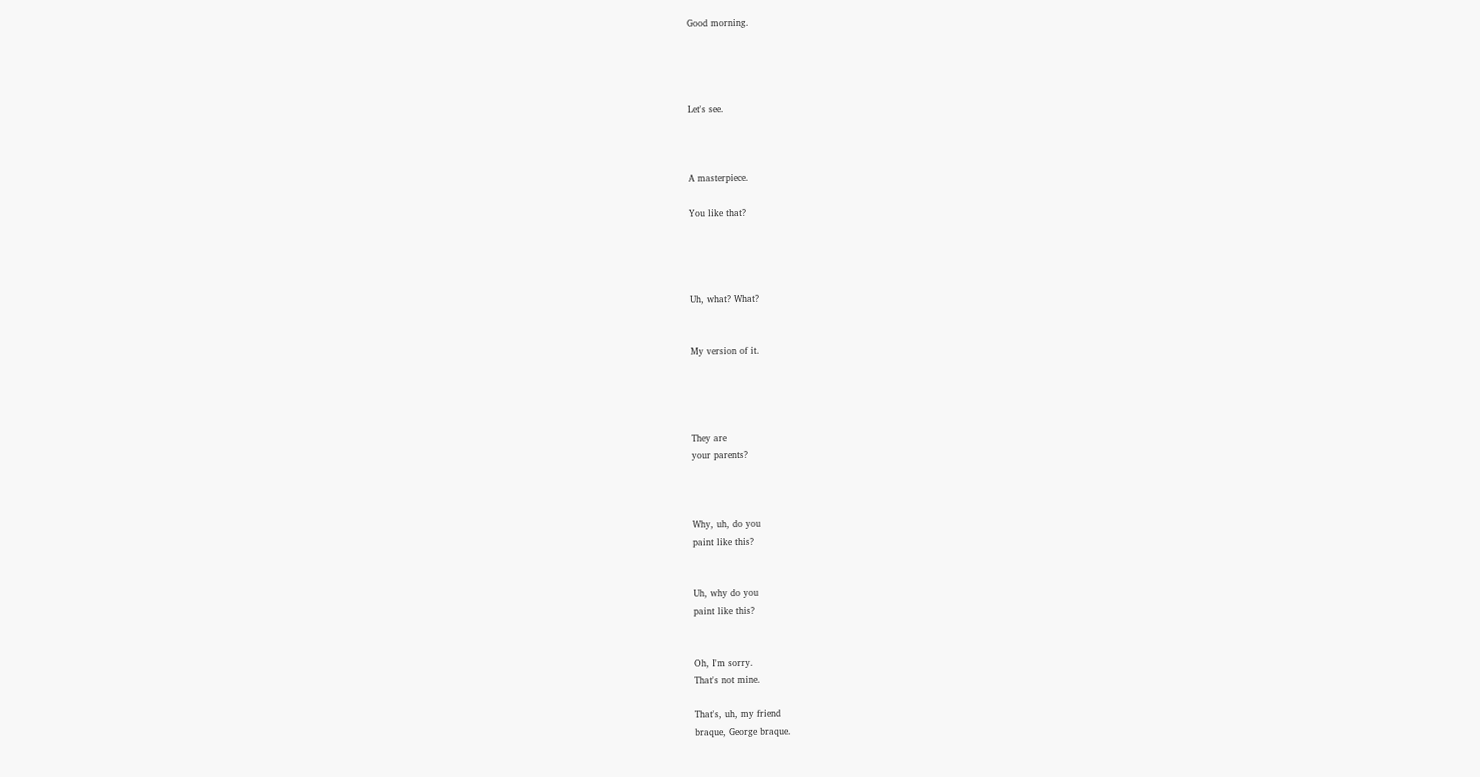Good morning.




Let's see.



A masterpiece.

You like that?




Uh, what? What?


My version of it.




They are
your parents?



Why, uh, do you
paint like this?


Uh, why do you
paint like this?


Oh, I'm sorry.
That's not mine.

That's, uh, my friend
braque, George braque.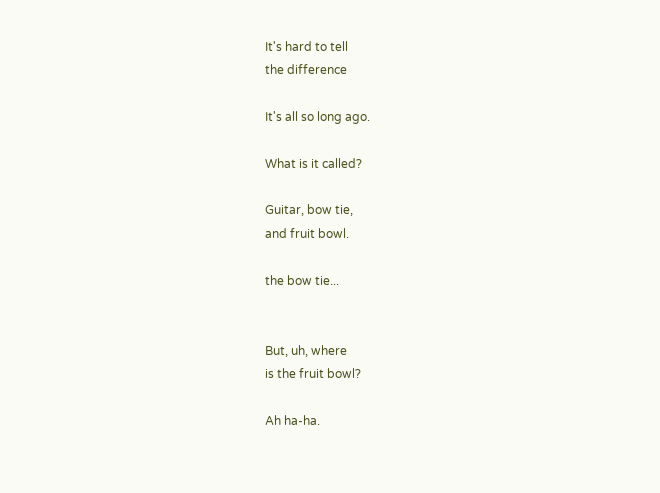It's hard to tell
the difference

It's all so long ago.

What is it called?

Guitar, bow tie,
and fruit bowl.

the bow tie...


But, uh, where
is the fruit bowl?

Ah ha-ha.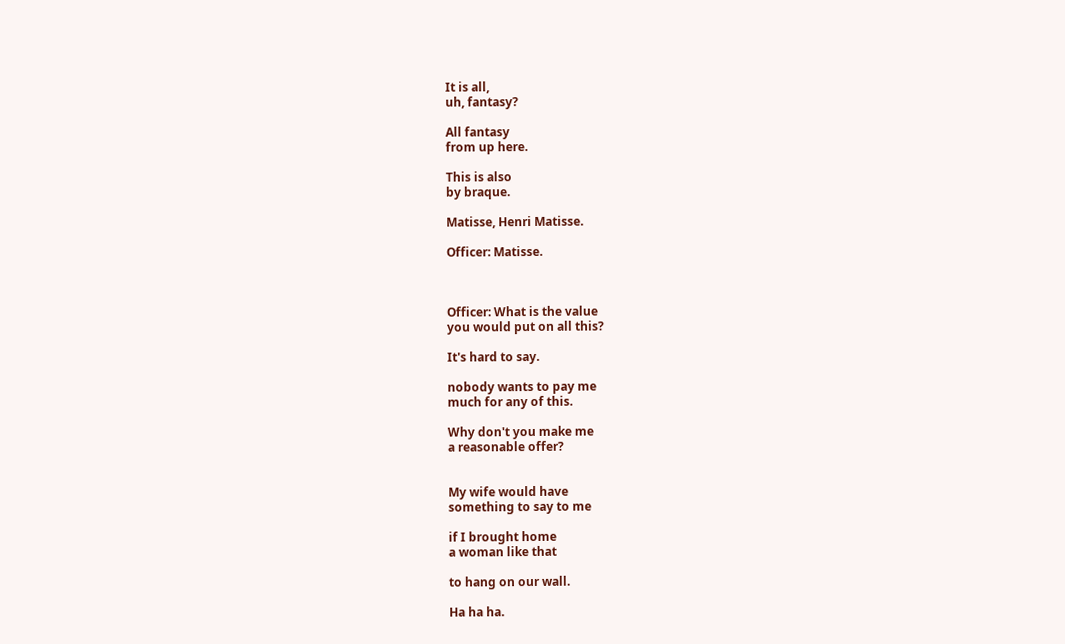It is all,
uh, fantasy?

All fantasy
from up here.

This is also
by braque.

Matisse, Henri Matisse.

Officer: Matisse.



Officer: What is the value
you would put on all this?

It's hard to say.

nobody wants to pay me
much for any of this.

Why don't you make me
a reasonable offer?


My wife would have
something to say to me

if I brought home
a woman like that

to hang on our wall.

Ha ha ha.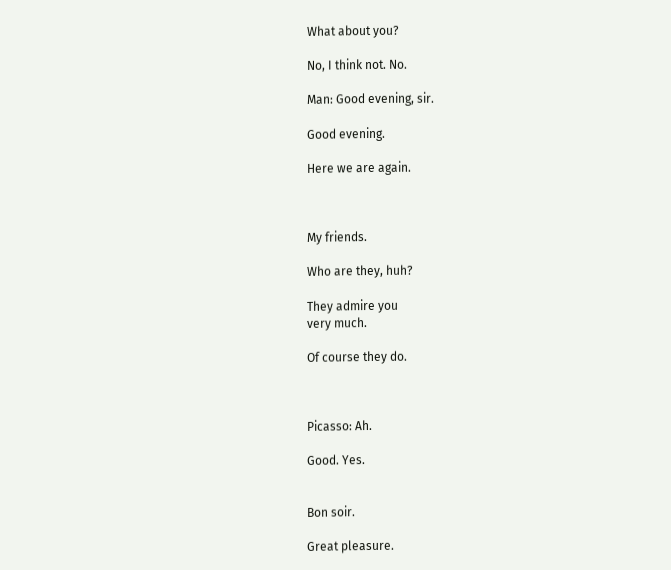What about you?

No, I think not. No.

Man: Good evening, sir.

Good evening.

Here we are again.



My friends.

Who are they, huh?

They admire you
very much.

Of course they do.



Picasso: Ah.

Good. Yes.


Bon soir.

Great pleasure.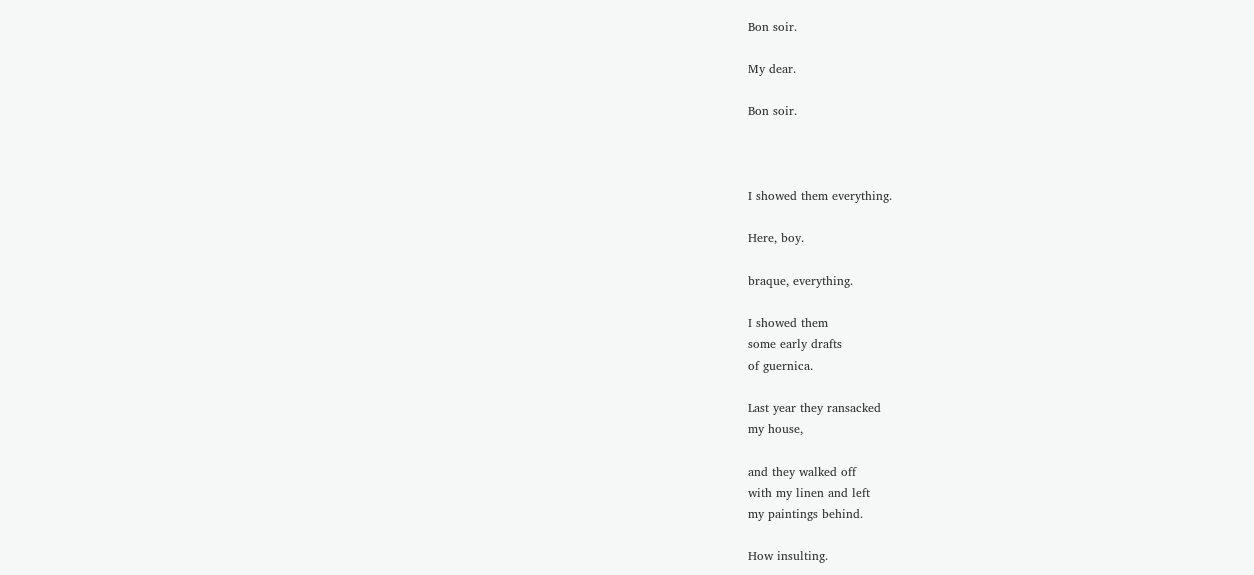Bon soir.

My dear.

Bon soir.



I showed them everything.

Here, boy.

braque, everything.

I showed them
some early drafts
of guernica.

Last year they ransacked
my house,

and they walked off
with my linen and left
my paintings behind.

How insulting.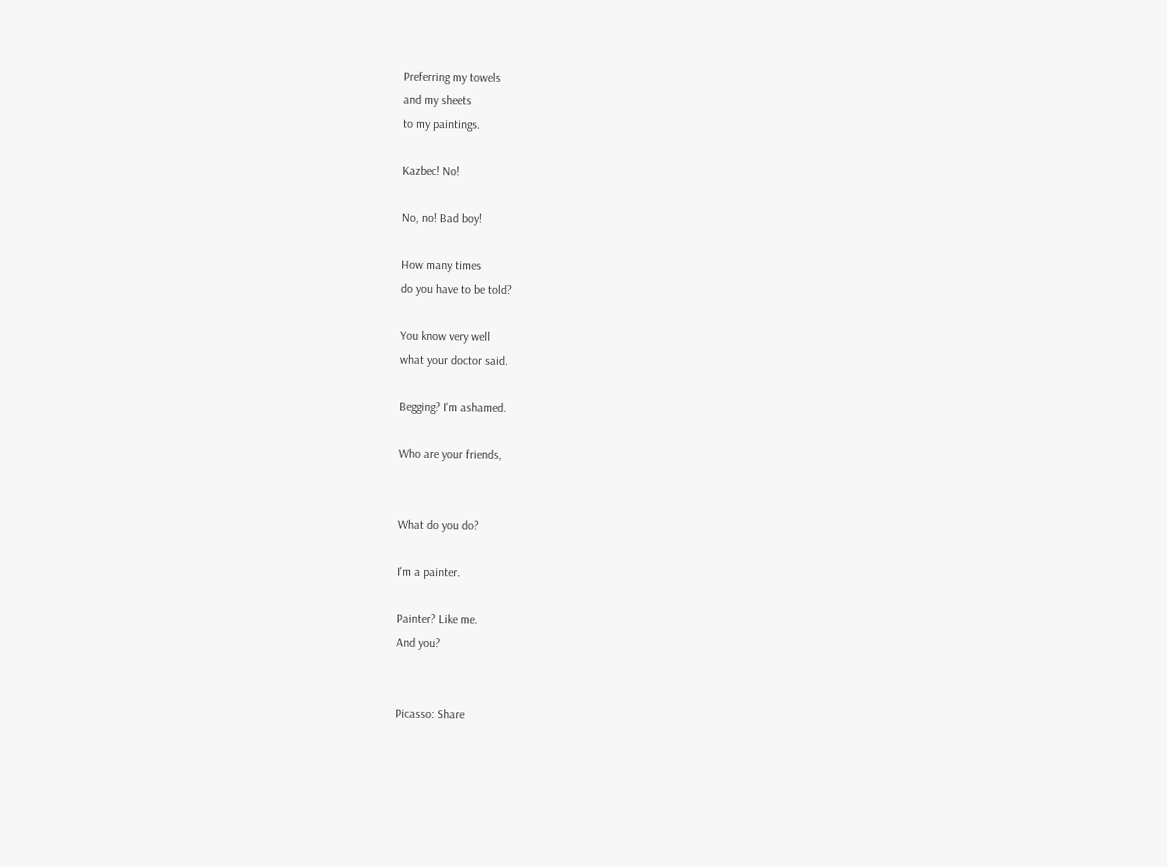Preferring my towels
and my sheets
to my paintings.

Kazbec! No!

No, no! Bad boy!

How many times
do you have to be told?

You know very well
what your doctor said.

Begging? I'm ashamed.

Who are your friends,


What do you do?

I'm a painter.

Painter? Like me.
And you?


Picasso: Share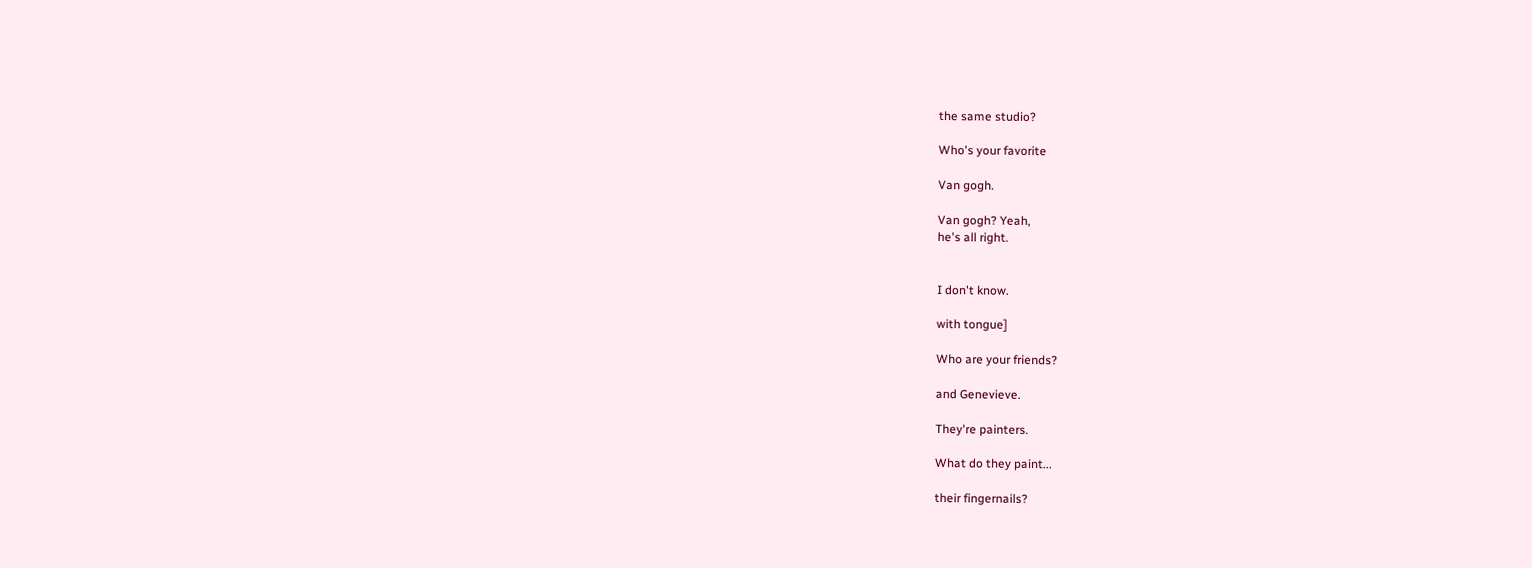the same studio?

Who's your favorite

Van gogh.

Van gogh? Yeah,
he's all right.


I don't know.

with tongue]

Who are your friends?

and Genevieve.

They're painters.

What do they paint...

their fingernails?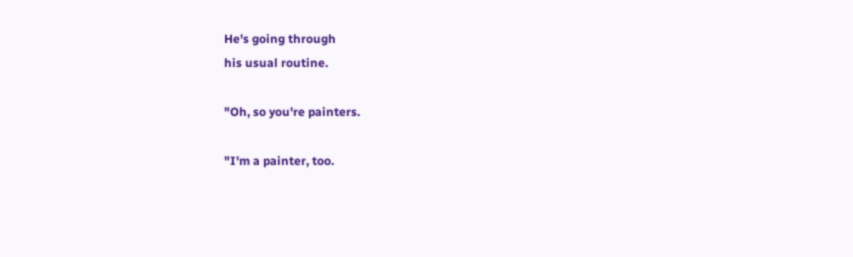He's going through
his usual routine.

"Oh, so you're painters.

"I'm a painter, too.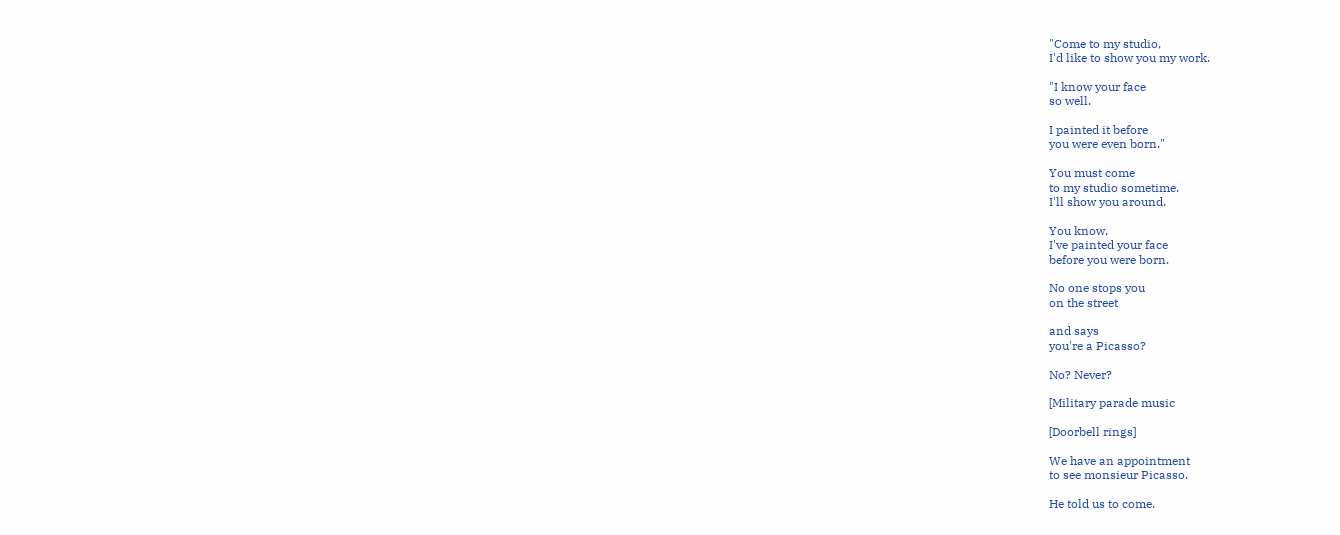"Come to my studio,
I'd like to show you my work.

"I know your face
so well.

I painted it before
you were even born."

You must come
to my studio sometime.
I'll show you around.

You know,
I've painted your face
before you were born.

No one stops you
on the street

and says
you're a Picasso?

No? Never?

[Military parade music

[Doorbell rings]

We have an appointment
to see monsieur Picasso.

He told us to come.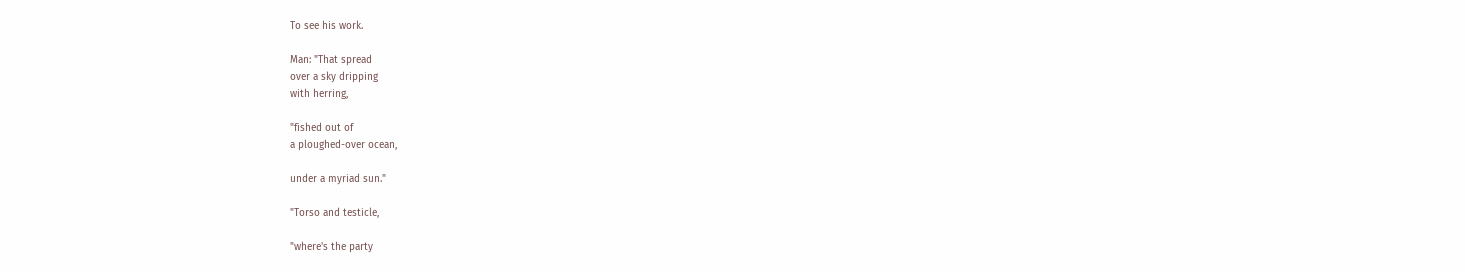To see his work.

Man: "That spread
over a sky dripping
with herring,

"fished out of
a ploughed-over ocean,

under a myriad sun."

"Torso and testicle,

"where's the party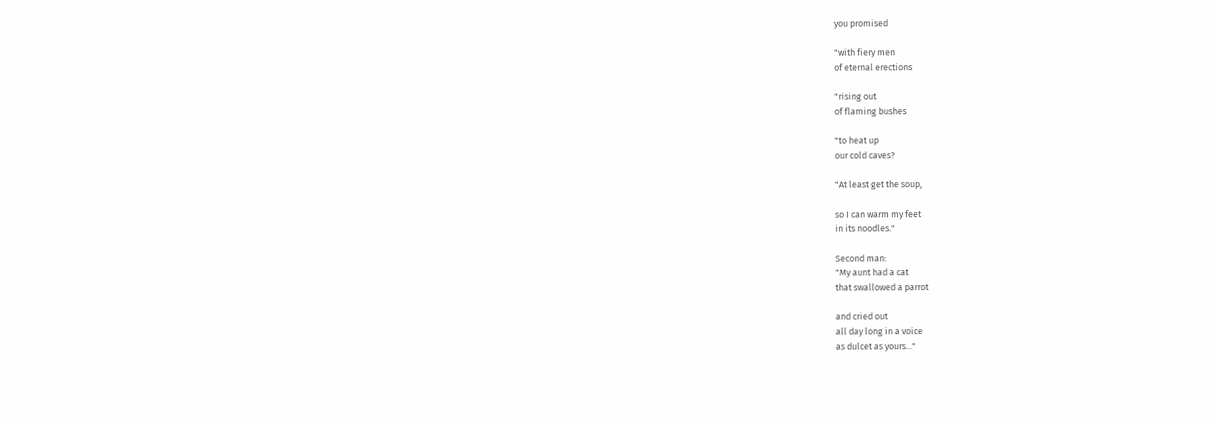you promised

"with fiery men
of eternal erections

"rising out
of flaming bushes

"to heat up
our cold caves?

"At least get the soup,

so I can warm my feet
in its noodles."

Second man:
"My aunt had a cat
that swallowed a parrot

and cried out
all day long in a voice
as dulcet as yours..."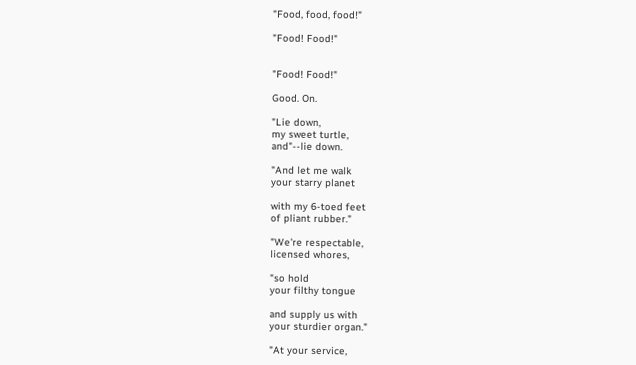"Food, food, food!"

"Food! Food!"


"Food! Food!"

Good. On.

"Lie down,
my sweet turtle,
and"--lie down.

"And let me walk
your starry planet

with my 6-toed feet
of pliant rubber."

"We're respectable,
licensed whores,

"so hold
your filthy tongue

and supply us with
your sturdier organ."

"At your service,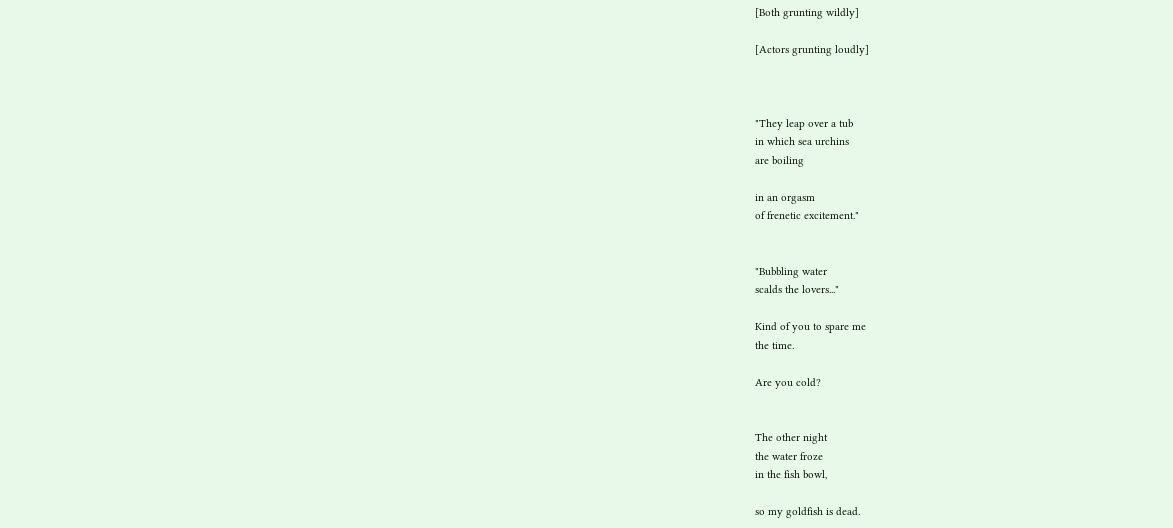[Both grunting wildly]

[Actors grunting loudly]



"They leap over a tub
in which sea urchins
are boiling

in an orgasm
of frenetic excitement."


"Bubbling water
scalds the lovers..."

Kind of you to spare me
the time.

Are you cold?


The other night
the water froze
in the fish bowl,

so my goldfish is dead.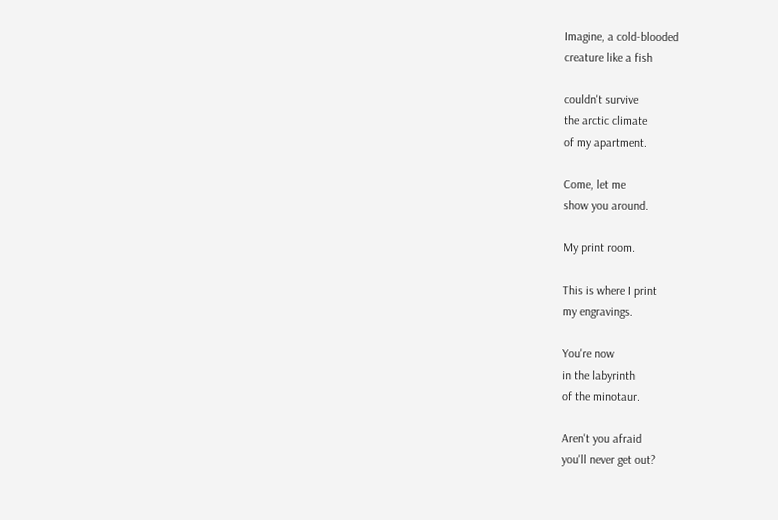Imagine, a cold-blooded
creature like a fish

couldn't survive
the arctic climate
of my apartment.

Come, let me
show you around.

My print room.

This is where I print
my engravings.

You're now
in the labyrinth
of the minotaur.

Aren't you afraid
you'll never get out?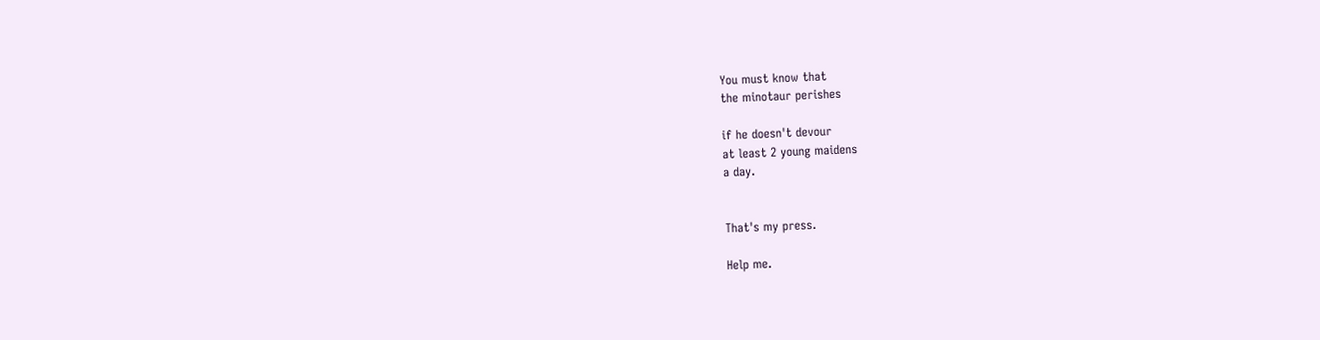You must know that
the minotaur perishes

if he doesn't devour
at least 2 young maidens
a day.


That's my press.

Help me.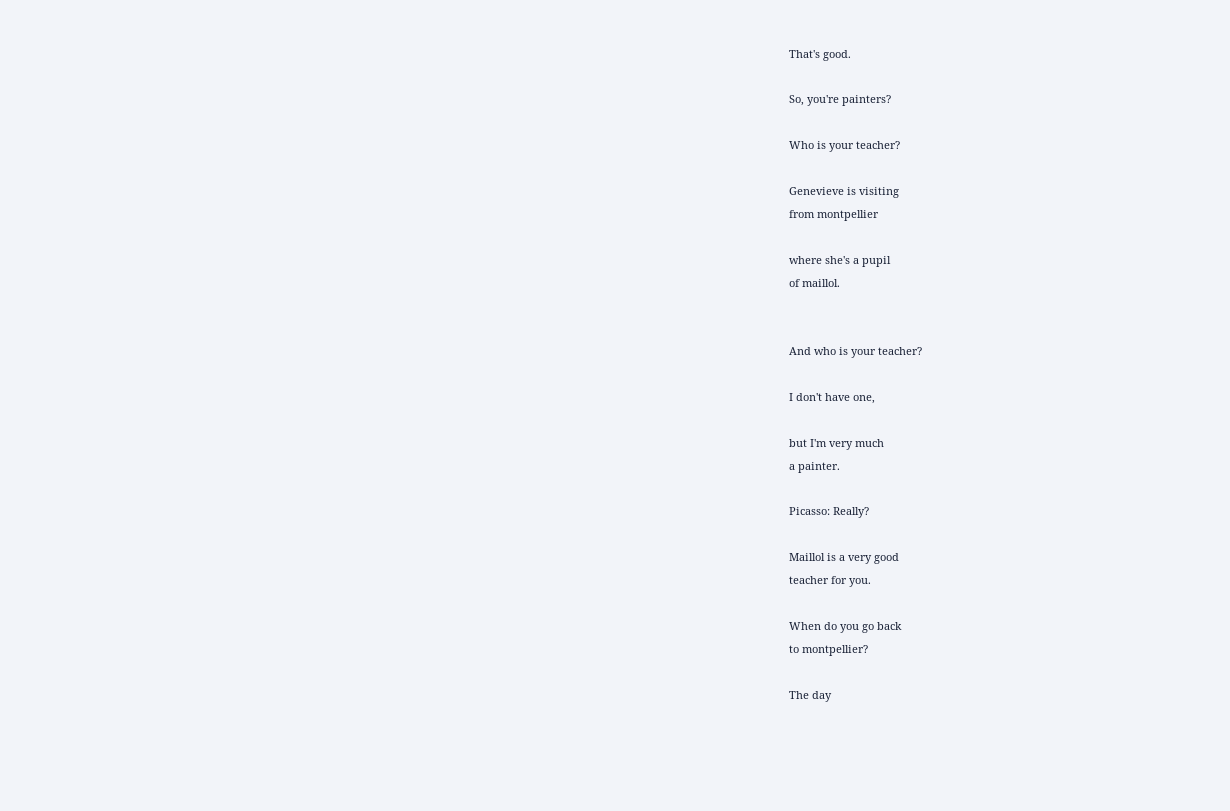That's good.

So, you're painters?

Who is your teacher?

Genevieve is visiting
from montpellier

where she's a pupil
of maillol.


And who is your teacher?

I don't have one,

but I'm very much
a painter.

Picasso: Really?

Maillol is a very good
teacher for you.

When do you go back
to montpellier?

The day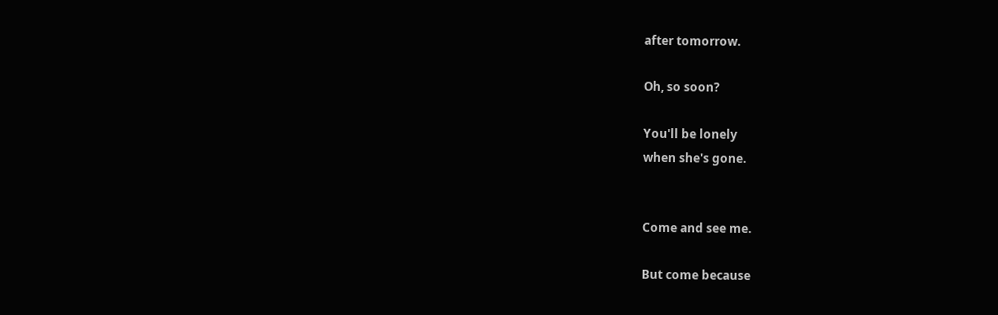after tomorrow.

Oh, so soon?

You'll be lonely
when she's gone.


Come and see me.

But come because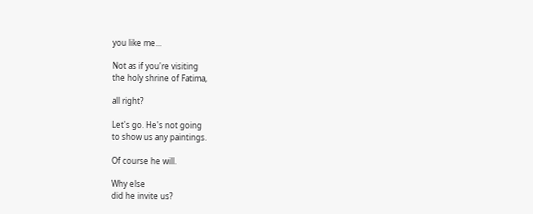you like me...

Not as if you're visiting
the holy shrine of Fatima,

all right?

Let's go. He's not going
to show us any paintings.

Of course he will.

Why else
did he invite us?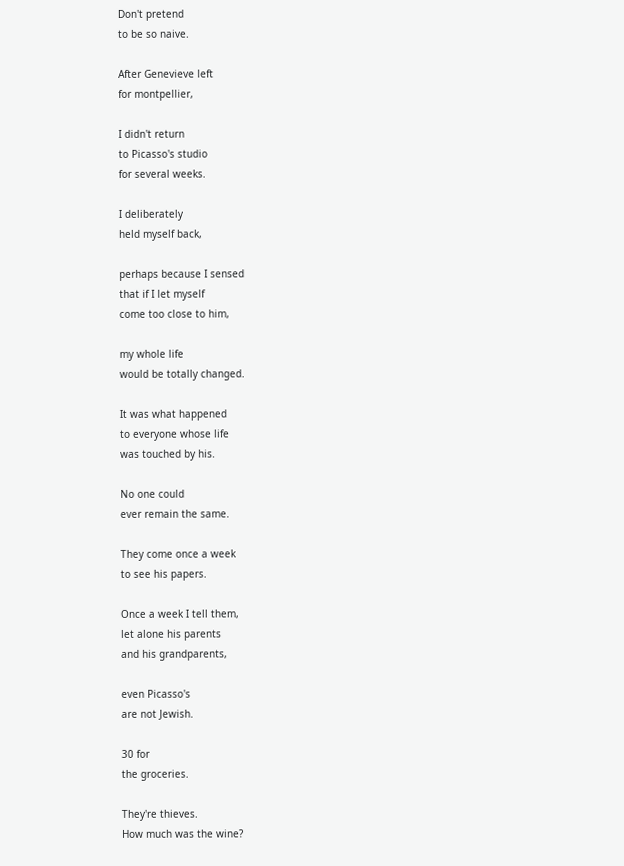Don't pretend
to be so naive.

After Genevieve left
for montpellier,

I didn't return
to Picasso's studio
for several weeks.

I deliberately
held myself back,

perhaps because I sensed
that if I let myself
come too close to him,

my whole life
would be totally changed.

It was what happened
to everyone whose life
was touched by his.

No one could
ever remain the same.

They come once a week
to see his papers.

Once a week I tell them,
let alone his parents
and his grandparents,

even Picasso's
are not Jewish.

30 for
the groceries.

They're thieves.
How much was the wine?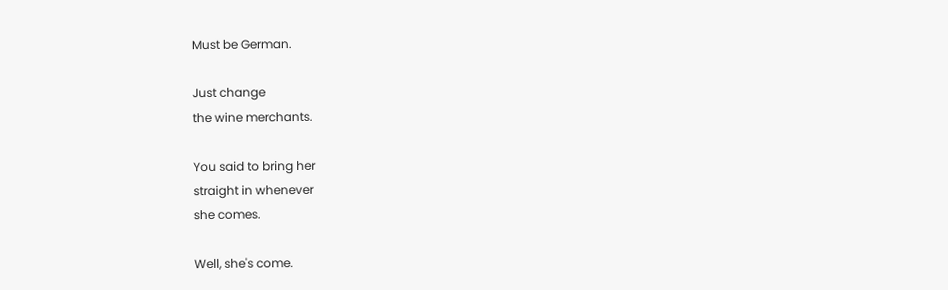Must be German.

Just change
the wine merchants.

You said to bring her
straight in whenever
she comes.

Well, she's come.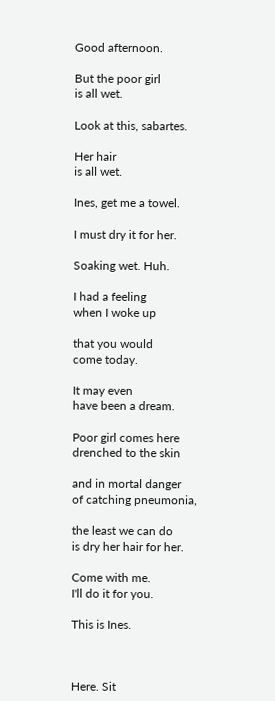Good afternoon.

But the poor girl
is all wet.

Look at this, sabartes.

Her hair
is all wet.

Ines, get me a towel.

I must dry it for her.

Soaking wet. Huh.

I had a feeling
when I woke up

that you would
come today.

It may even
have been a dream.

Poor girl comes here
drenched to the skin

and in mortal danger
of catching pneumonia,

the least we can do
is dry her hair for her.

Come with me.
I'll do it for you.

This is Ines.



Here. Sit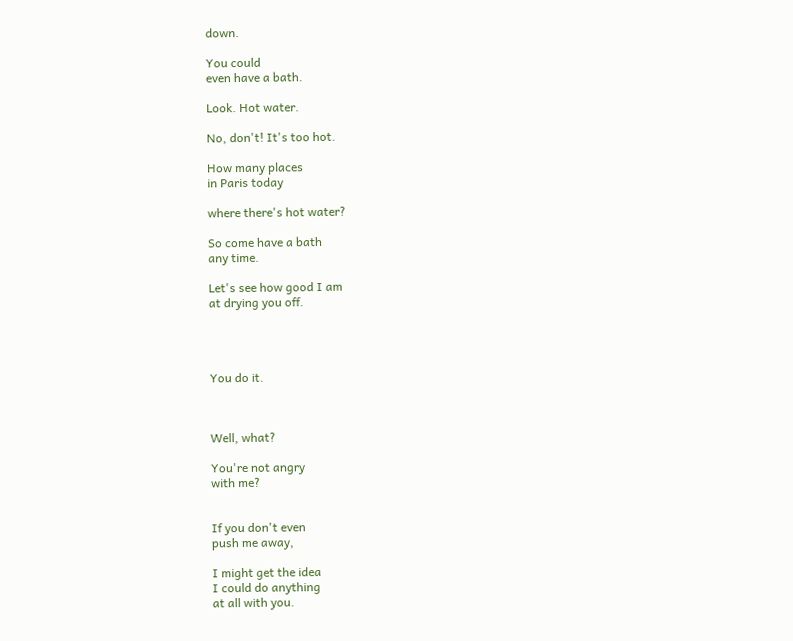down.

You could
even have a bath.

Look. Hot water.

No, don't! It's too hot.

How many places
in Paris today

where there's hot water?

So come have a bath
any time.

Let's see how good I am
at drying you off.




You do it.



Well, what?

You're not angry
with me?


If you don't even
push me away,

I might get the idea
I could do anything
at all with you.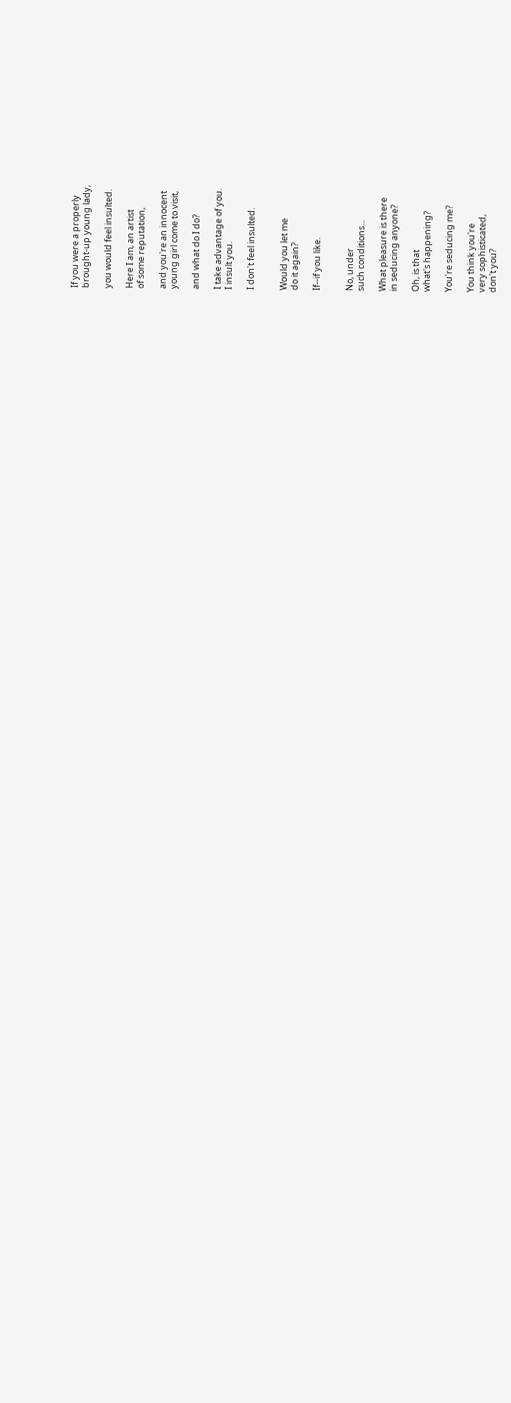If you were a properly
brought-up young lady,

you would feel insulted.

Here I am, an artist
of some reputation,

and you're an innocent
young girl come to visit,

and what do I do?

I take advantage of you.
I insult you.

I don't feel insulted.


Would you let me
do it again?

If--if you like.


No, under
such conditions...

What pleasure is there
in seducing anyone?

Oh, is that
what's happening?

You're seducing me?

You think you're
very sophisticated,
don't you?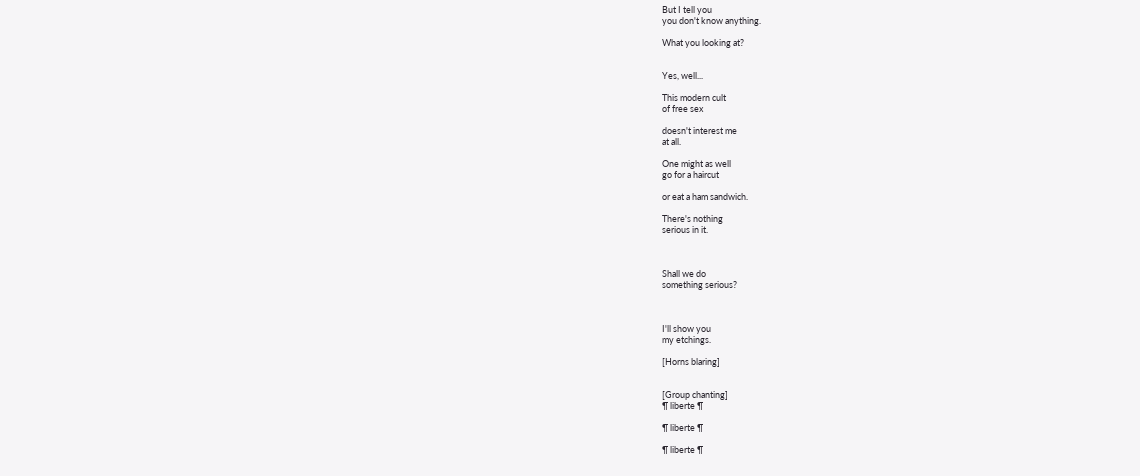But I tell you
you don't know anything.

What you looking at?


Yes, well...

This modern cult
of free sex

doesn't interest me
at all.

One might as well
go for a haircut

or eat a ham sandwich.

There's nothing
serious in it.



Shall we do
something serious?



I'll show you
my etchings.

[Horns blaring]


[Group chanting]
¶ liberte ¶

¶ liberte ¶

¶ liberte ¶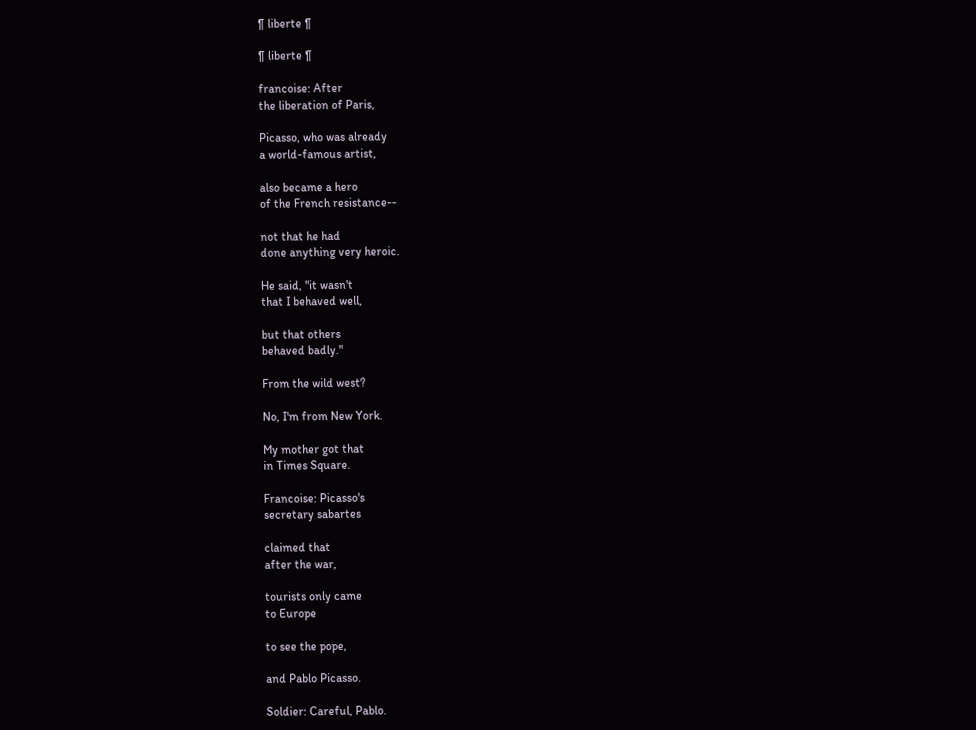¶ liberte ¶

¶ liberte ¶

francoise: After
the liberation of Paris,

Picasso, who was already
a world-famous artist,

also became a hero
of the French resistance--

not that he had
done anything very heroic.

He said, "it wasn't
that I behaved well,

but that others
behaved badly."

From the wild west?

No, I'm from New York.

My mother got that
in Times Square.

Francoise: Picasso's
secretary sabartes

claimed that
after the war,

tourists only came
to Europe

to see the pope,

and Pablo Picasso.

Soldier: Careful, Pablo.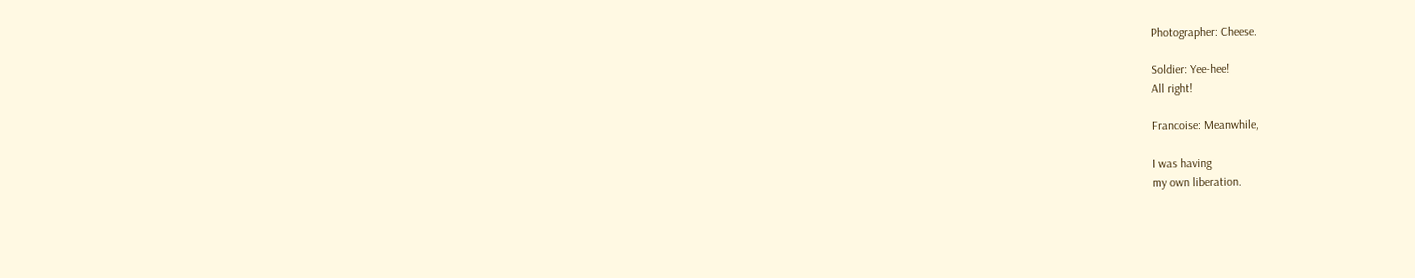Photographer: Cheese.

Soldier: Yee-hee!
All right!

Francoise: Meanwhile,

I was having
my own liberation.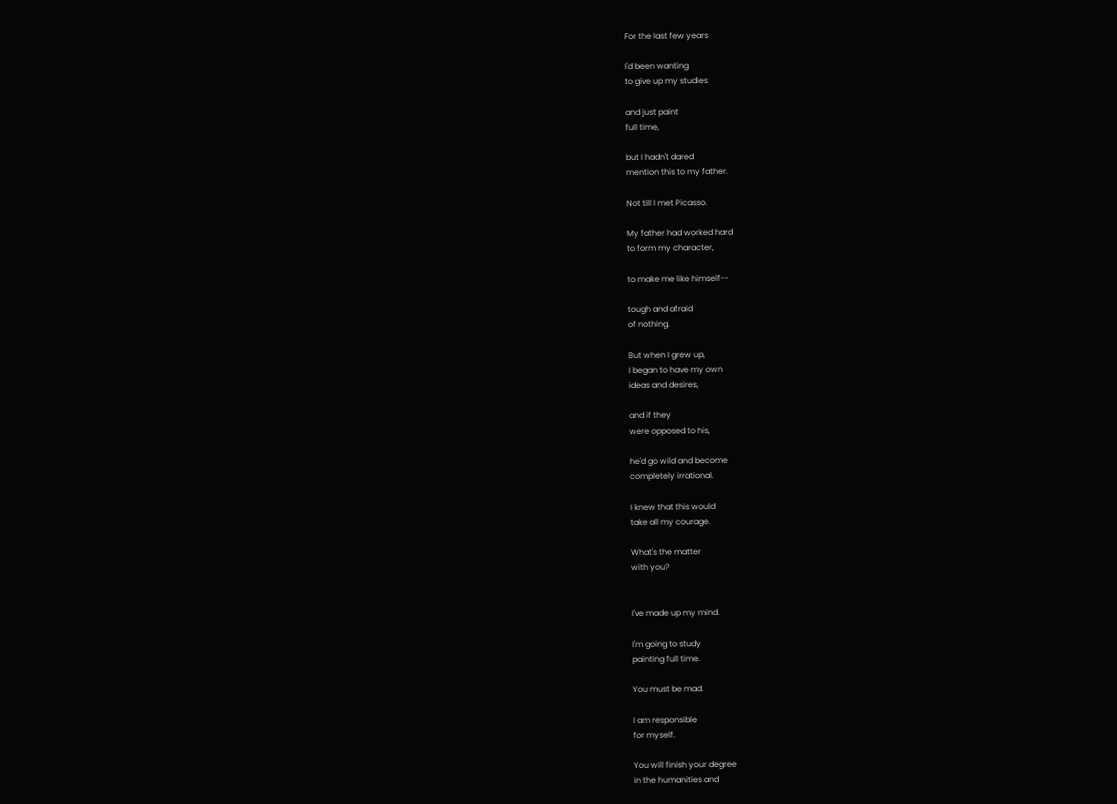For the last few years

I'd been wanting
to give up my studies

and just paint
full time,

but I hadn't dared
mention this to my father.

Not till I met Picasso.

My father had worked hard
to form my character,

to make me like himself--

tough and afraid
of nothing.

But when I grew up,
I began to have my own
ideas and desires,

and if they
were opposed to his,

he'd go wild and become
completely irrational.

I knew that this would
take all my courage.

What's the matter
with you?


I've made up my mind.

I'm going to study
painting full time.

You must be mad.

I am responsible
for myself.

You will finish your degree
in the humanities and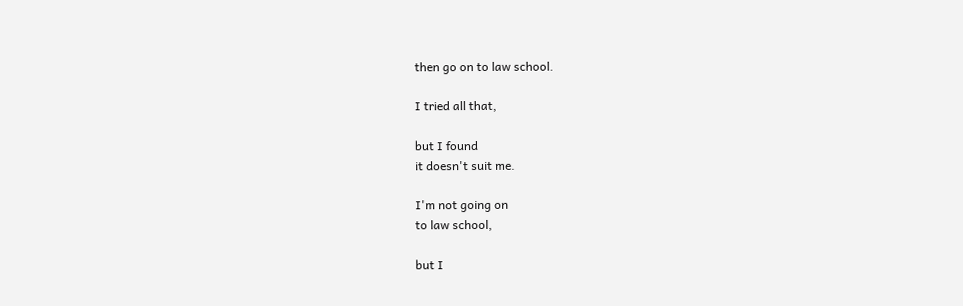then go on to law school.

I tried all that,

but I found
it doesn't suit me.

I'm not going on
to law school,

but I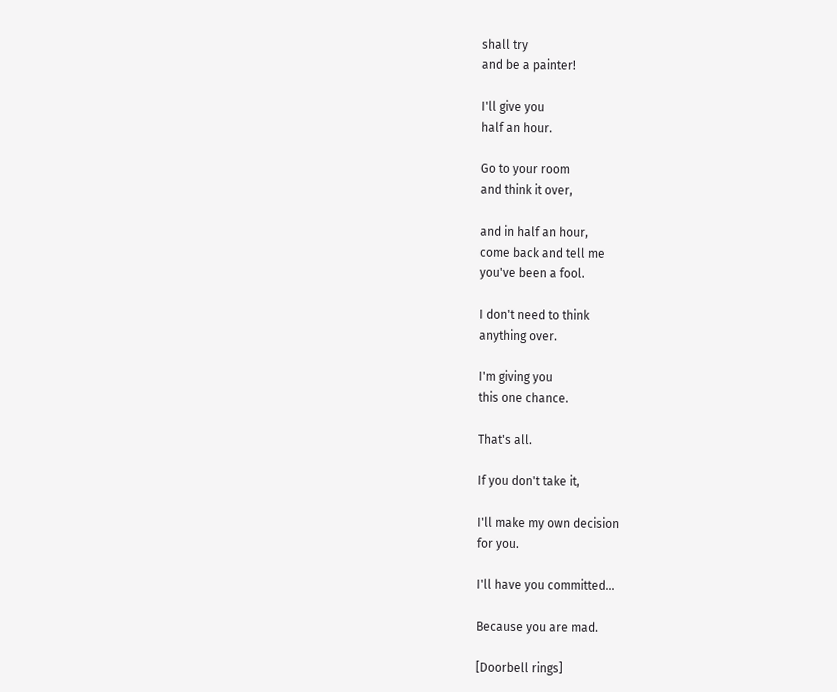shall try
and be a painter!

I'll give you
half an hour.

Go to your room
and think it over,

and in half an hour,
come back and tell me
you've been a fool.

I don't need to think
anything over.

I'm giving you
this one chance.

That's all.

If you don't take it,

I'll make my own decision
for you.

I'll have you committed...

Because you are mad.

[Doorbell rings]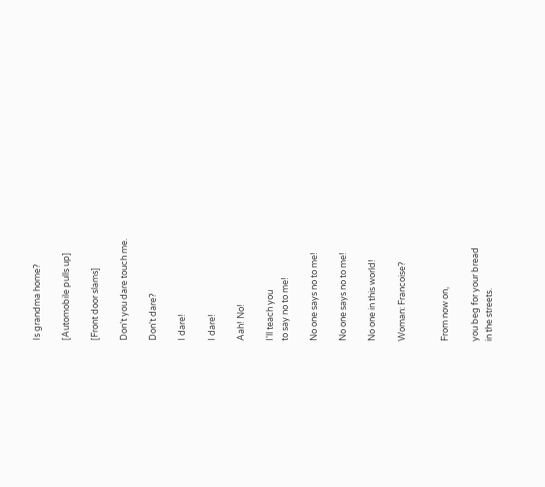Is grandma home?

[Automobile pulls up]

[Front door slams]

Don't you dare touch me.

Don't dare?

I dare!

I dare!

Aah! No!

I'll teach you
to say no to me!

No one says no to me!

No one says no to me!

No one in this world!

Woman: Francoise?


From now on,

you beg for your bread
in the streets.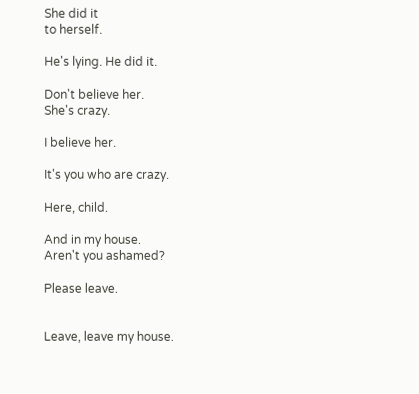She did it
to herself.

He's lying. He did it.

Don't believe her.
She's crazy.

I believe her.

It's you who are crazy.

Here, child.

And in my house.
Aren't you ashamed?

Please leave.


Leave, leave my house.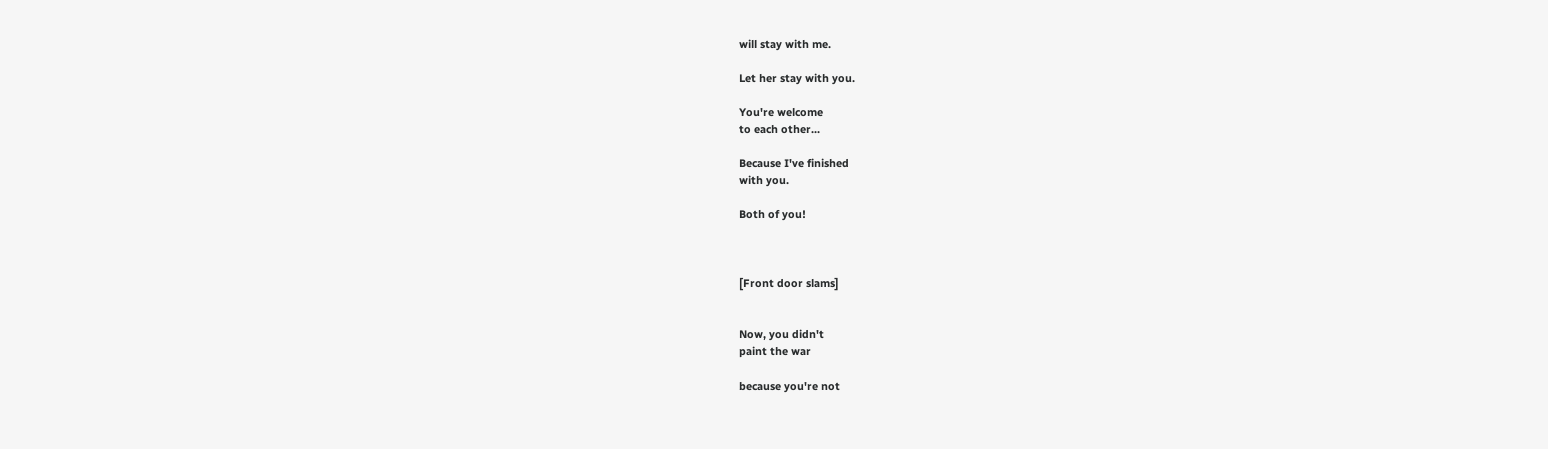will stay with me.

Let her stay with you.

You're welcome
to each other...

Because I've finished
with you.

Both of you!



[Front door slams]


Now, you didn't
paint the war

because you're not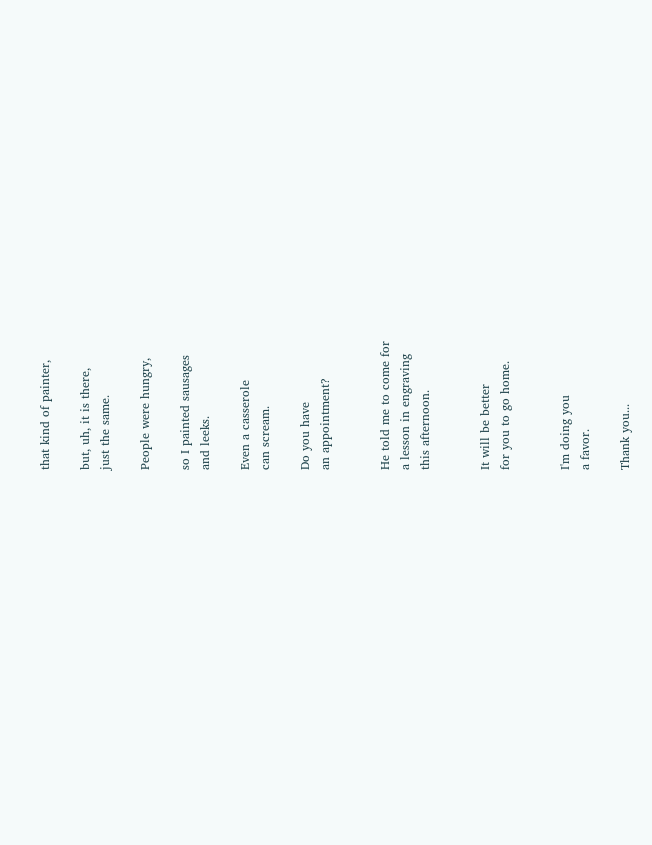that kind of painter,

but, uh, it is there,
just the same.

People were hungry,

so I painted sausages
and leeks.

Even a casserole
can scream.

Do you have
an appointment?


He told me to come for
a lesson in engraving
this afternoon.


It will be better
for you to go home.


I'm doing you
a favor.

Thank you...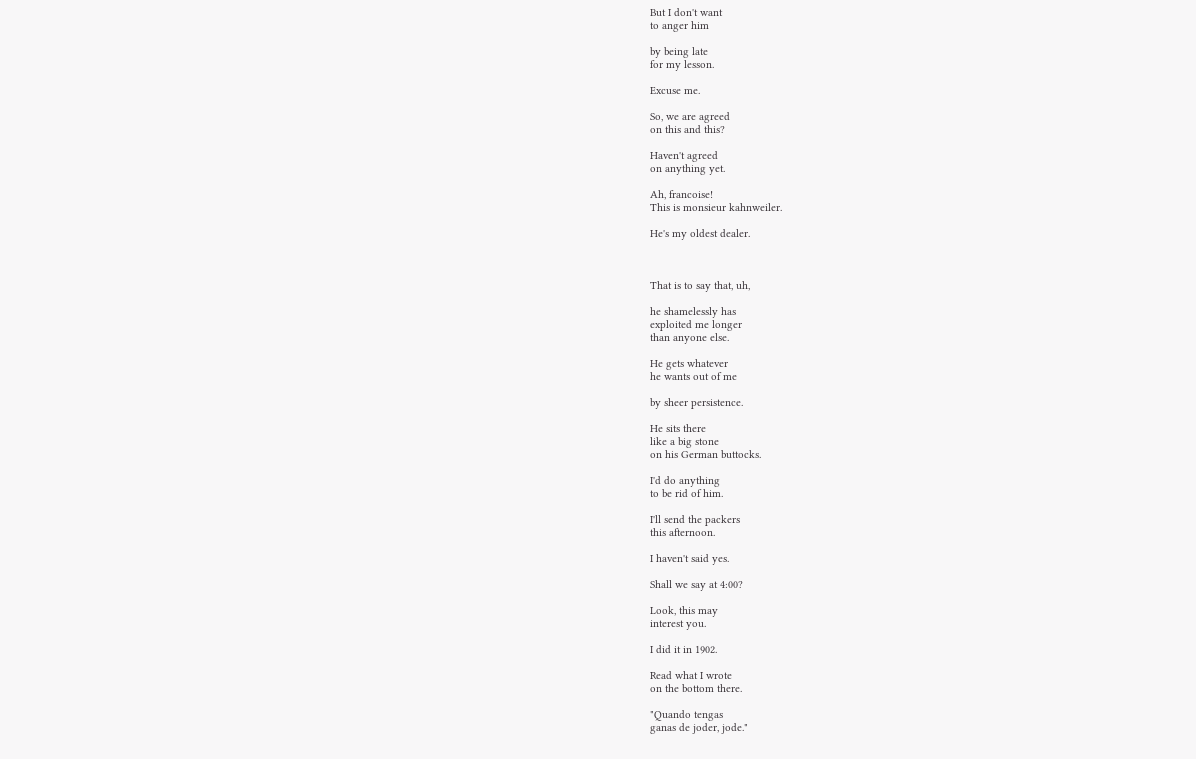But I don't want
to anger him

by being late
for my lesson.

Excuse me.

So, we are agreed
on this and this?

Haven't agreed
on anything yet.

Ah, francoise!
This is monsieur kahnweiler.

He's my oldest dealer.



That is to say that, uh,

he shamelessly has
exploited me longer
than anyone else.

He gets whatever
he wants out of me

by sheer persistence.

He sits there
like a big stone
on his German buttocks.

I'd do anything
to be rid of him.

I'll send the packers
this afternoon.

I haven't said yes.

Shall we say at 4:00?

Look, this may
interest you.

I did it in 1902.

Read what I wrote
on the bottom there.

"Quando tengas
ganas de joder, jode."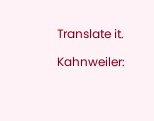Translate it.

Kahnweiler: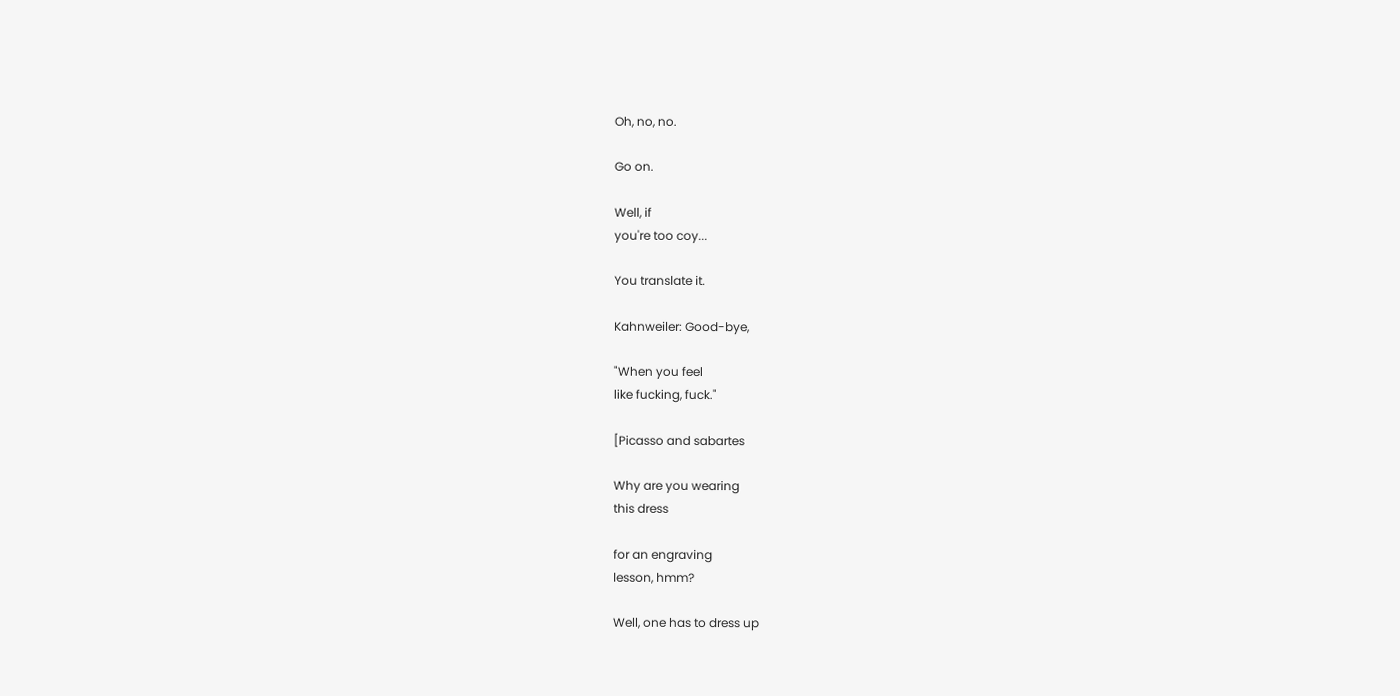Oh, no, no.

Go on.

Well, if
you're too coy...

You translate it.

Kahnweiler: Good-bye,

"When you feel
like fucking, fuck."

[Picasso and sabartes

Why are you wearing
this dress

for an engraving
lesson, hmm?

Well, one has to dress up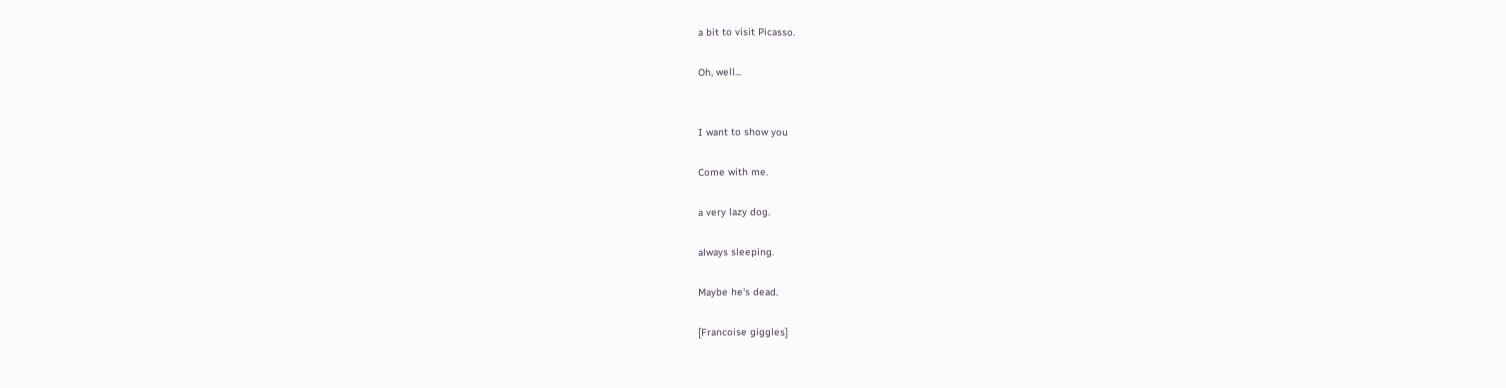a bit to visit Picasso.

Oh, well...


I want to show you

Come with me.

a very lazy dog.

always sleeping.

Maybe he's dead.

[Francoise giggles]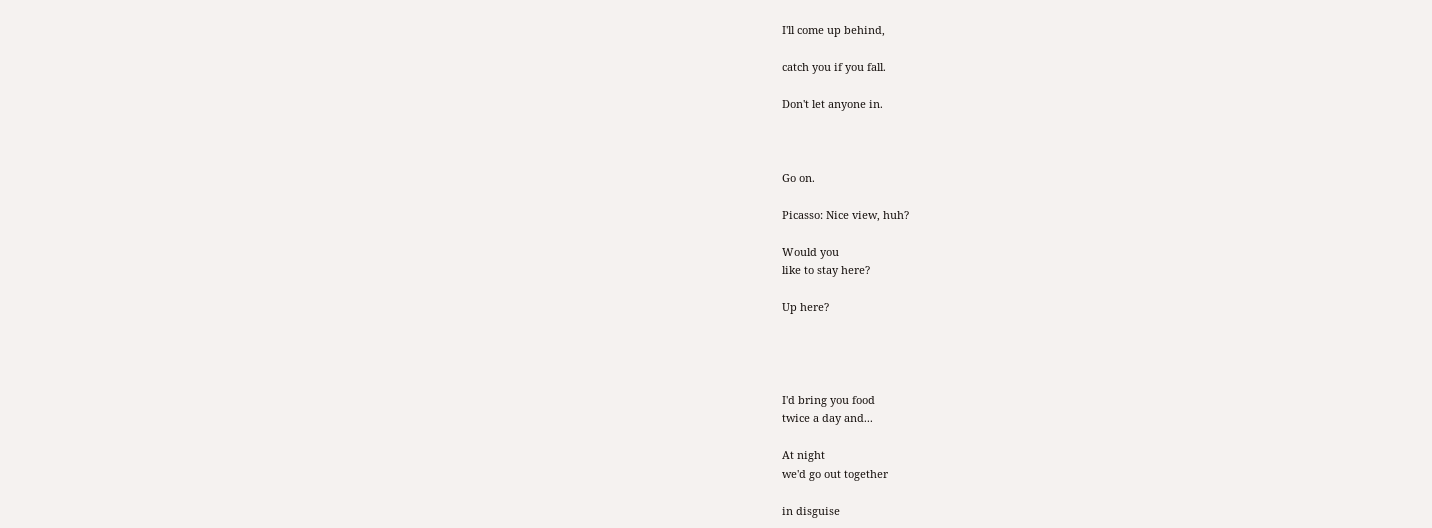I'll come up behind,

catch you if you fall.

Don't let anyone in.



Go on.

Picasso: Nice view, huh?

Would you
like to stay here?

Up here?




I'd bring you food
twice a day and...

At night
we'd go out together

in disguise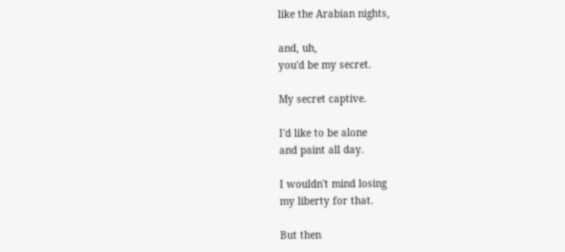like the Arabian nights,

and, uh,
you'd be my secret.

My secret captive.

I'd like to be alone
and paint all day.

I wouldn't mind losing
my liberty for that.

But then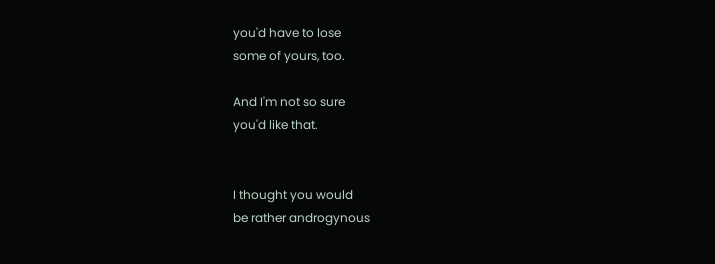you'd have to lose
some of yours, too.

And I'm not so sure
you'd like that.


I thought you would
be rather androgynous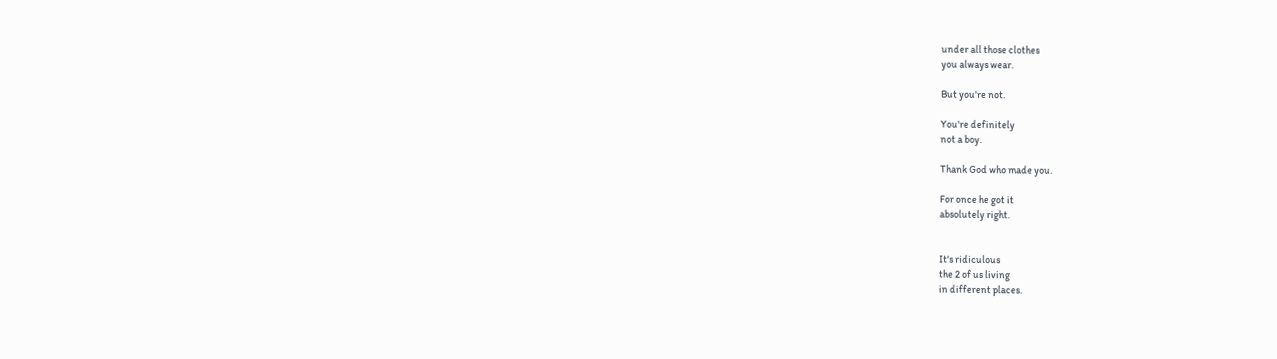under all those clothes
you always wear.

But you're not.

You're definitely
not a boy.

Thank God who made you.

For once he got it
absolutely right.


It's ridiculous
the 2 of us living
in different places.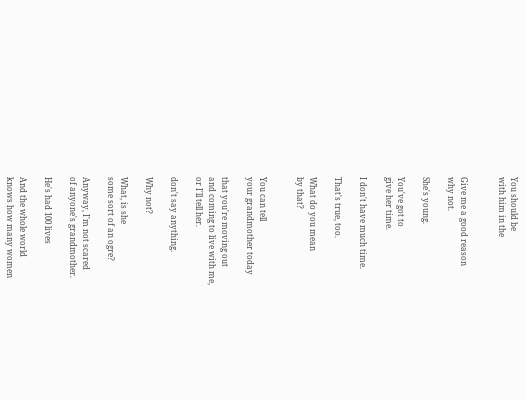You should be
with him in the


Give me a good reason
why not.

She's young.

You've got to
give her time.

I don't have much time.

That's true, too.

What do you mean
by that?


You can tell
your grandmother today

that you're moving out
and coming to live with me,
or I'll tell her.

don't say anything.

Why not?

What, is she
some sort of an ogre?

Anyway, I'm not scared
of anyone's grandmother.

He's had 100 lives

And the whole world
knows how many women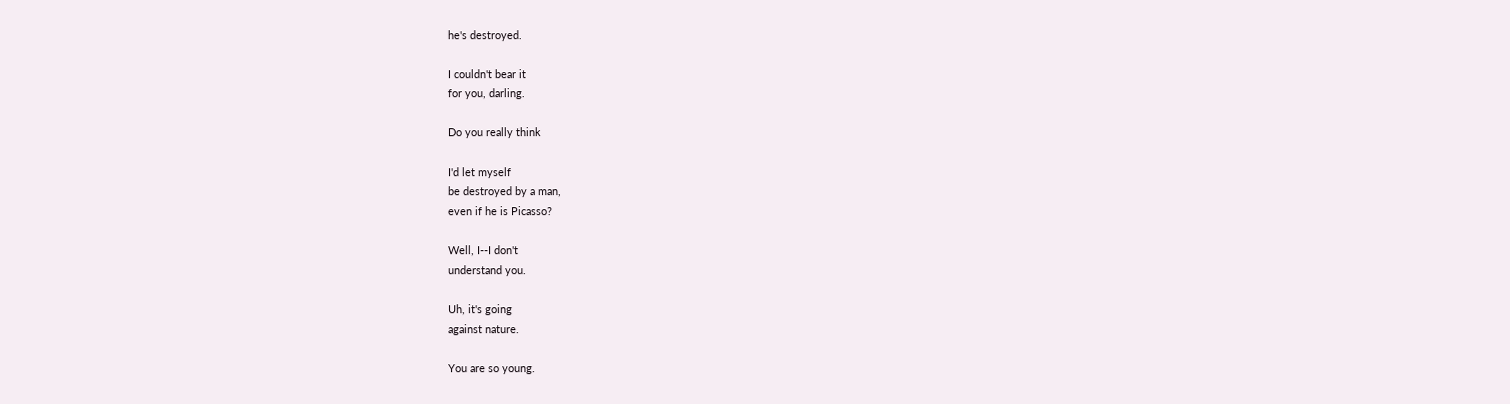he's destroyed.

I couldn't bear it
for you, darling.

Do you really think

I'd let myself
be destroyed by a man,
even if he is Picasso?

Well, I--I don't
understand you.

Uh, it's going
against nature.

You are so young.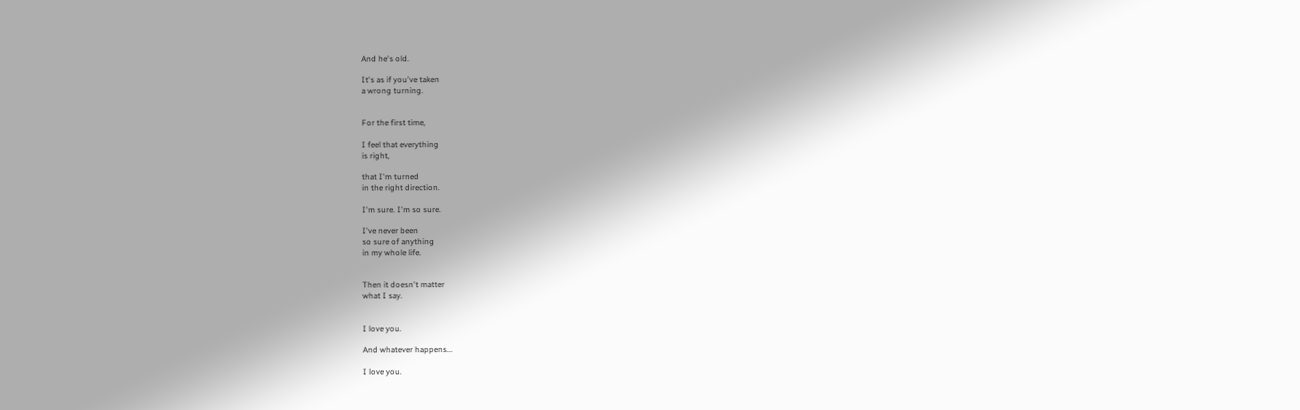And he's old.

It's as if you've taken
a wrong turning.


For the first time,

I feel that everything
is right,

that I'm turned
in the right direction.

I'm sure. I'm so sure.

I've never been
so sure of anything
in my whole life.


Then it doesn't matter
what I say.


I love you.

And whatever happens...

I love you.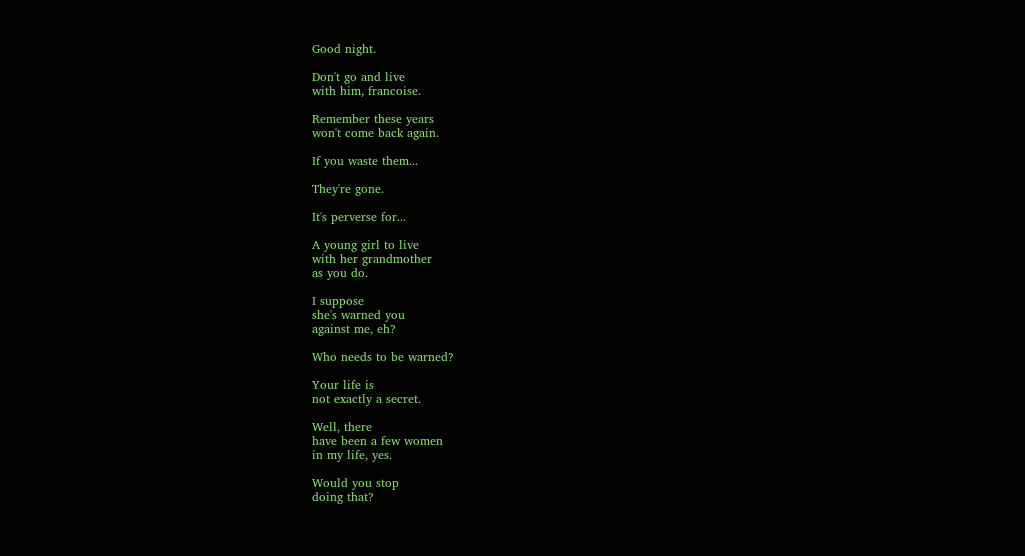Good night.

Don't go and live
with him, francoise.

Remember these years
won't come back again.

If you waste them...

They're gone.

It's perverse for...

A young girl to live
with her grandmother
as you do.

I suppose
she's warned you
against me, eh?

Who needs to be warned?

Your life is
not exactly a secret.

Well, there
have been a few women
in my life, yes.

Would you stop
doing that?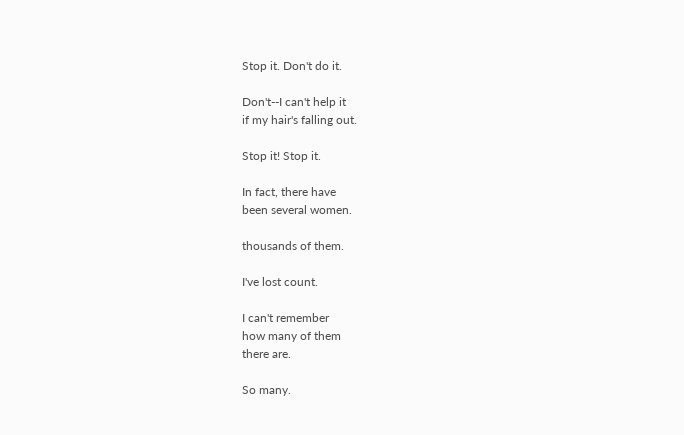Stop it. Don't do it.

Don't--I can't help it
if my hair's falling out.

Stop it! Stop it.

In fact, there have
been several women.

thousands of them.

I've lost count.

I can't remember
how many of them
there are.

So many.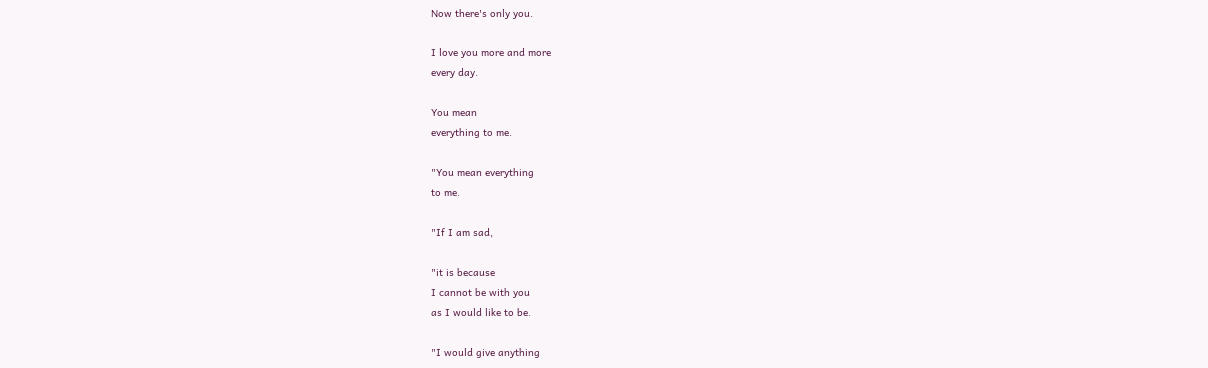Now there's only you.

I love you more and more
every day.

You mean
everything to me.

"You mean everything
to me.

"If I am sad,

"it is because
I cannot be with you
as I would like to be.

"I would give anything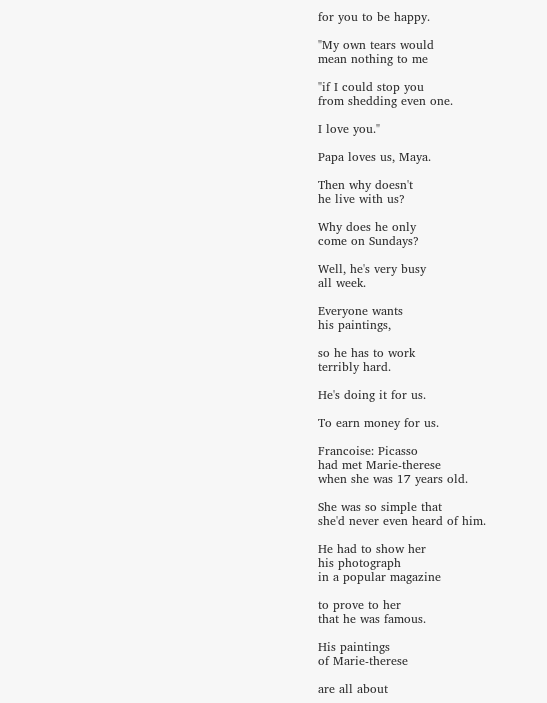for you to be happy.

"My own tears would
mean nothing to me

"if I could stop you
from shedding even one.

I love you."

Papa loves us, Maya.

Then why doesn't
he live with us?

Why does he only
come on Sundays?

Well, he's very busy
all week.

Everyone wants
his paintings,

so he has to work
terribly hard.

He's doing it for us.

To earn money for us.

Francoise: Picasso
had met Marie-therese
when she was 17 years old.

She was so simple that
she'd never even heard of him.

He had to show her
his photograph
in a popular magazine

to prove to her
that he was famous.

His paintings
of Marie-therese

are all about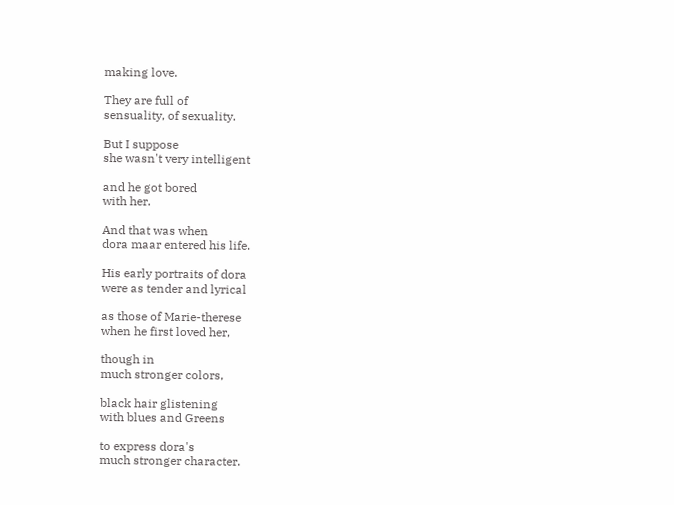making love.

They are full of
sensuality, of sexuality.

But I suppose
she wasn't very intelligent

and he got bored
with her.

And that was when
dora maar entered his life.

His early portraits of dora
were as tender and lyrical

as those of Marie-therese
when he first loved her,

though in
much stronger colors,

black hair glistening
with blues and Greens

to express dora's
much stronger character.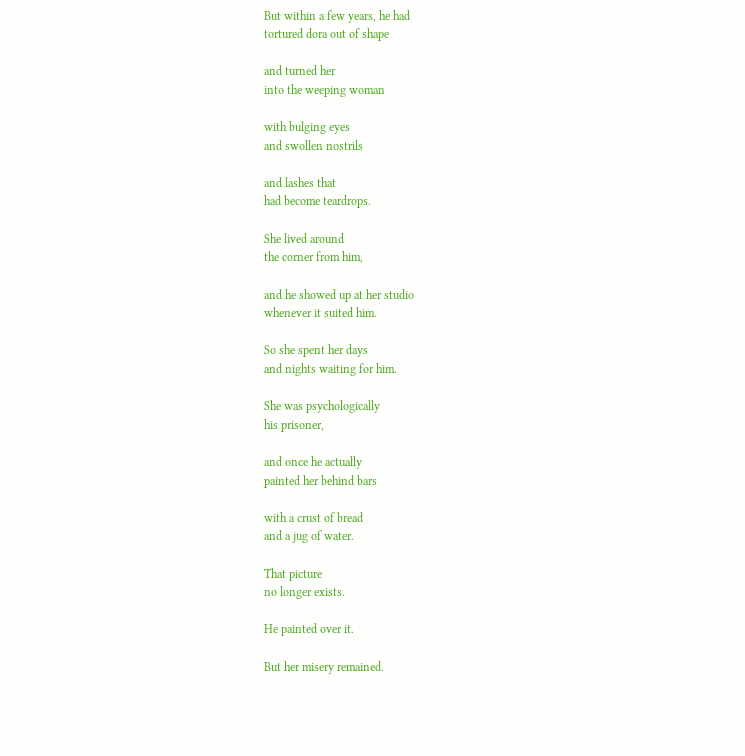But within a few years, he had
tortured dora out of shape

and turned her
into the weeping woman

with bulging eyes
and swollen nostrils

and lashes that
had become teardrops.

She lived around
the corner from him,

and he showed up at her studio
whenever it suited him.

So she spent her days
and nights waiting for him.

She was psychologically
his prisoner,

and once he actually
painted her behind bars

with a crust of bread
and a jug of water.

That picture
no longer exists.

He painted over it.

But her misery remained.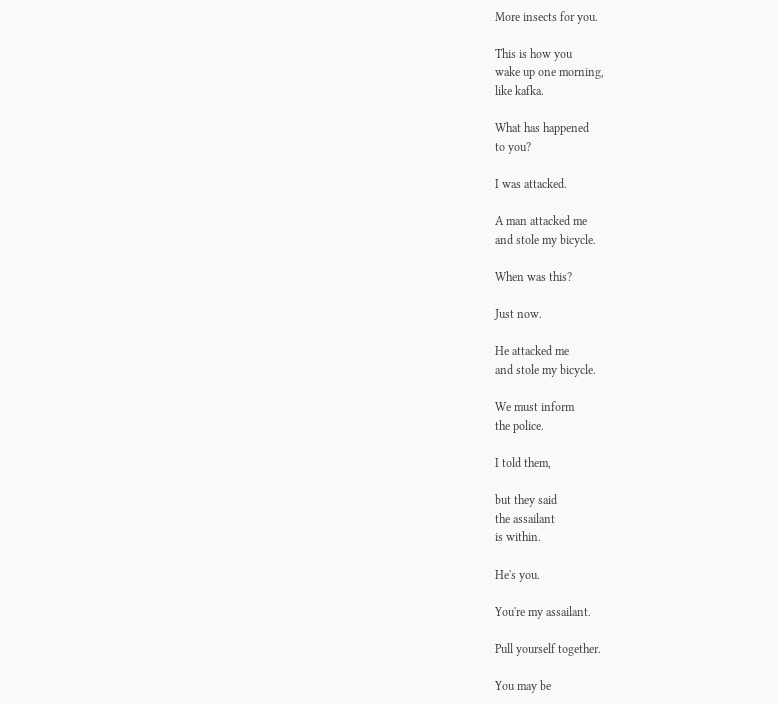More insects for you.

This is how you
wake up one morning,
like kafka.

What has happened
to you?

I was attacked.

A man attacked me
and stole my bicycle.

When was this?

Just now.

He attacked me
and stole my bicycle.

We must inform
the police.

I told them,

but they said
the assailant
is within.

He's you.

You're my assailant.

Pull yourself together.

You may be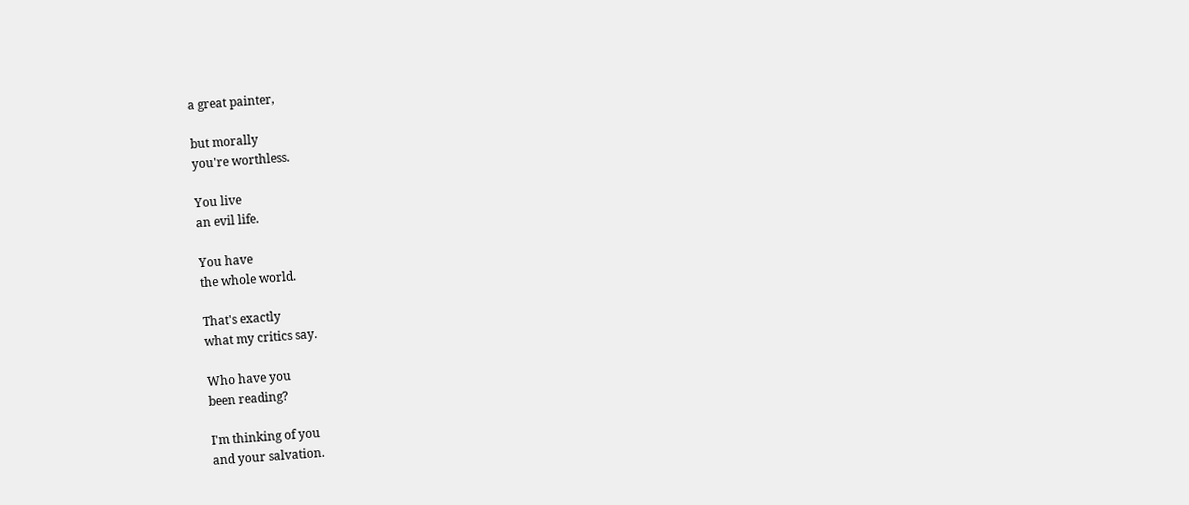a great painter,

but morally
you're worthless.

You live
an evil life.

You have
the whole world.

That's exactly
what my critics say.

Who have you
been reading?

I'm thinking of you
and your salvation.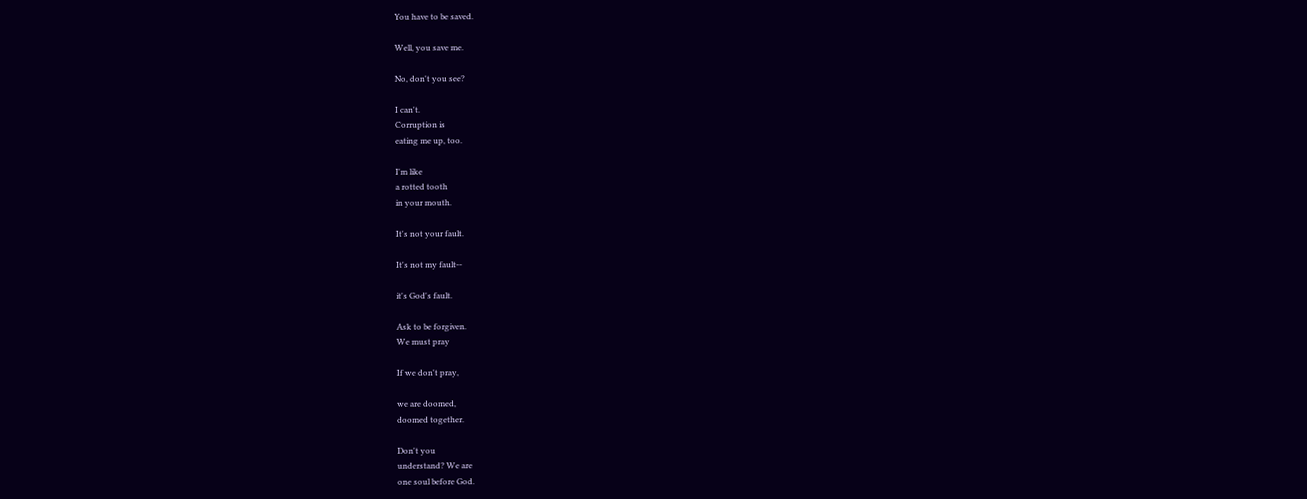You have to be saved.

Well, you save me.

No, don't you see?

I can't.
Corruption is
eating me up, too.

I'm like
a rotted tooth
in your mouth.

It's not your fault.

It's not my fault--

it's God's fault.

Ask to be forgiven.
We must pray

If we don't pray,

we are doomed,
doomed together.

Don't you
understand? We are
one soul before God.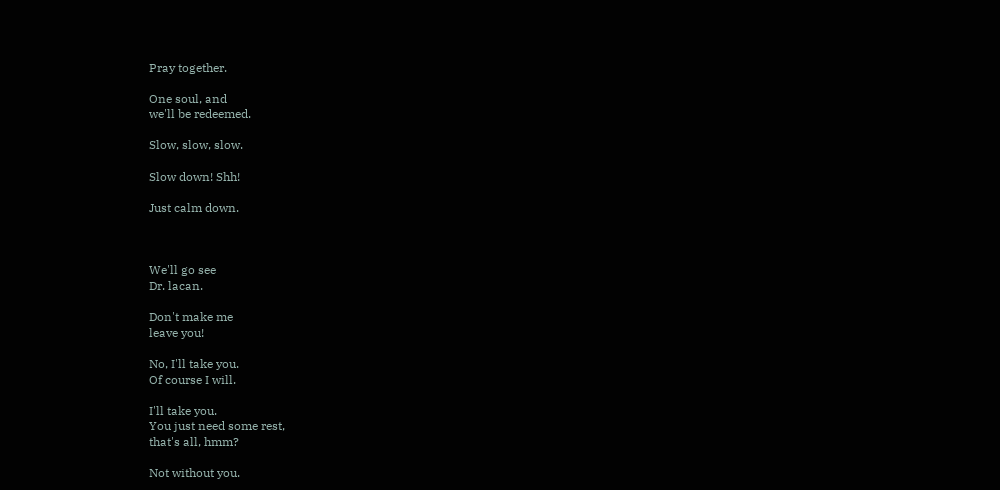Pray together.

One soul, and
we'll be redeemed.

Slow, slow, slow.

Slow down! Shh!

Just calm down.



We'll go see
Dr. lacan.

Don't make me
leave you!

No, I'll take you.
Of course I will.

I'll take you.
You just need some rest,
that's all, hmm?

Not without you.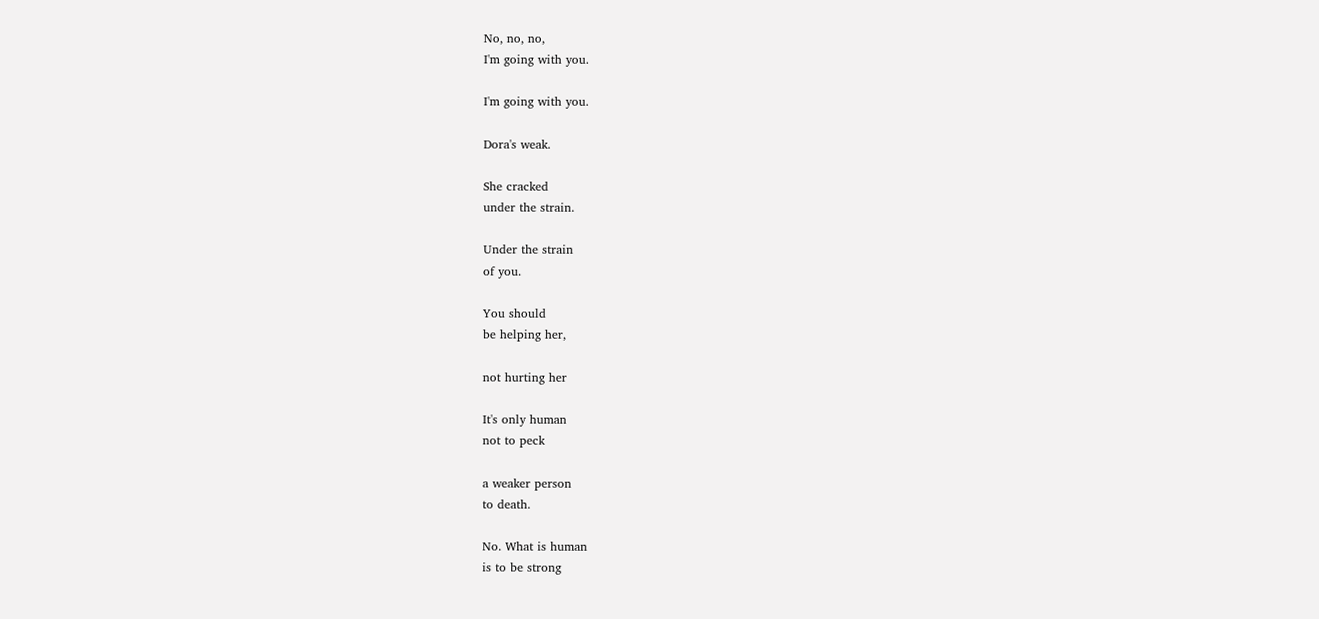No, no, no,
I'm going with you.

I'm going with you.

Dora's weak.

She cracked
under the strain.

Under the strain
of you.

You should
be helping her,

not hurting her

It's only human
not to peck

a weaker person
to death.

No. What is human
is to be strong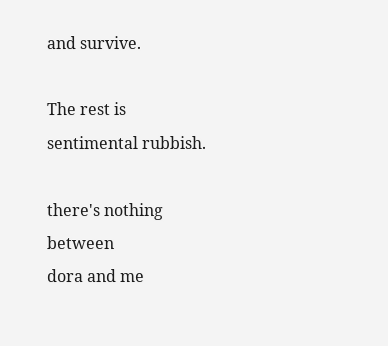and survive.

The rest is
sentimental rubbish.

there's nothing between
dora and me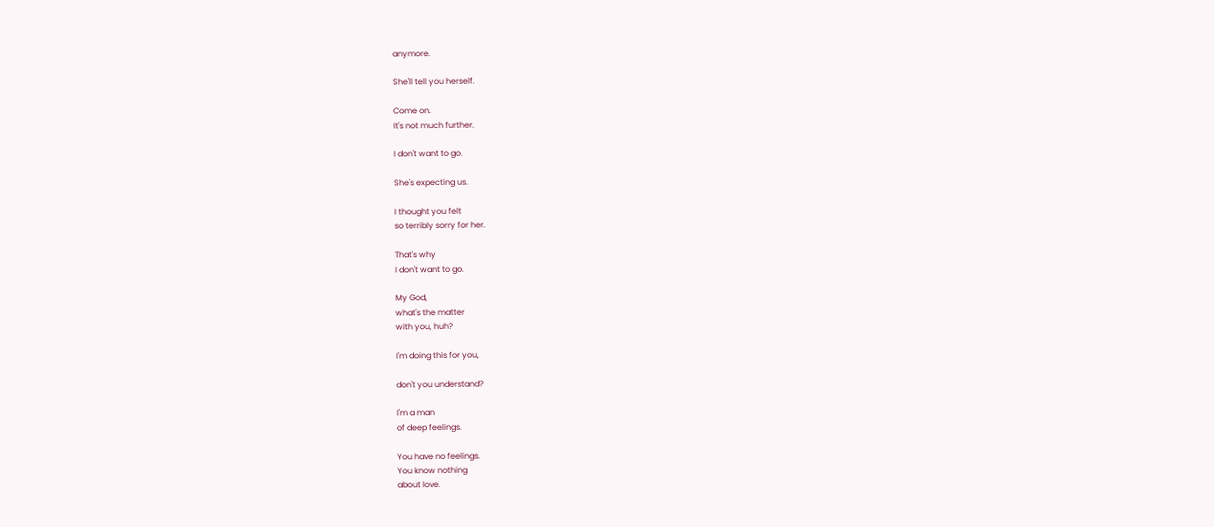anymore.

She'll tell you herself.

Come on.
It's not much further.

I don't want to go.

She's expecting us.

I thought you felt
so terribly sorry for her.

That's why
I don't want to go.

My God,
what's the matter
with you, huh?

I'm doing this for you,

don't you understand?

I'm a man
of deep feelings.

You have no feelings.
You know nothing
about love.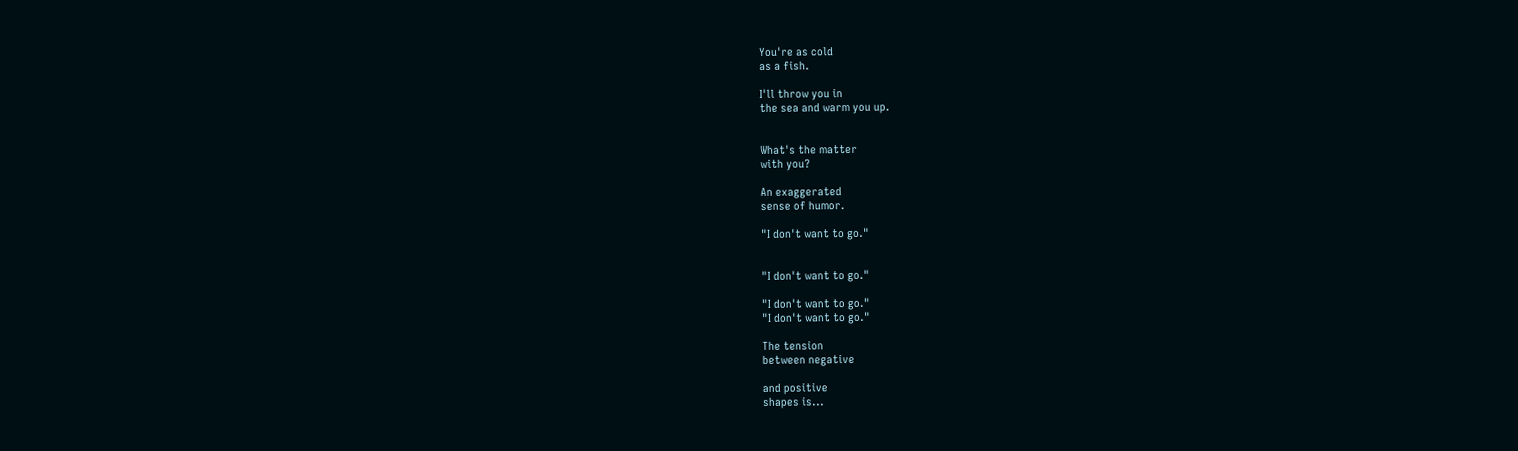You're as cold
as a fish.

I'll throw you in
the sea and warm you up.


What's the matter
with you?

An exaggerated
sense of humor.

"I don't want to go."


"I don't want to go."

"I don't want to go."
"I don't want to go."

The tension
between negative

and positive
shapes is...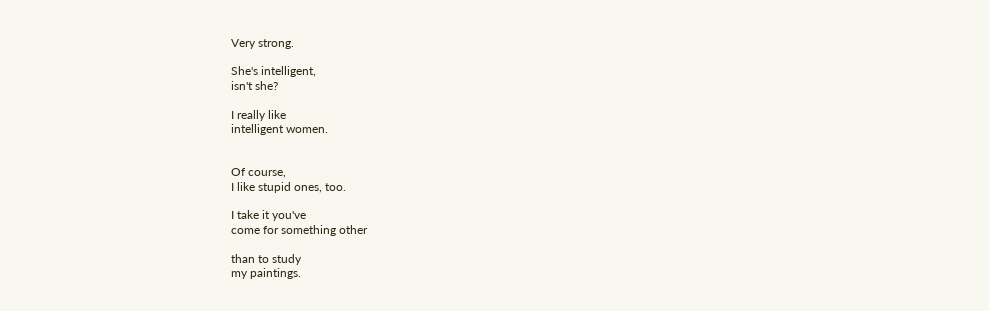Very strong.

She's intelligent,
isn't she?

I really like
intelligent women.


Of course,
I like stupid ones, too.

I take it you've
come for something other

than to study
my paintings.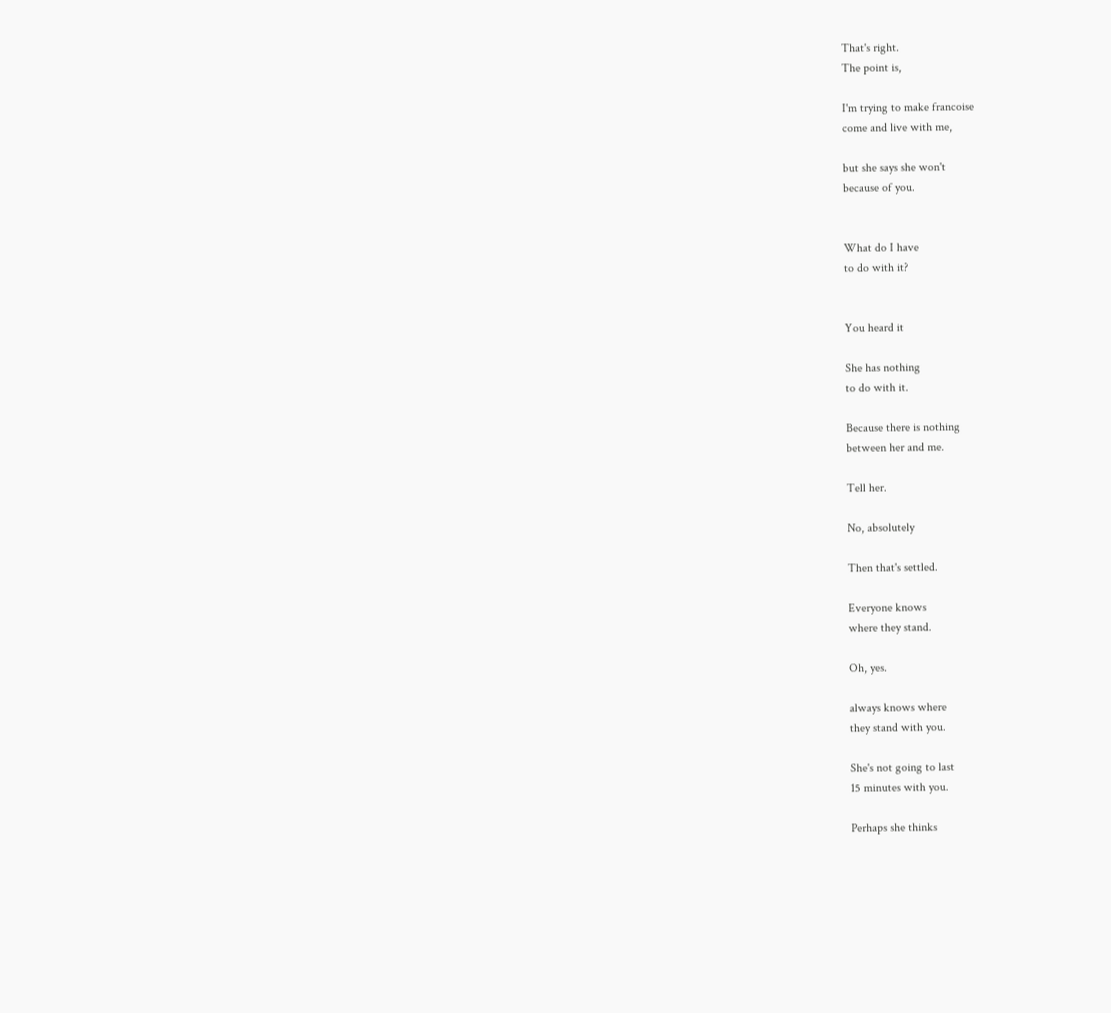That's right.
The point is,

I'm trying to make francoise
come and live with me,

but she says she won't
because of you.


What do I have
to do with it?


You heard it

She has nothing
to do with it.

Because there is nothing
between her and me.

Tell her.

No, absolutely

Then that's settled.

Everyone knows
where they stand.

Oh, yes.

always knows where
they stand with you.

She's not going to last
15 minutes with you.

Perhaps she thinks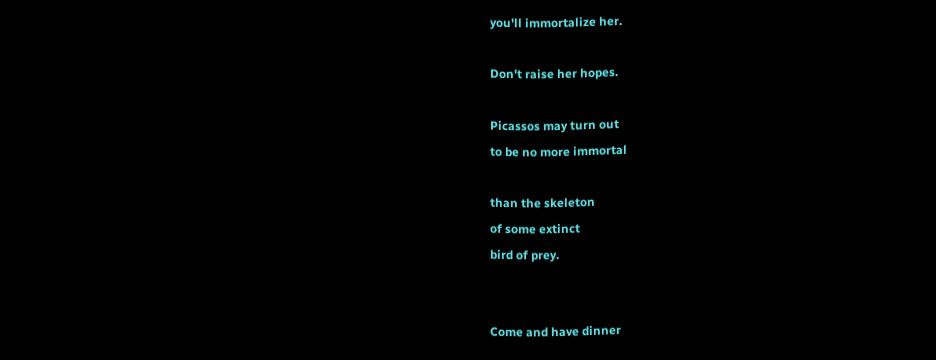you'll immortalize her.

Don't raise her hopes.

Picassos may turn out
to be no more immortal

than the skeleton
of some extinct
bird of prey.


Come and have dinner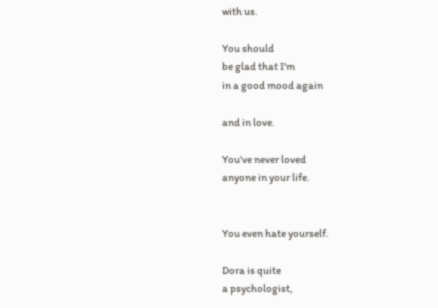with us.

You should
be glad that I'm
in a good mood again

and in love.

You've never loved
anyone in your life.


You even hate yourself.

Dora is quite
a psychologist,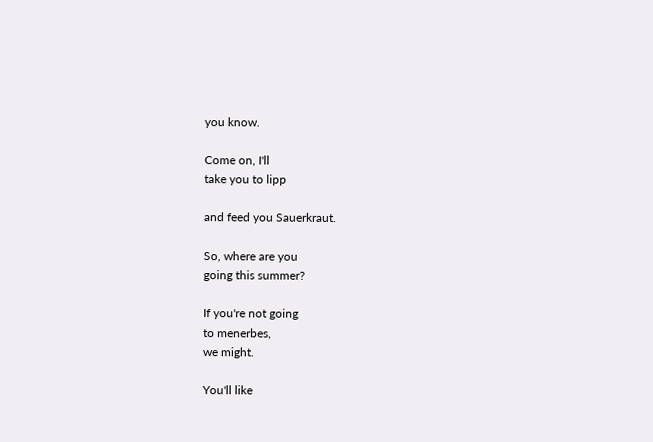you know.

Come on, I'll
take you to lipp

and feed you Sauerkraut.

So, where are you
going this summer?

If you're not going
to menerbes,
we might.

You'll like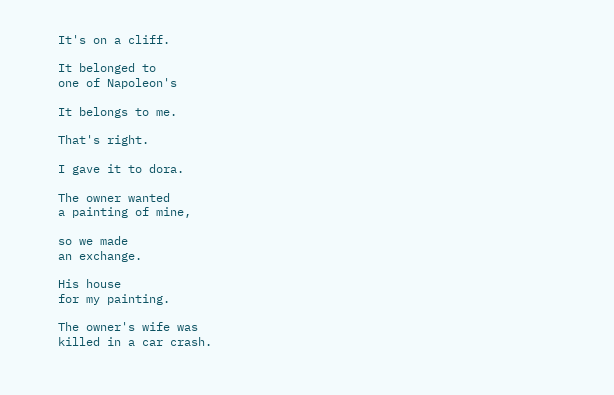It's on a cliff.

It belonged to
one of Napoleon's

It belongs to me.

That's right.

I gave it to dora.

The owner wanted
a painting of mine,

so we made
an exchange.

His house
for my painting.

The owner's wife was
killed in a car crash.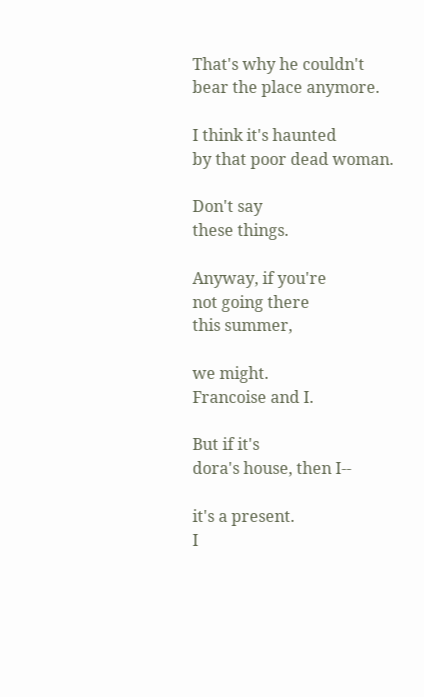That's why he couldn't
bear the place anymore.

I think it's haunted
by that poor dead woman.

Don't say
these things.

Anyway, if you're
not going there
this summer,

we might.
Francoise and I.

But if it's
dora's house, then I--

it's a present.
I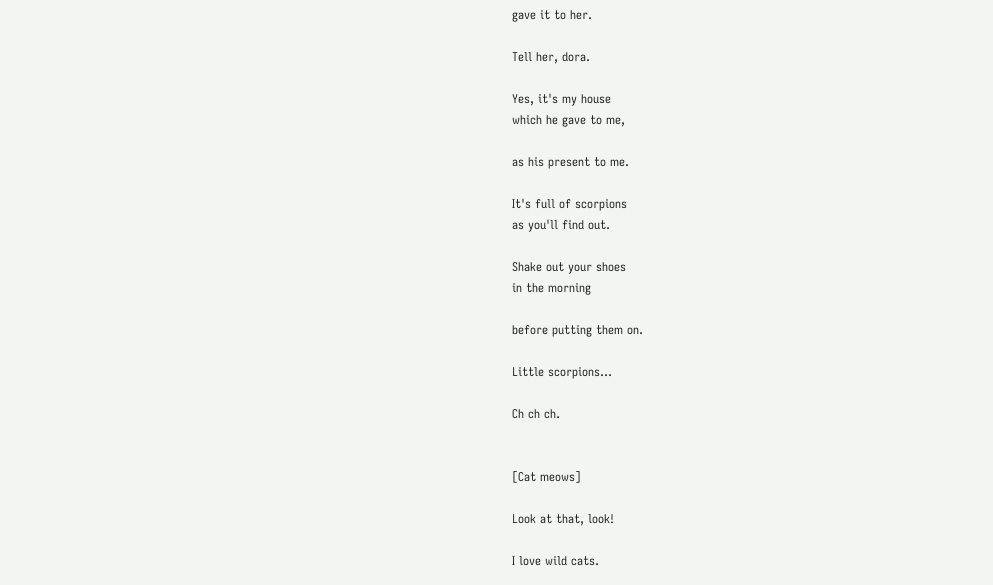gave it to her.

Tell her, dora.

Yes, it's my house
which he gave to me,

as his present to me.

It's full of scorpions
as you'll find out.

Shake out your shoes
in the morning

before putting them on.

Little scorpions...

Ch ch ch.


[Cat meows]

Look at that, look!

I love wild cats.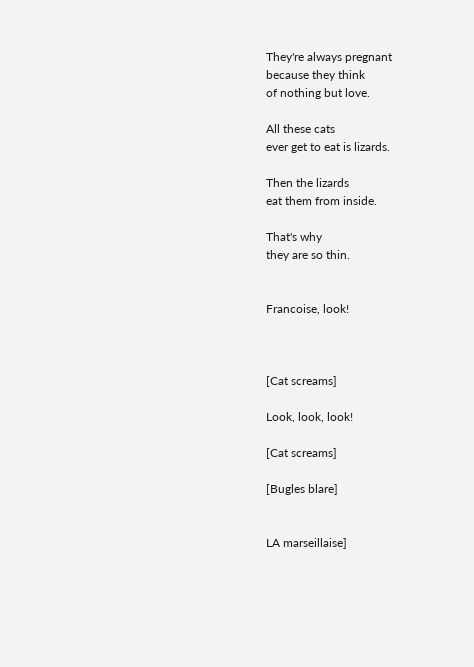They're always pregnant
because they think
of nothing but love.

All these cats
ever get to eat is lizards.

Then the lizards
eat them from inside.

That's why
they are so thin.


Francoise, look!



[Cat screams]

Look, look, look!

[Cat screams]

[Bugles blare]


LA marseillaise]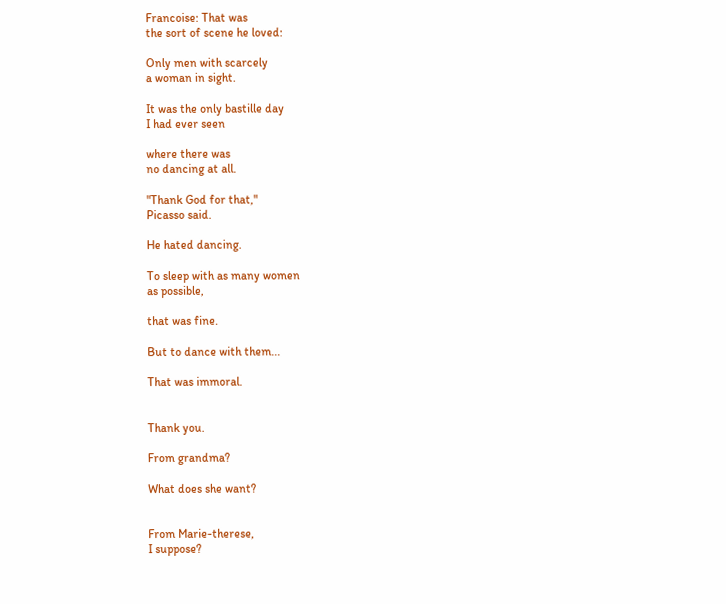Francoise: That was
the sort of scene he loved:

Only men with scarcely
a woman in sight.

It was the only bastille day
I had ever seen

where there was
no dancing at all.

"Thank God for that,"
Picasso said.

He hated dancing.

To sleep with as many women
as possible,

that was fine.

But to dance with them...

That was immoral.


Thank you.

From grandma?

What does she want?


From Marie-therese,
I suppose?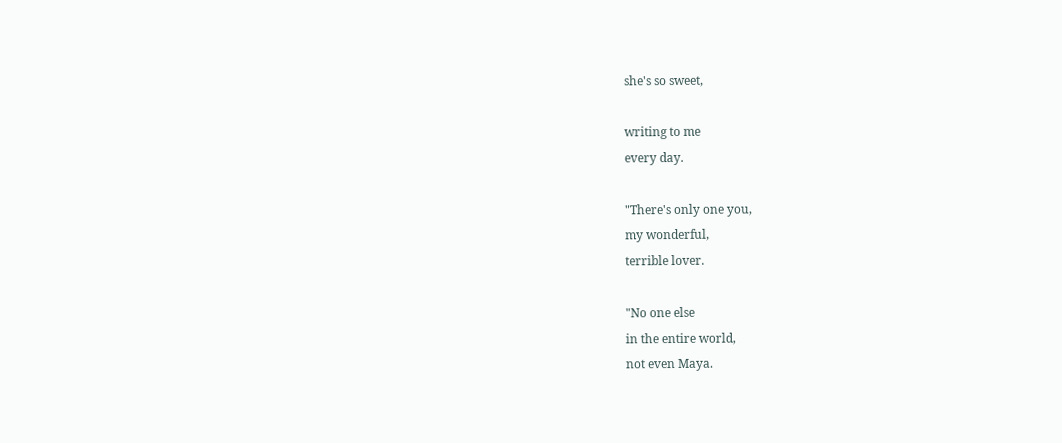she's so sweet,

writing to me
every day.

"There's only one you,
my wonderful,
terrible lover.

"No one else
in the entire world,
not even Maya.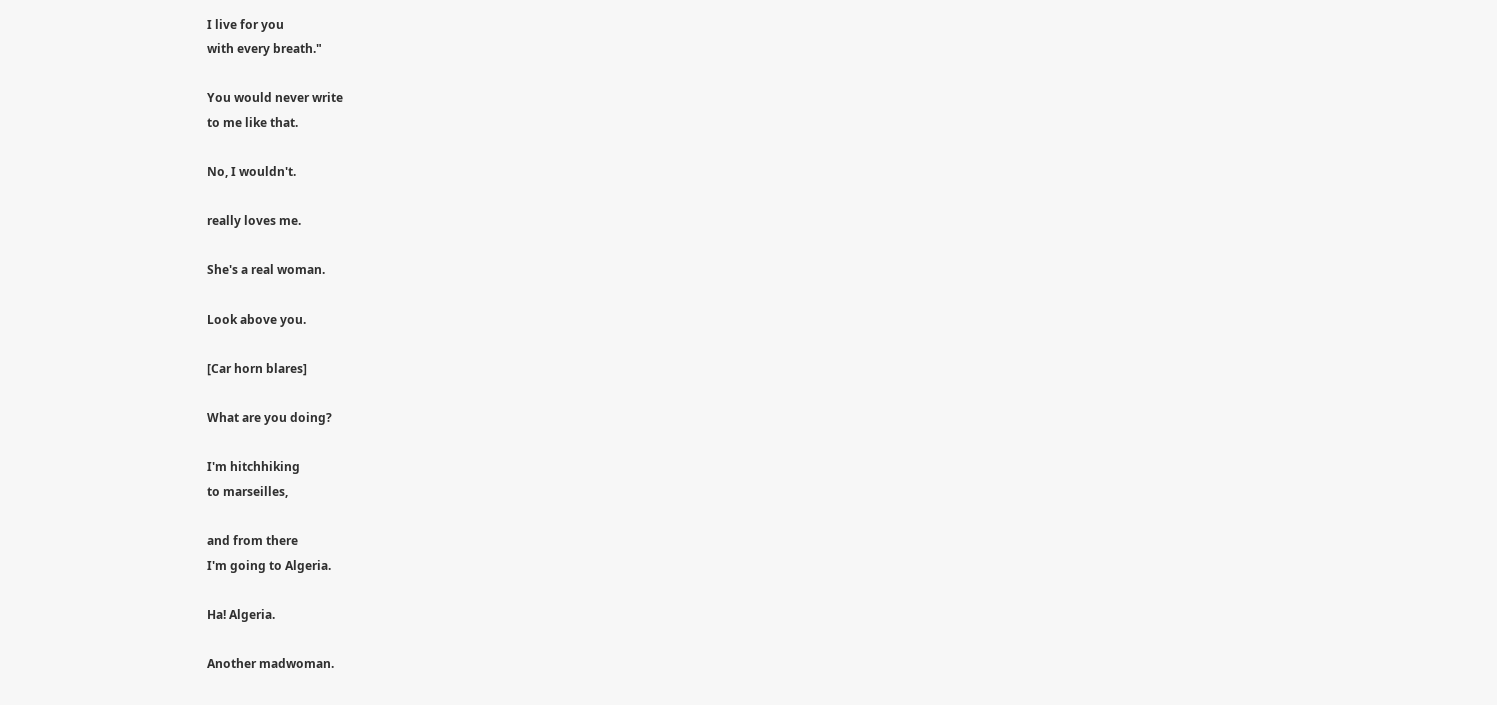I live for you
with every breath."

You would never write
to me like that.

No, I wouldn't.

really loves me.

She's a real woman.

Look above you.

[Car horn blares]

What are you doing?

I'm hitchhiking
to marseilles,

and from there
I'm going to Algeria.

Ha! Algeria.

Another madwoman.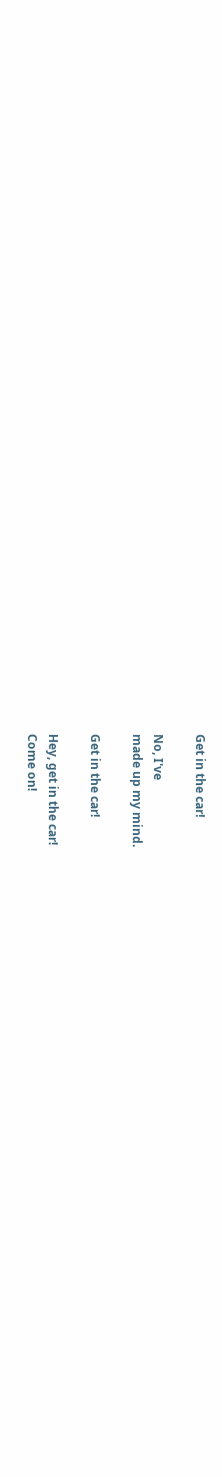Get in the car!

No, I've
made up my mind.

Get in the car!

Hey, get in the car!
Come on!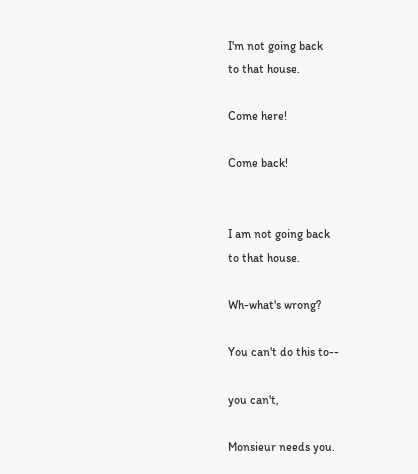I'm not going back
to that house.

Come here!

Come back!


I am not going back
to that house.

Wh-what's wrong?

You can't do this to--

you can't,

Monsieur needs you.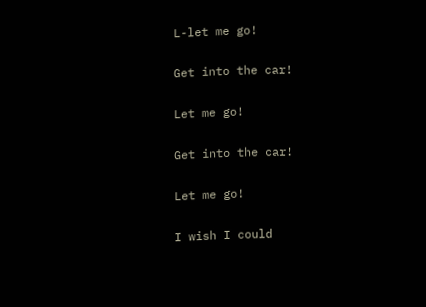L-let me go!

Get into the car!

Let me go!

Get into the car!

Let me go!

I wish I could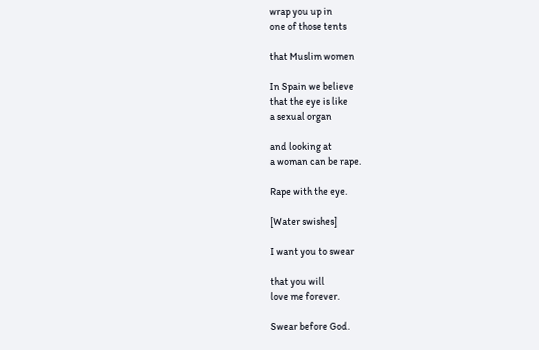wrap you up in
one of those tents

that Muslim women

In Spain we believe
that the eye is like
a sexual organ

and looking at
a woman can be rape.

Rape with the eye.

[Water swishes]

I want you to swear

that you will
love me forever.

Swear before God.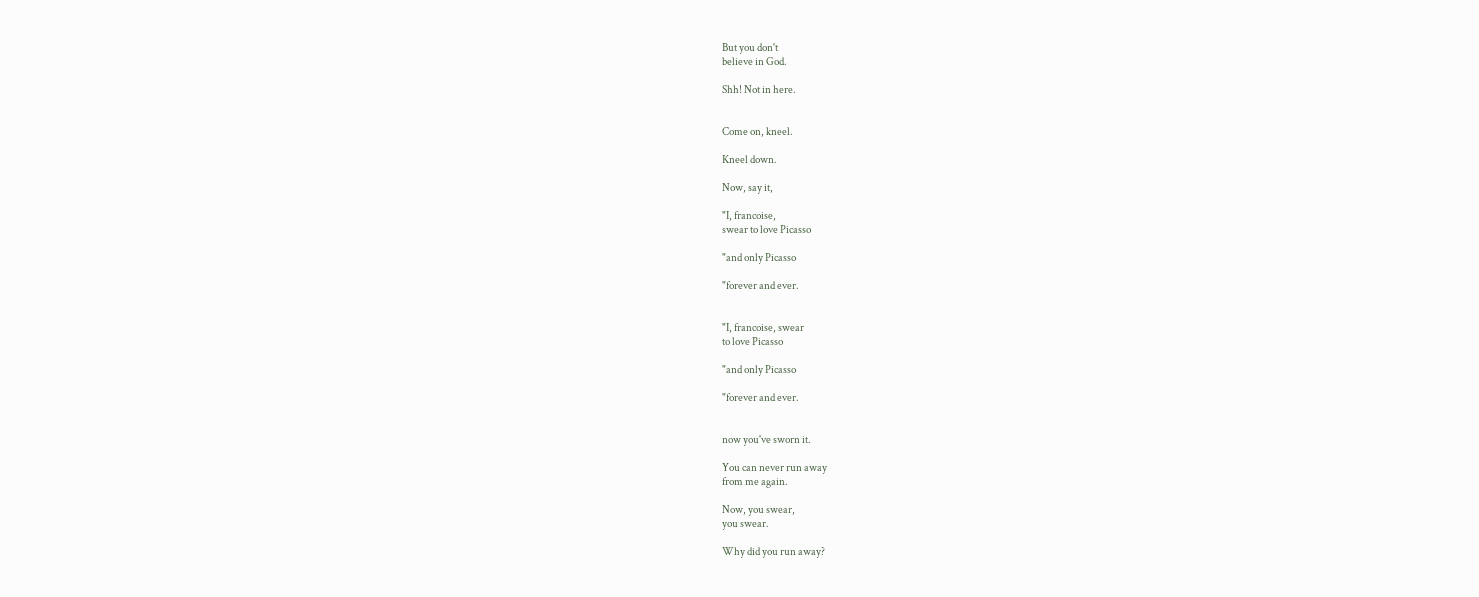But you don't
believe in God.

Shh! Not in here.


Come on, kneel.

Kneel down.

Now, say it,

"I, francoise,
swear to love Picasso

"and only Picasso

"forever and ever.


"I, francoise, swear
to love Picasso

"and only Picasso

"forever and ever.


now you've sworn it.

You can never run away
from me again.

Now, you swear,
you swear.

Why did you run away?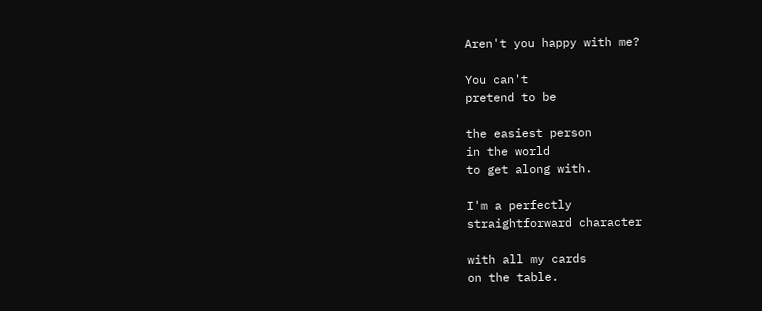Aren't you happy with me?

You can't
pretend to be

the easiest person
in the world
to get along with.

I'm a perfectly
straightforward character

with all my cards
on the table.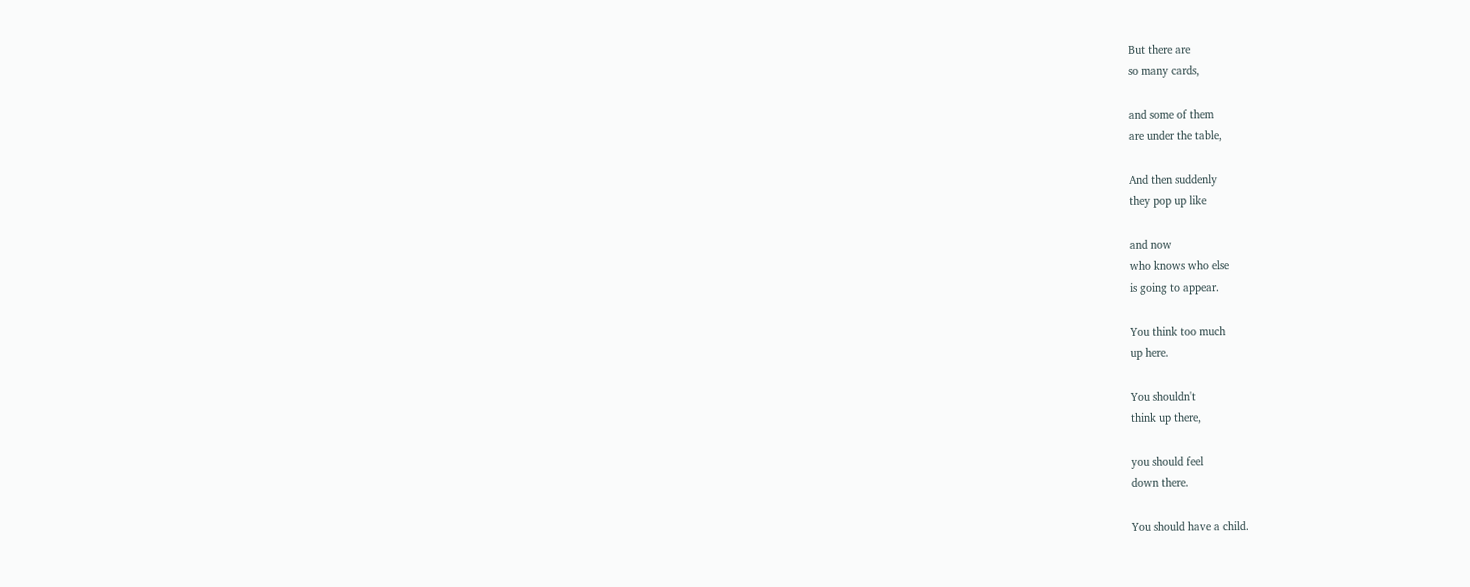But there are
so many cards,

and some of them
are under the table,

And then suddenly
they pop up like

and now
who knows who else
is going to appear.

You think too much
up here.

You shouldn't
think up there,

you should feel
down there.

You should have a child.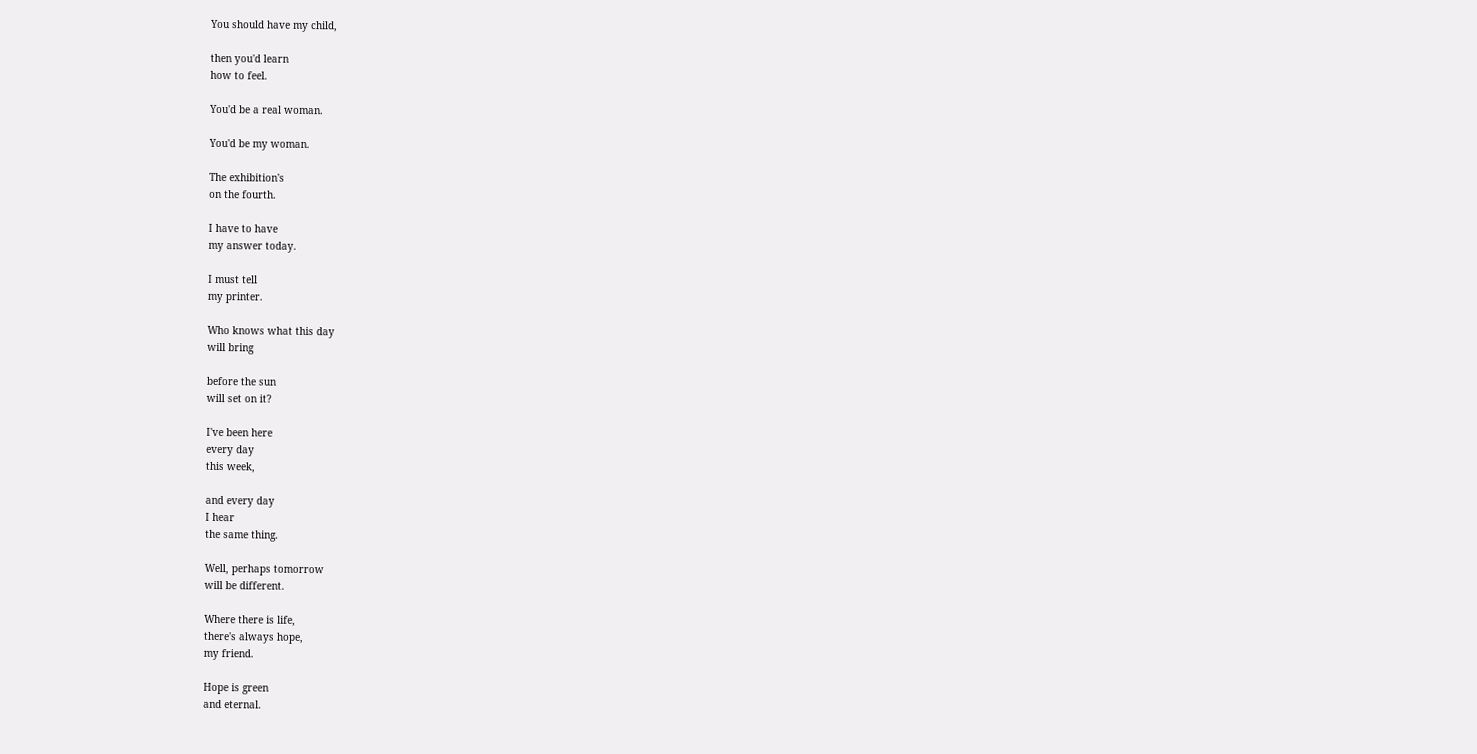You should have my child,

then you'd learn
how to feel.

You'd be a real woman.

You'd be my woman.

The exhibition's
on the fourth.

I have to have
my answer today.

I must tell
my printer.

Who knows what this day
will bring

before the sun
will set on it?

I've been here
every day
this week,

and every day
I hear
the same thing.

Well, perhaps tomorrow
will be different.

Where there is life,
there's always hope,
my friend.

Hope is green
and eternal.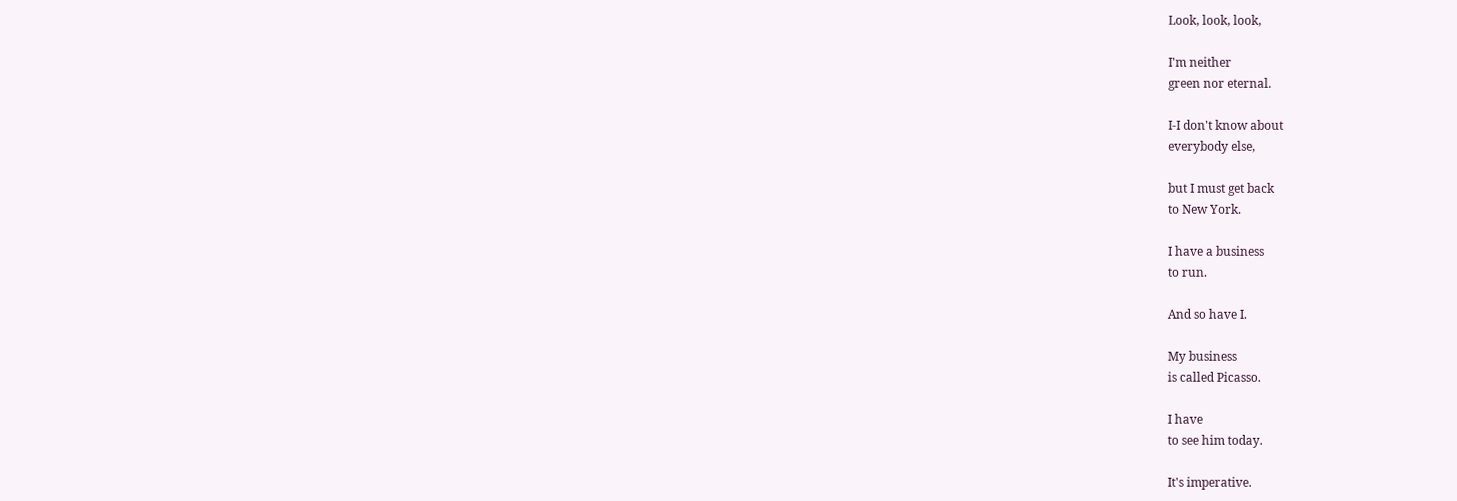Look, look, look,

I'm neither
green nor eternal.

I-I don't know about
everybody else,

but I must get back
to New York.

I have a business
to run.

And so have I.

My business
is called Picasso.

I have
to see him today.

It's imperative.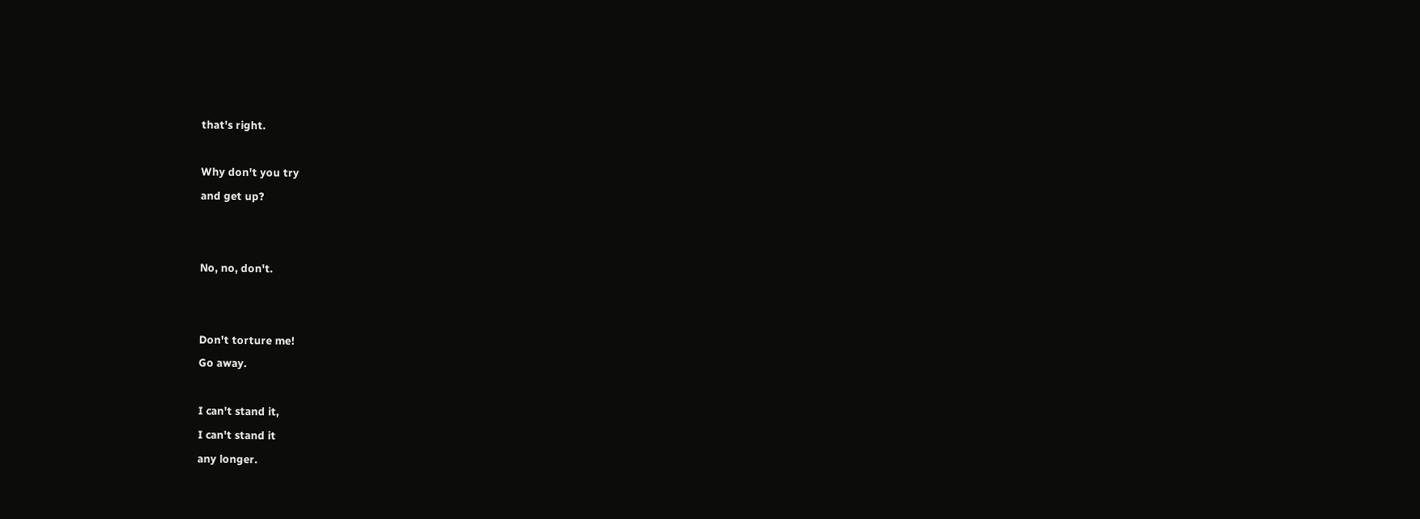that's right.

Why don't you try
and get up?


No, no, don't.


Don't torture me!
Go away.

I can't stand it,
I can't stand it
any longer.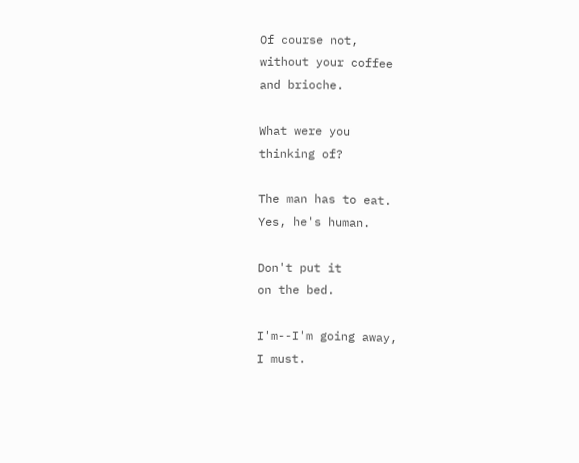Of course not,
without your coffee
and brioche.

What were you
thinking of?

The man has to eat.
Yes, he's human.

Don't put it
on the bed.

I'm--I'm going away,
I must.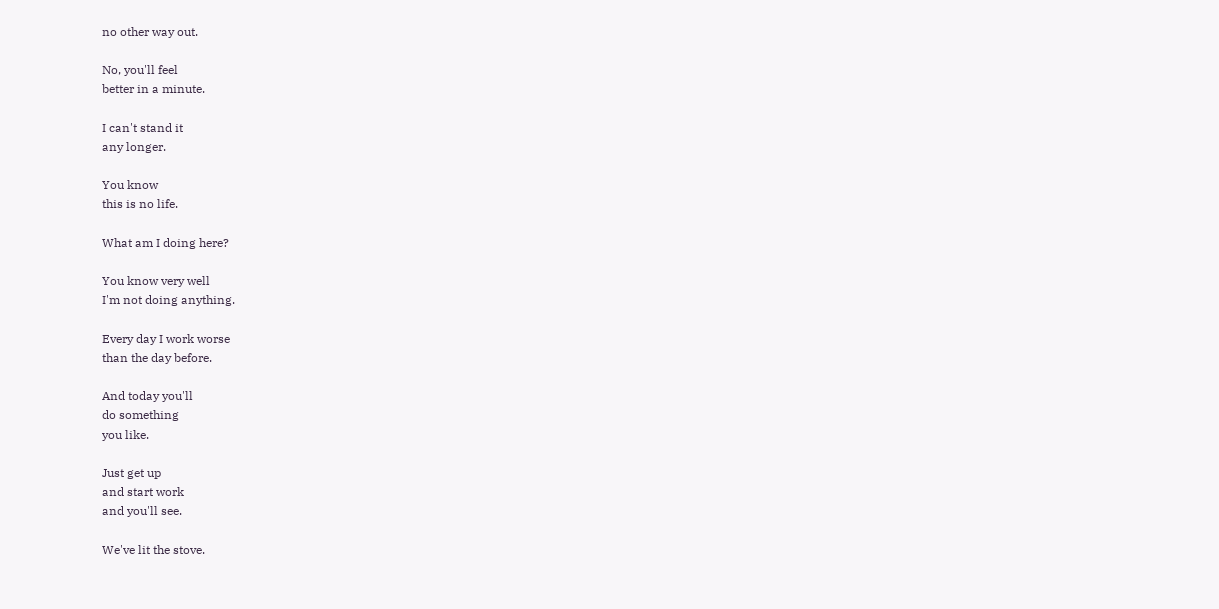no other way out.

No, you'll feel
better in a minute.

I can't stand it
any longer.

You know
this is no life.

What am I doing here?

You know very well
I'm not doing anything.

Every day I work worse
than the day before.

And today you'll
do something
you like.

Just get up
and start work
and you'll see.

We've lit the stove.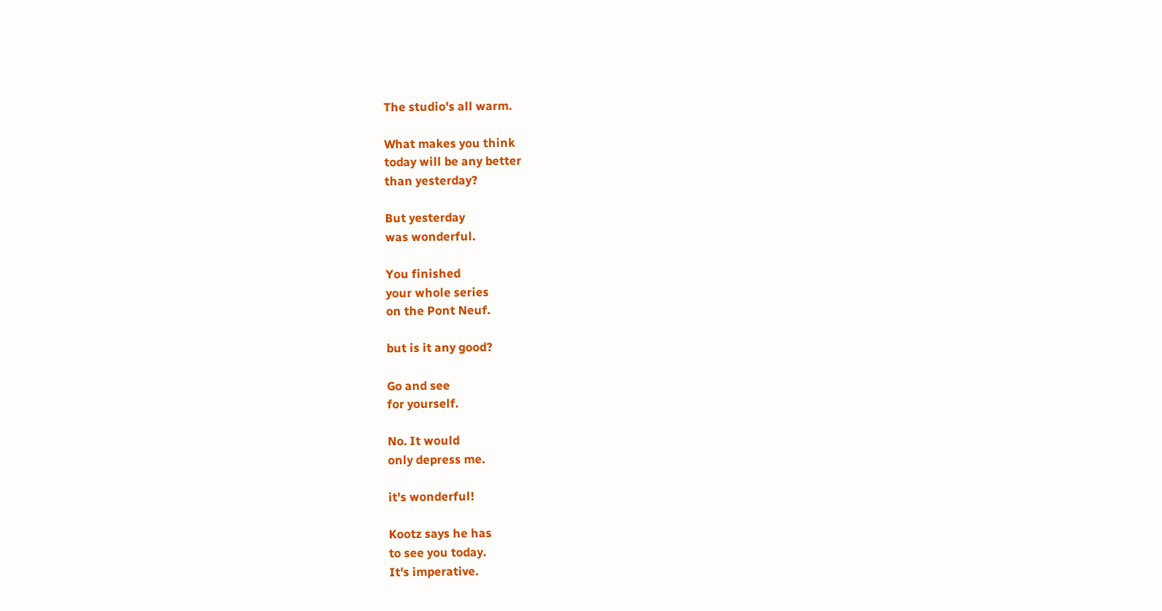The studio's all warm.

What makes you think
today will be any better
than yesterday?

But yesterday
was wonderful.

You finished
your whole series
on the Pont Neuf.

but is it any good?

Go and see
for yourself.

No. It would
only depress me.

it's wonderful!

Kootz says he has
to see you today.
It's imperative.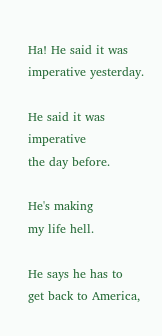Ha! He said it was
imperative yesterday.

He said it was imperative
the day before.

He's making
my life hell.

He says he has to
get back to America,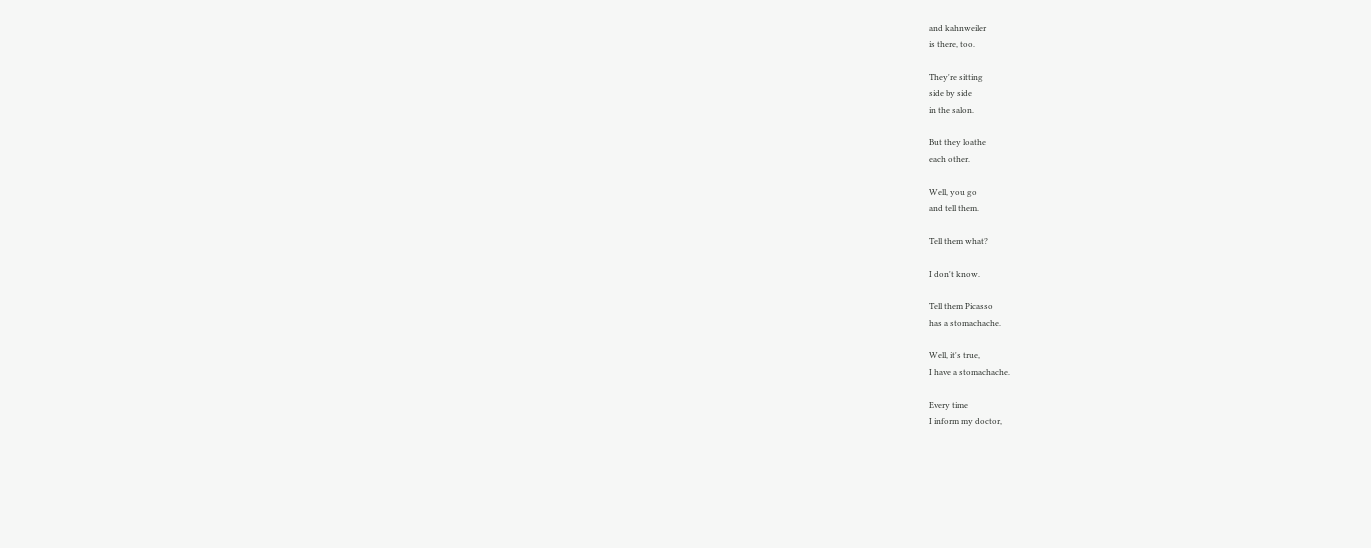and kahnweiler
is there, too.

They're sitting
side by side
in the salon.

But they loathe
each other.

Well, you go
and tell them.

Tell them what?

I don't know.

Tell them Picasso
has a stomachache.

Well, it's true,
I have a stomachache.

Every time
I inform my doctor,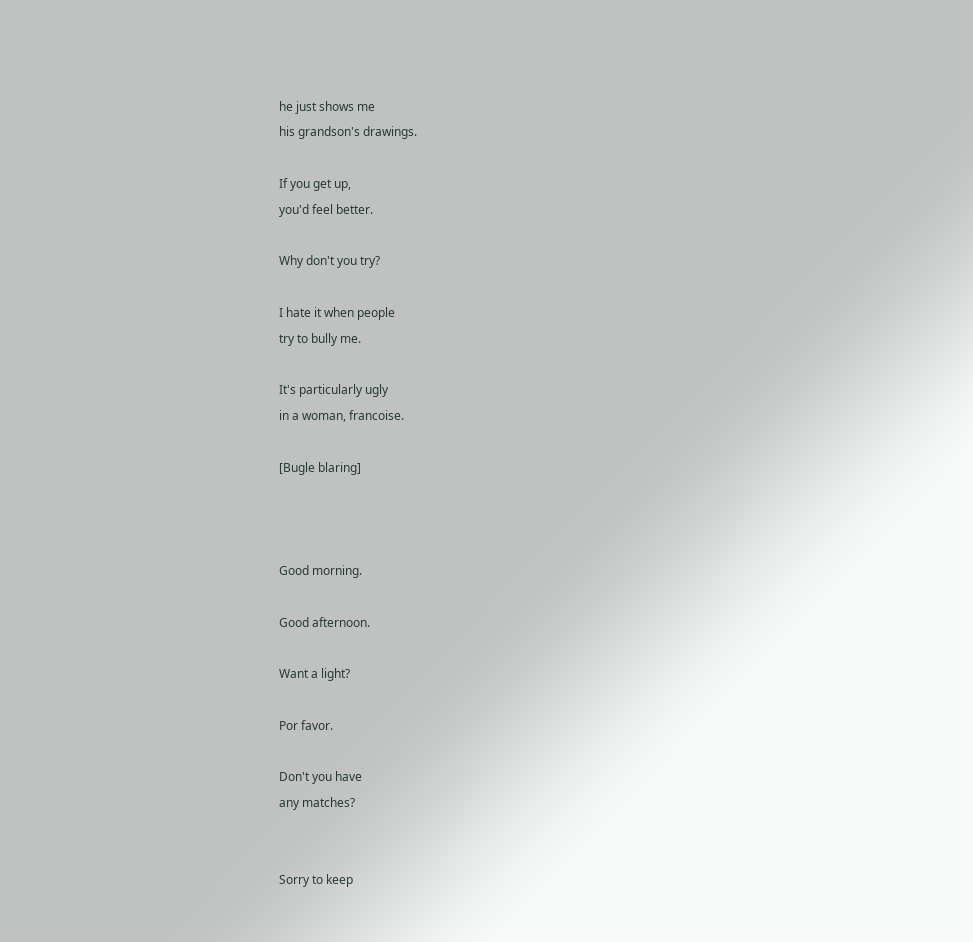he just shows me
his grandson's drawings.

If you get up,
you'd feel better.

Why don't you try?

I hate it when people
try to bully me.

It's particularly ugly
in a woman, francoise.

[Bugle blaring]



Good morning.

Good afternoon.

Want a light?

Por favor.

Don't you have
any matches?


Sorry to keep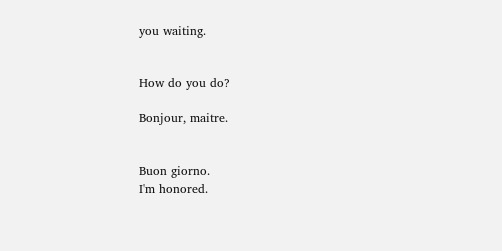you waiting.


How do you do?

Bonjour, maitre.


Buon giorno.
I'm honored.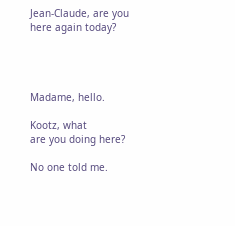Jean-Claude, are you
here again today?




Madame, hello.

Kootz, what
are you doing here?

No one told me.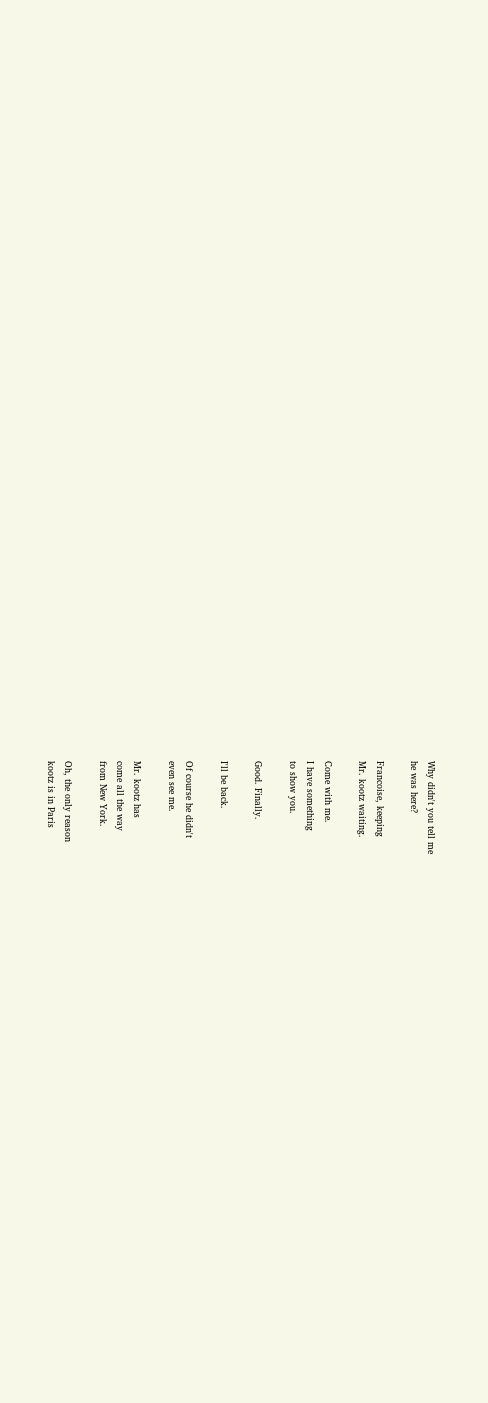Why didn't you tell me
he was here?

Francoise, keeping
Mr. kootz waiting.

Come with me.
I have something
to show you.

Good. Finally.

I'll be back.

Of course he didn't
even see me.

Mr. kootz has
come all the way
from New York.

Oh, the only reason
kootz is in Paris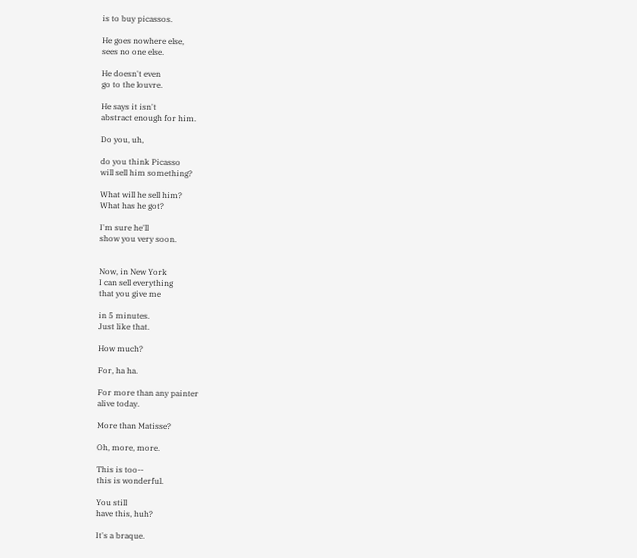is to buy picassos.

He goes nowhere else,
sees no one else.

He doesn't even
go to the louvre.

He says it isn't
abstract enough for him.

Do you, uh,

do you think Picasso
will sell him something?

What will he sell him?
What has he got?

I'm sure he'll
show you very soon.


Now, in New York
I can sell everything
that you give me

in 5 minutes.
Just like that.

How much?

For, ha ha.

For more than any painter
alive today.

More than Matisse?

Oh, more, more.

This is too--
this is wonderful.

You still
have this, huh?

It's a braque.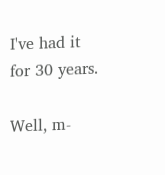I've had it
for 30 years.

Well, m-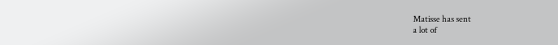Matisse has sent
a lot of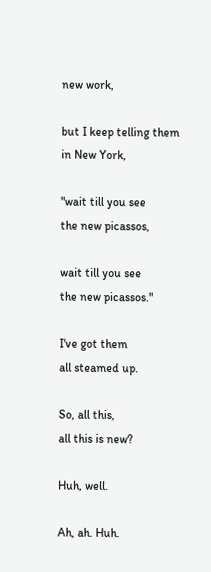new work,

but I keep telling them
in New York,

"wait till you see
the new picassos,

wait till you see
the new picassos."

I've got them
all steamed up.

So, all this,
all this is new?

Huh, well.

Ah, ah. Huh.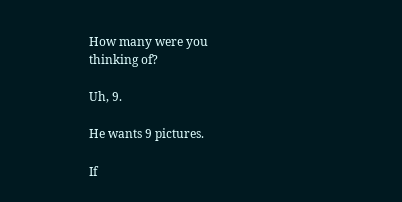How many were you
thinking of?

Uh, 9.

He wants 9 pictures.

If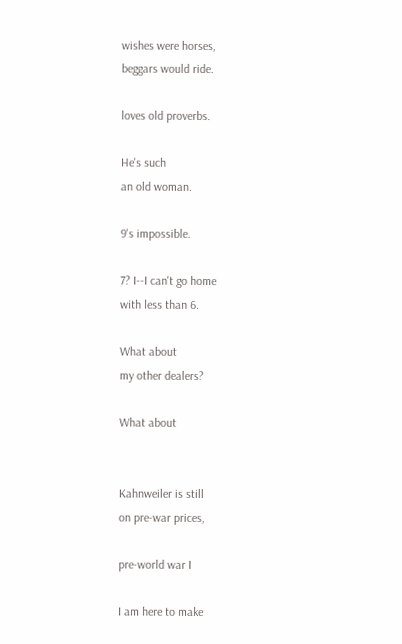wishes were horses,
beggars would ride.

loves old proverbs.

He's such
an old woman.

9's impossible.

7? I--I can't go home
with less than 6.

What about
my other dealers?

What about


Kahnweiler is still
on pre-war prices,

pre-world war I

I am here to make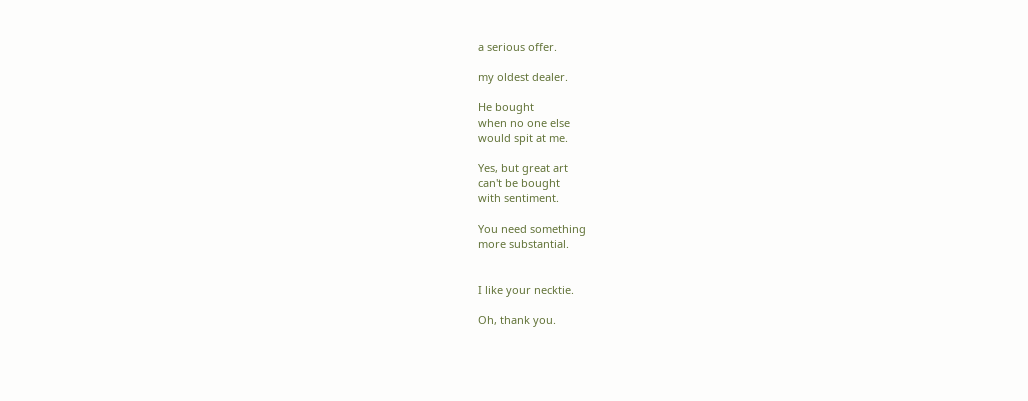a serious offer.

my oldest dealer.

He bought
when no one else
would spit at me.

Yes, but great art
can't be bought
with sentiment.

You need something
more substantial.


I like your necktie.

Oh, thank you.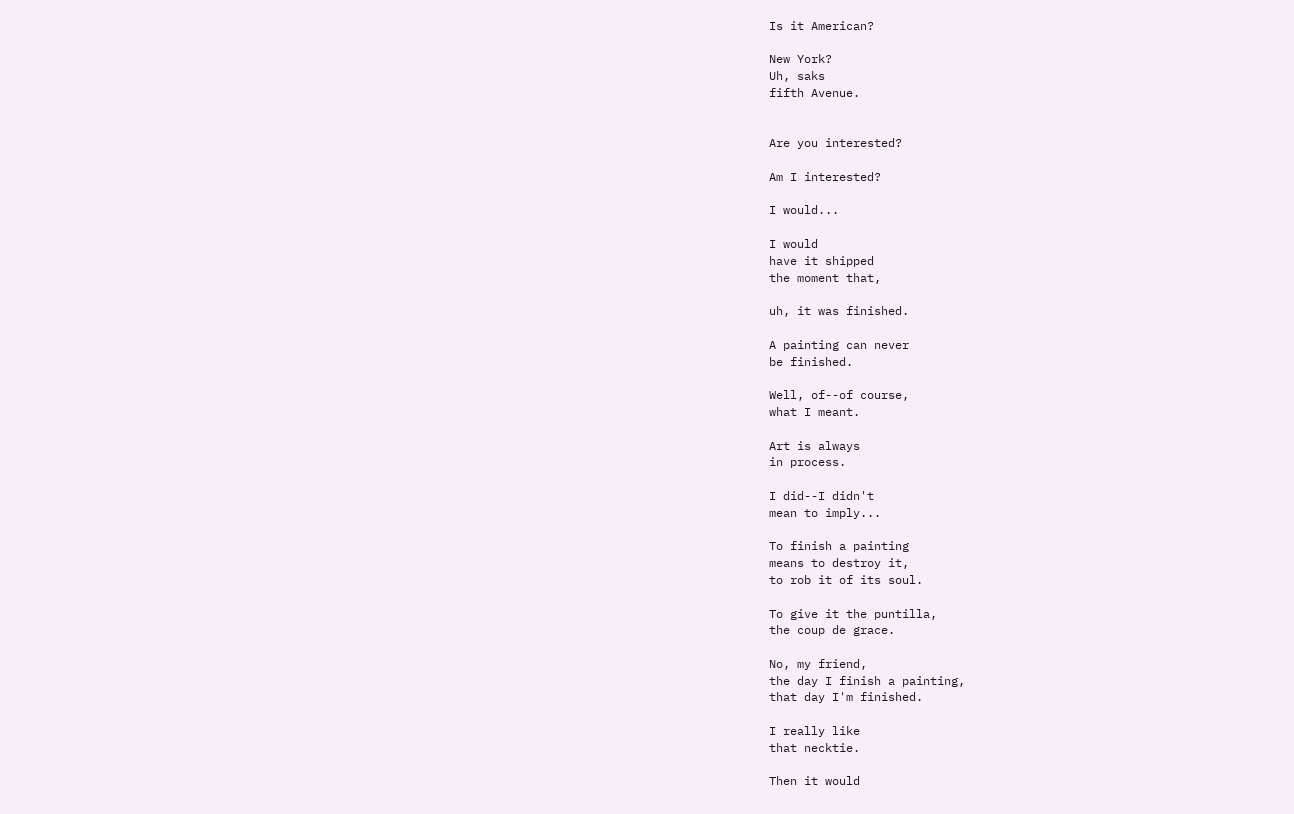Is it American?

New York?
Uh, saks
fifth Avenue.


Are you interested?

Am I interested?

I would...

I would
have it shipped
the moment that,

uh, it was finished.

A painting can never
be finished.

Well, of--of course,
what I meant.

Art is always
in process.

I did--I didn't
mean to imply...

To finish a painting
means to destroy it,
to rob it of its soul.

To give it the puntilla,
the coup de grace.

No, my friend,
the day I finish a painting,
that day I'm finished.

I really like
that necktie.

Then it would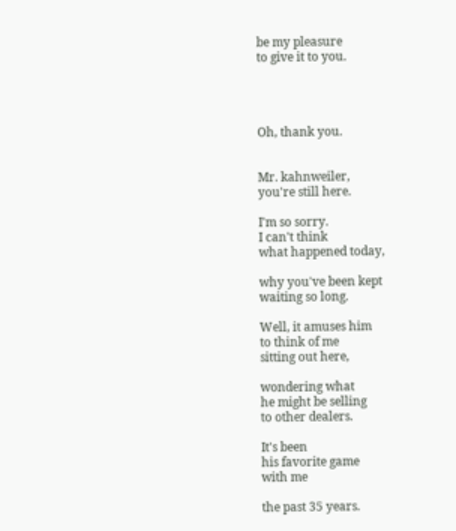be my pleasure
to give it to you.




Oh, thank you.


Mr. kahnweiler,
you're still here.

I'm so sorry.
I can't think
what happened today,

why you've been kept
waiting so long.

Well, it amuses him
to think of me
sitting out here,

wondering what
he might be selling
to other dealers.

It's been
his favorite game
with me

the past 35 years.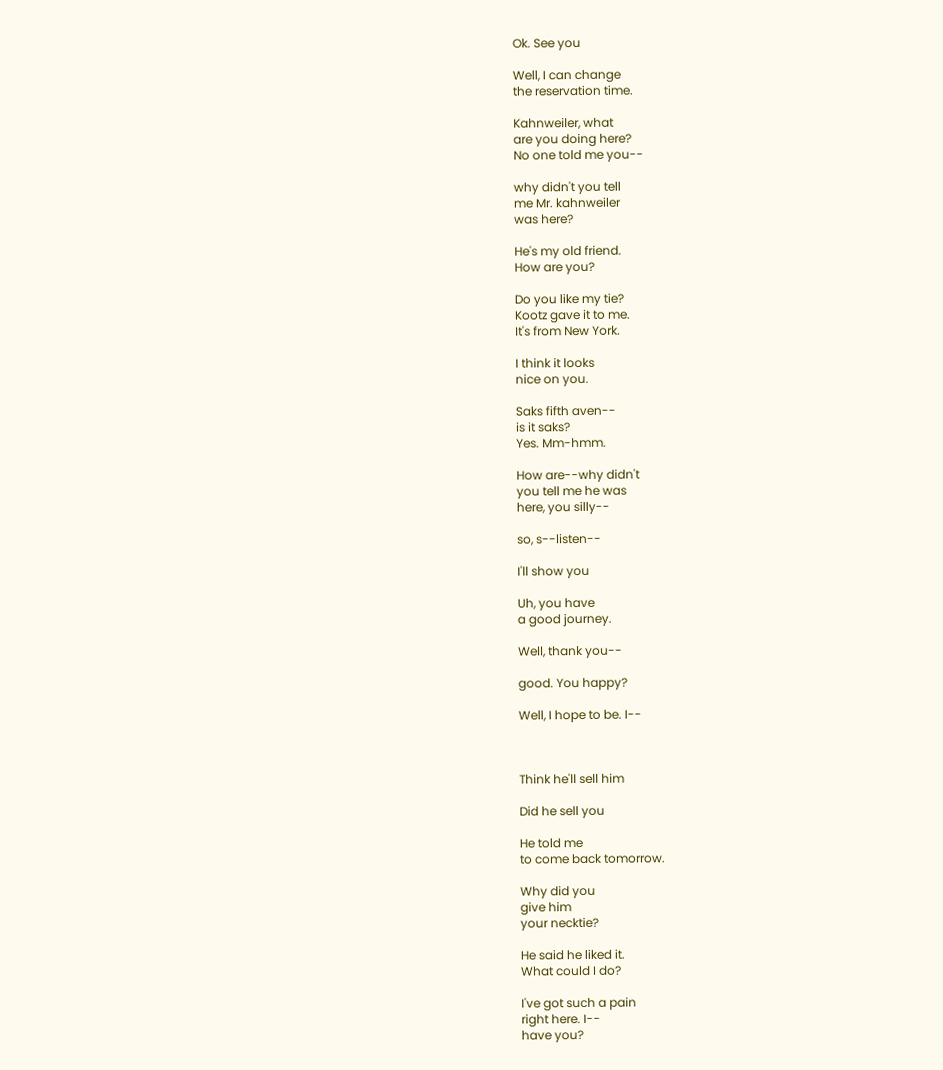Ok. See you

Well, I can change
the reservation time.

Kahnweiler, what
are you doing here?
No one told me you--

why didn't you tell
me Mr. kahnweiler
was here?

He's my old friend.
How are you?

Do you like my tie?
Kootz gave it to me.
It's from New York.

I think it looks
nice on you.

Saks fifth aven--
is it saks?
Yes. Mm-hmm.

How are--why didn't
you tell me he was
here, you silly--

so, s--listen--

I'll show you

Uh, you have
a good journey.

Well, thank you--

good. You happy?

Well, I hope to be. I--



Think he'll sell him

Did he sell you

He told me
to come back tomorrow.

Why did you
give him
your necktie?

He said he liked it.
What could I do?

I've got such a pain
right here. I--
have you?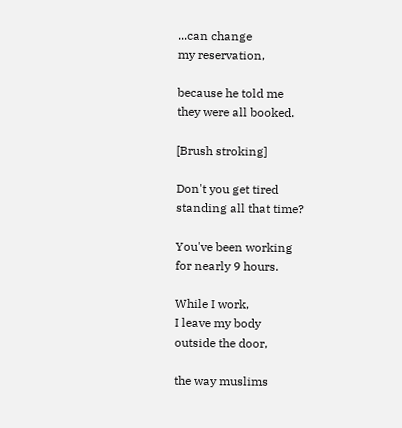...can change
my reservation,

because he told me
they were all booked.

[Brush stroking]

Don't you get tired
standing all that time?

You've been working
for nearly 9 hours.

While I work,
I leave my body
outside the door,

the way muslims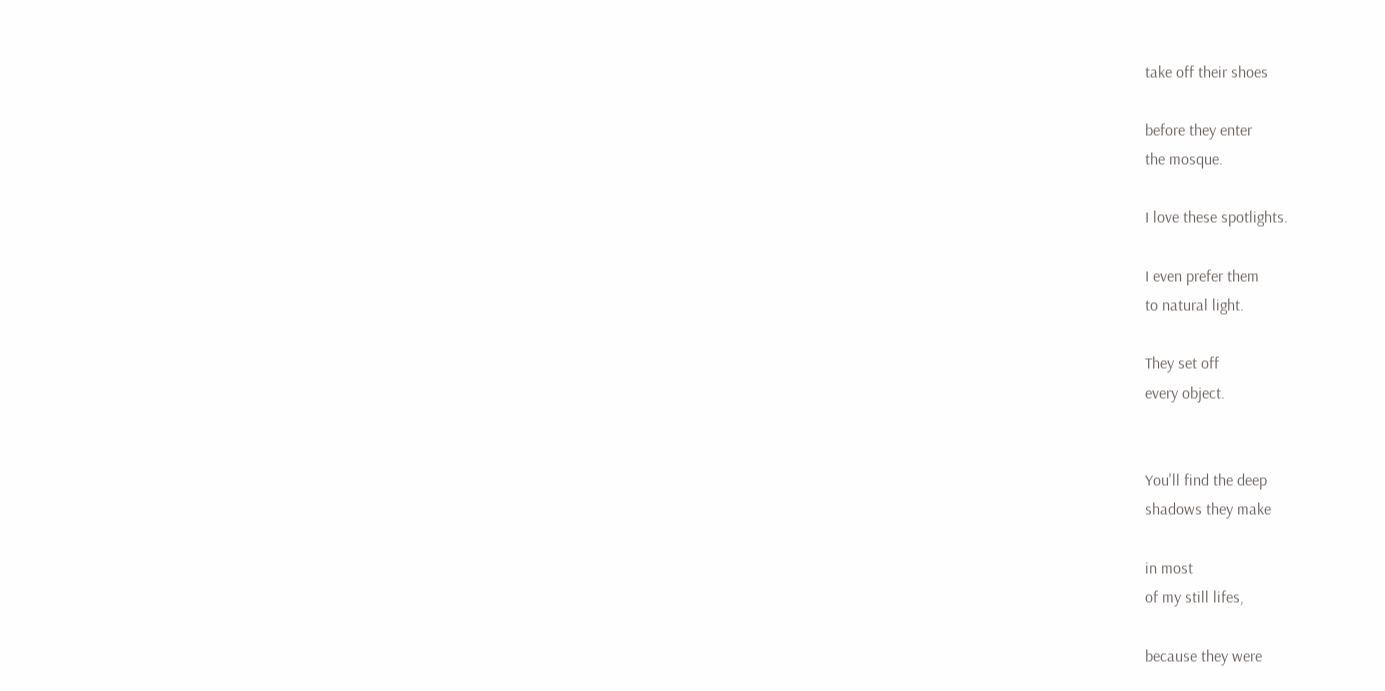take off their shoes

before they enter
the mosque.

I love these spotlights.

I even prefer them
to natural light.

They set off
every object.


You'll find the deep
shadows they make

in most
of my still lifes,

because they were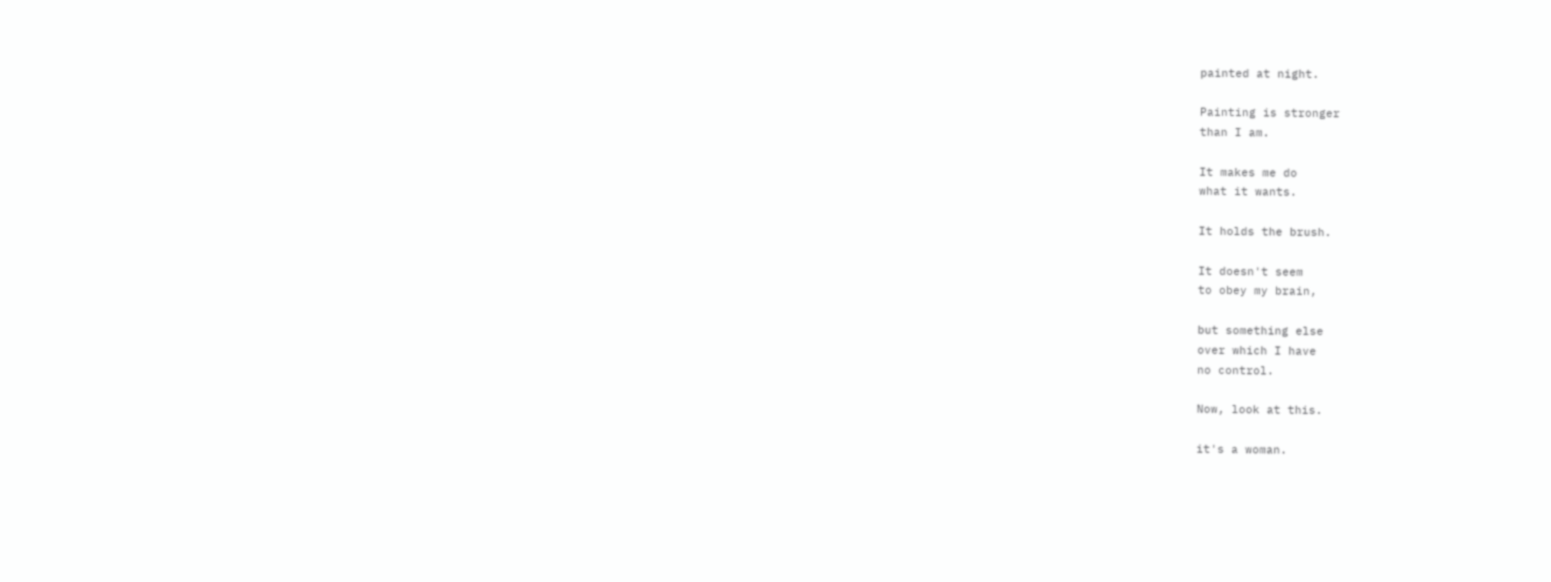painted at night.

Painting is stronger
than I am.

It makes me do
what it wants.

It holds the brush.

It doesn't seem
to obey my brain,

but something else
over which I have
no control.

Now, look at this.

it's a woman.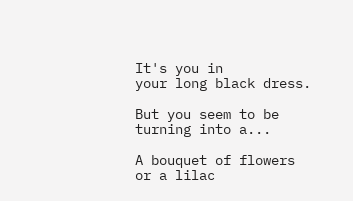It's you in
your long black dress.

But you seem to be
turning into a...

A bouquet of flowers
or a lilac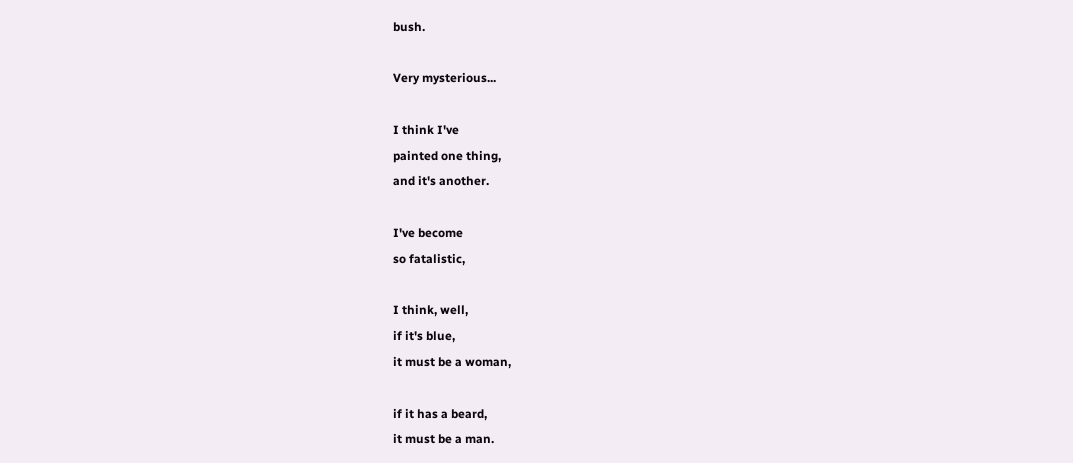bush.

Very mysterious...

I think I've
painted one thing,
and it's another.

I've become
so fatalistic,

I think, well,
if it's blue,
it must be a woman,

if it has a beard,
it must be a man.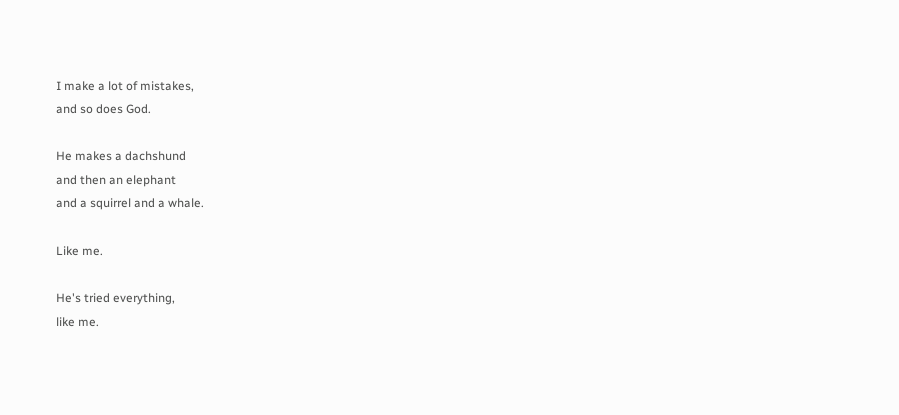I make a lot of mistakes,
and so does God.

He makes a dachshund
and then an elephant
and a squirrel and a whale.

Like me.

He's tried everything,
like me.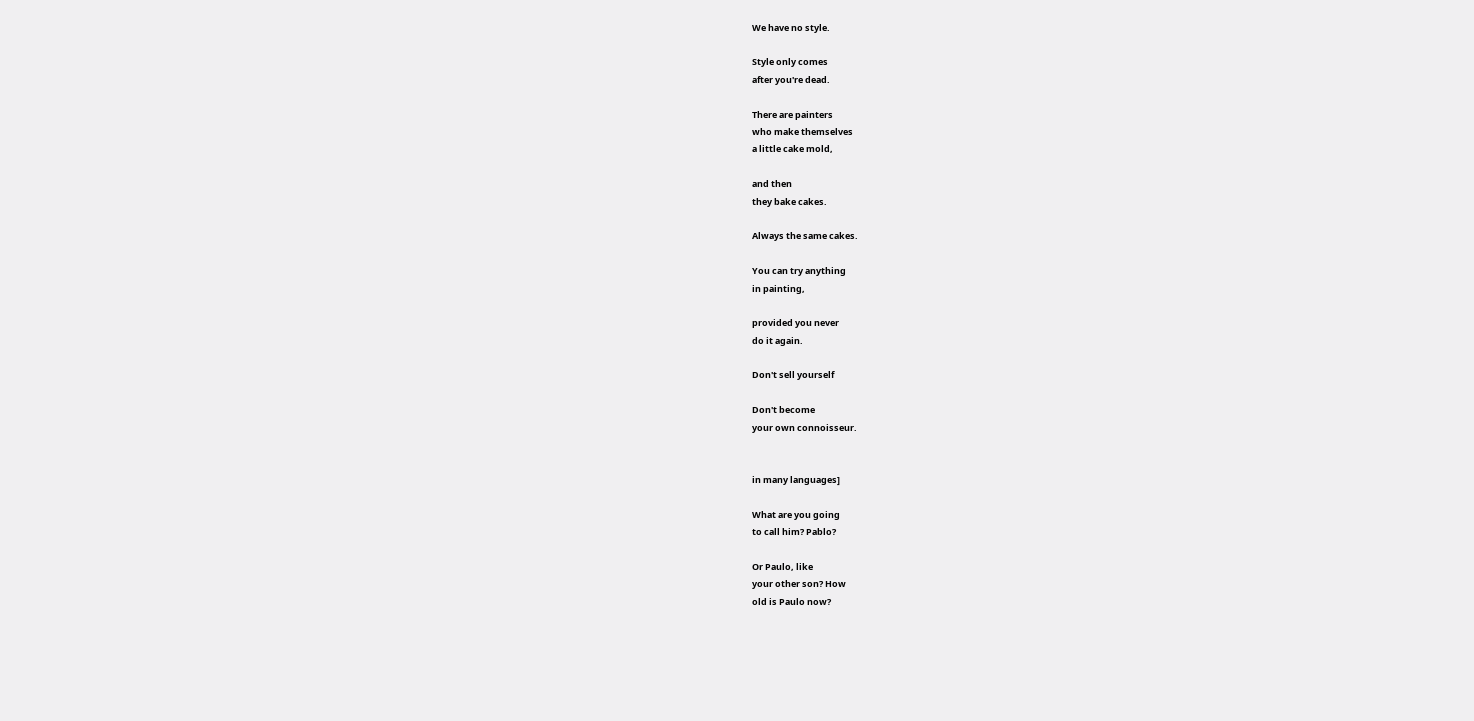We have no style.

Style only comes
after you're dead.

There are painters
who make themselves
a little cake mold,

and then
they bake cakes.

Always the same cakes.

You can try anything
in painting,

provided you never
do it again.

Don't sell yourself

Don't become
your own connoisseur.


in many languages]

What are you going
to call him? Pablo?

Or Paulo, like
your other son? How
old is Paulo now?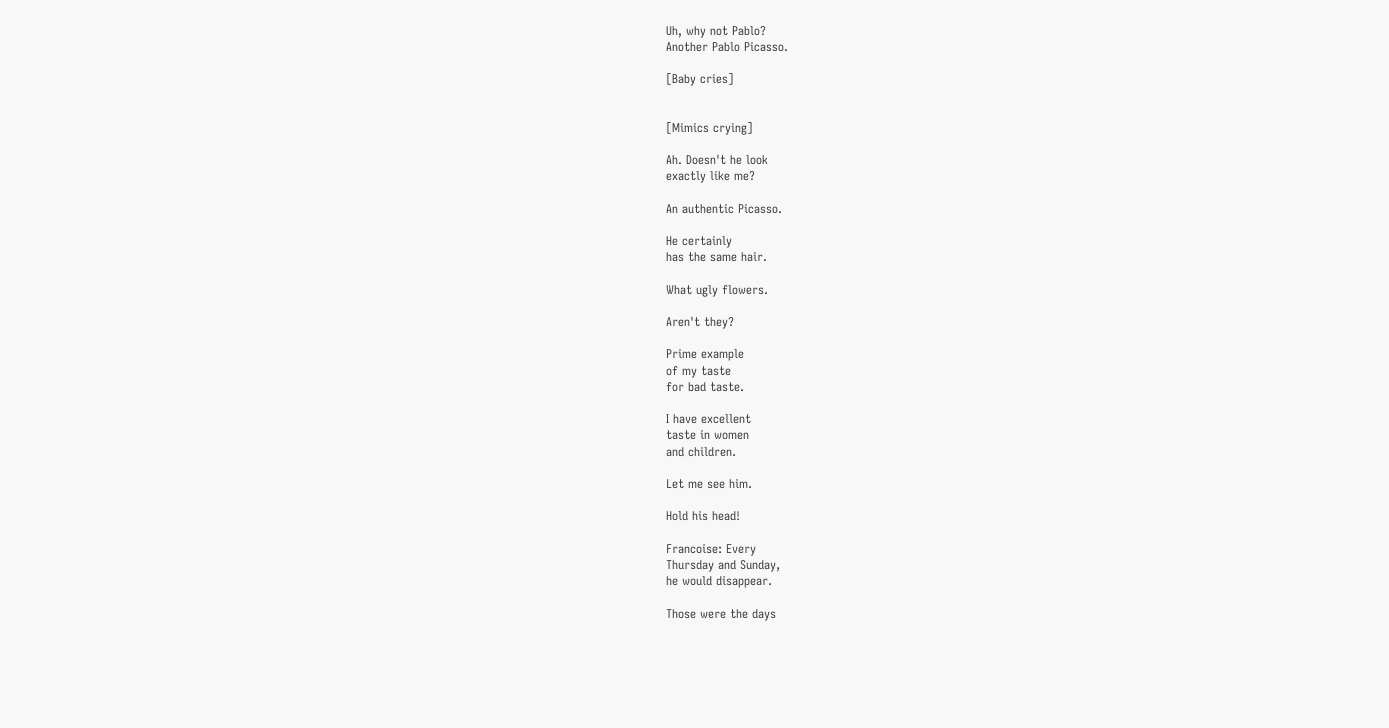Uh, why not Pablo?
Another Pablo Picasso.

[Baby cries]


[Mimics crying]

Ah. Doesn't he look
exactly like me?

An authentic Picasso.

He certainly
has the same hair.

What ugly flowers.

Aren't they?

Prime example
of my taste
for bad taste.

I have excellent
taste in women
and children.

Let me see him.

Hold his head!

Francoise: Every
Thursday and Sunday,
he would disappear.

Those were the days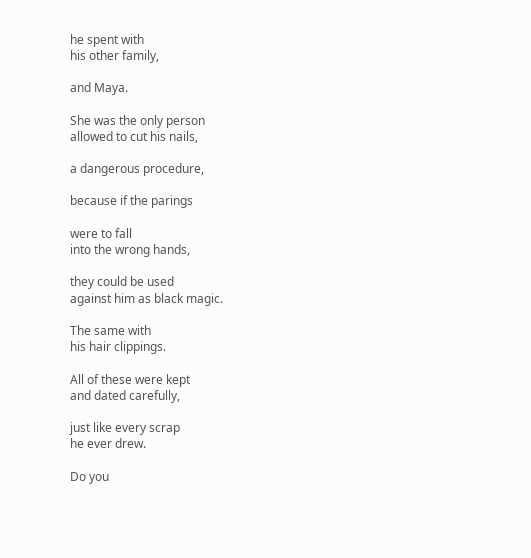he spent with
his other family,

and Maya.

She was the only person
allowed to cut his nails,

a dangerous procedure,

because if the parings

were to fall
into the wrong hands,

they could be used
against him as black magic.

The same with
his hair clippings.

All of these were kept
and dated carefully,

just like every scrap
he ever drew.

Do you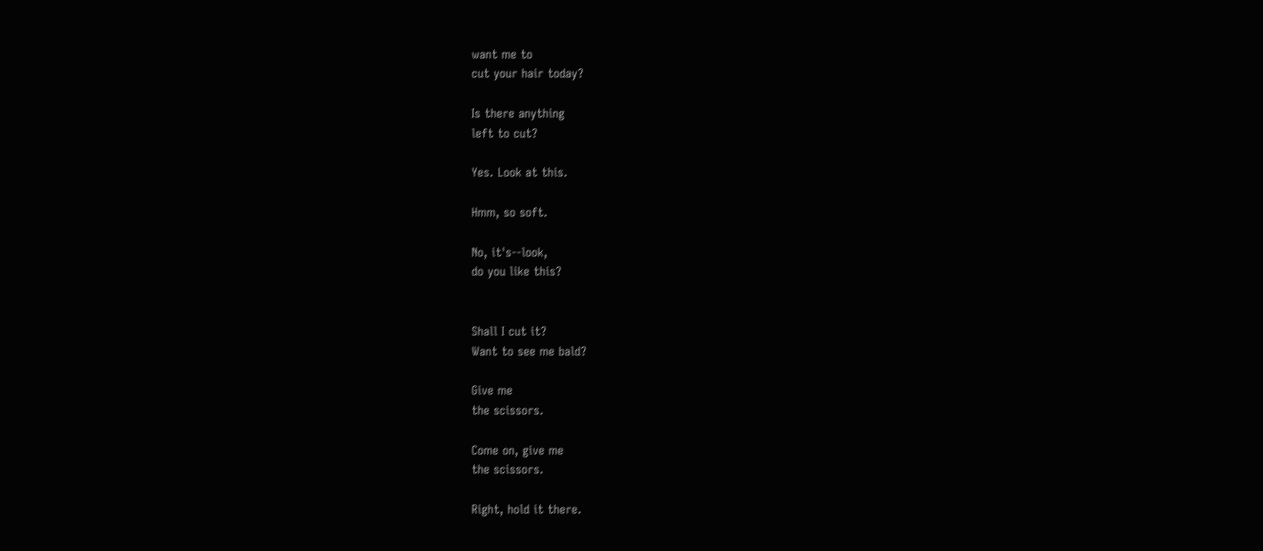want me to
cut your hair today?

Is there anything
left to cut?

Yes. Look at this.

Hmm, so soft.

No, it's--look,
do you like this?


Shall I cut it?
Want to see me bald?

Give me
the scissors.

Come on, give me
the scissors.

Right, hold it there.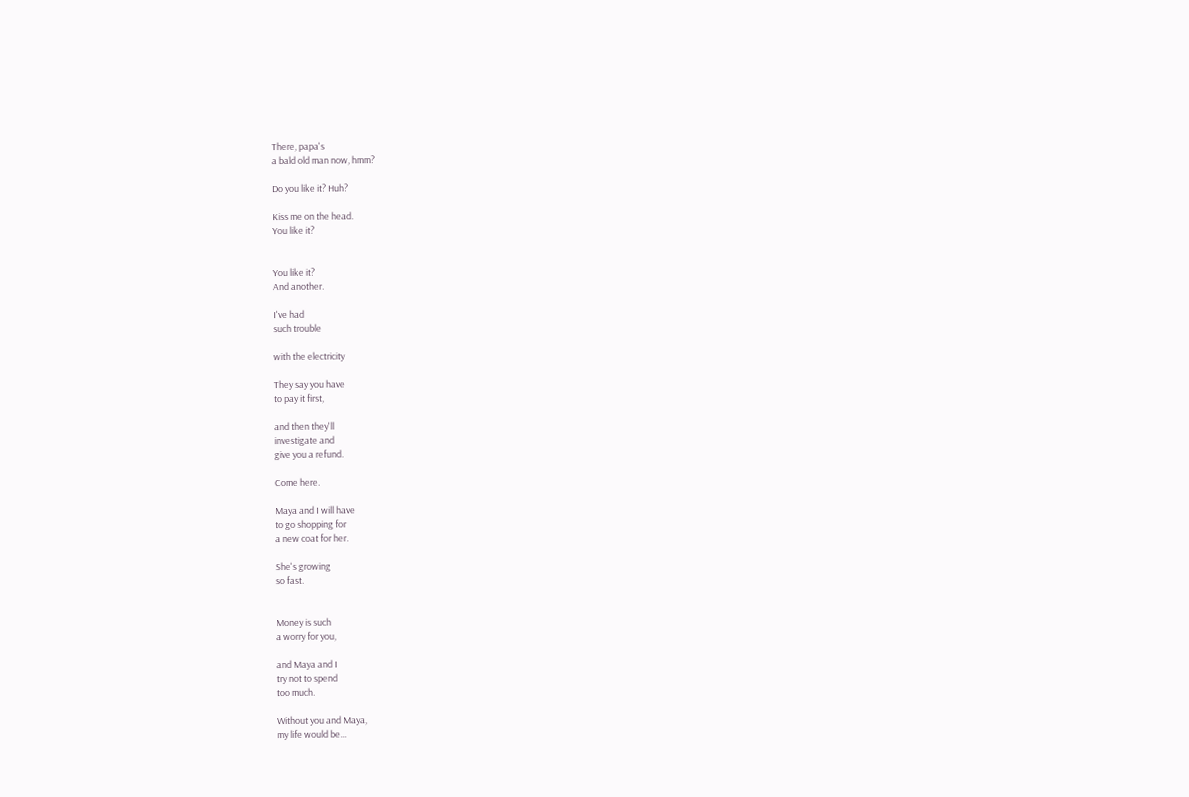There, papa's
a bald old man now, hmm?

Do you like it? Huh?

Kiss me on the head.
You like it?


You like it?
And another.

I've had
such trouble

with the electricity

They say you have
to pay it first,

and then they'll
investigate and
give you a refund.

Come here.

Maya and I will have
to go shopping for
a new coat for her.

She's growing
so fast.


Money is such
a worry for you,

and Maya and I
try not to spend
too much.

Without you and Maya,
my life would be...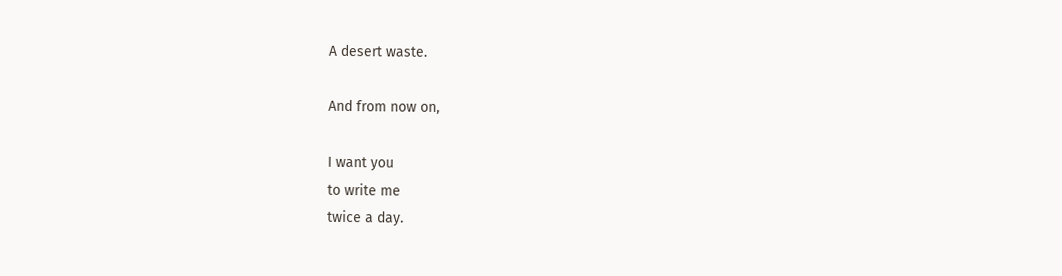A desert waste.

And from now on,

I want you
to write me
twice a day.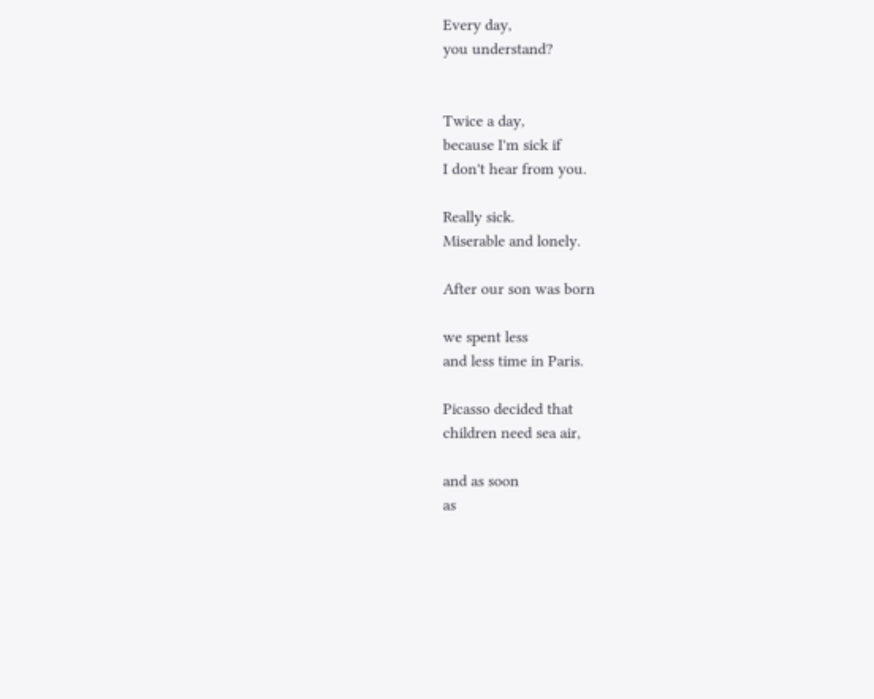Every day,
you understand?


Twice a day,
because I'm sick if
I don't hear from you.

Really sick.
Miserable and lonely.

After our son was born

we spent less
and less time in Paris.

Picasso decided that
children need sea air,

and as soon
as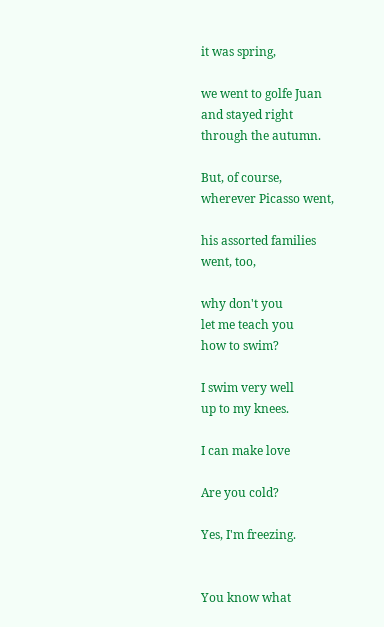it was spring,

we went to golfe Juan
and stayed right
through the autumn.

But, of course,
wherever Picasso went,

his assorted families
went, too,

why don't you
let me teach you
how to swim?

I swim very well
up to my knees.

I can make love

Are you cold?

Yes, I'm freezing.


You know what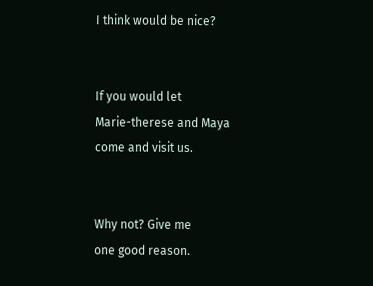I think would be nice?


If you would let
Marie-therese and Maya
come and visit us.


Why not? Give me
one good reason.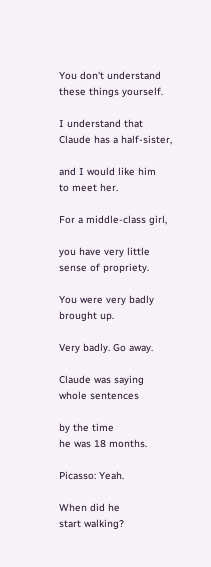You don't understand
these things yourself.

I understand that
Claude has a half-sister,

and I would like him
to meet her.

For a middle-class girl,

you have very little
sense of propriety.

You were very badly
brought up.

Very badly. Go away.

Claude was saying
whole sentences

by the time
he was 18 months.

Picasso: Yeah.

When did he
start walking?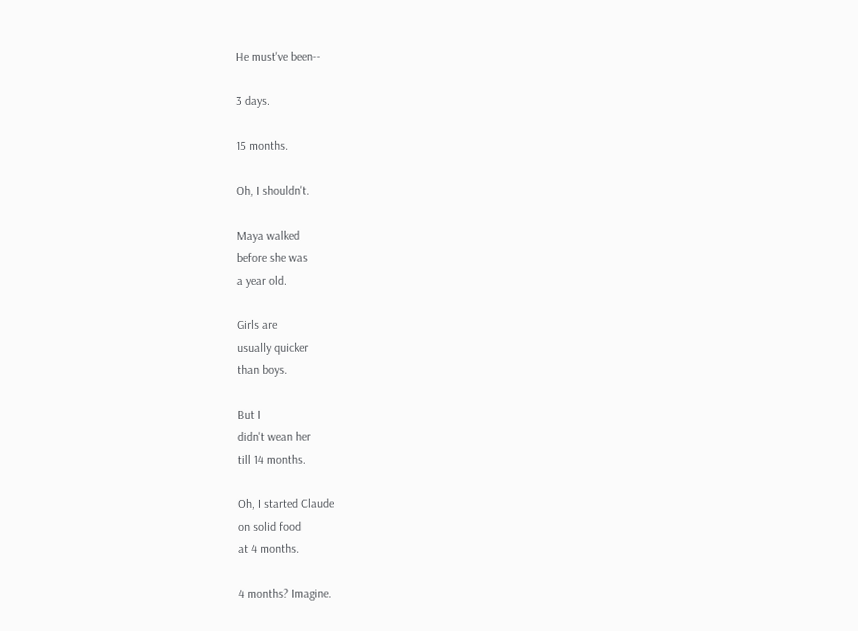He must've been--

3 days.

15 months.

Oh, I shouldn't.

Maya walked
before she was
a year old.

Girls are
usually quicker
than boys.

But I
didn't wean her
till 14 months.

Oh, I started Claude
on solid food
at 4 months.

4 months? Imagine.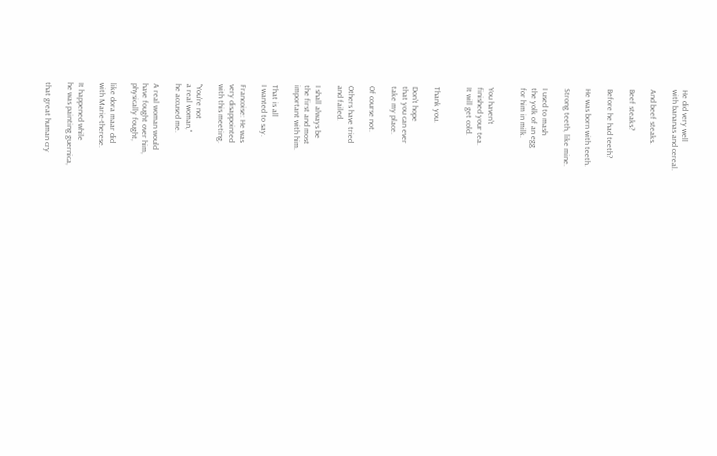He did very well
with bananas and cereal.

And beef steaks.

Beef steaks?

Before he had teeth?

He was born with teeth.

Strong teeth, like mine.

I used to mash
the yolk of an egg
for him in milk.


You haven't
finished your tea.
It will get cold.


Thank you.

Don't hope
that you can ever
take my place.

Of course not.

Others have tried
and failed.

I shall always be
the first and most
important with him.

That is all
I wanted to say.

Francoise: He was
very disappointed
with this meeting.

"You're not
a real woman,"
he accused me.

A real woman would
have fought over him,
physically fought,

like dora maar did
with Marie-therese.

It happened while
he was painting guernica,

that great human cry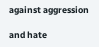against aggression

and hate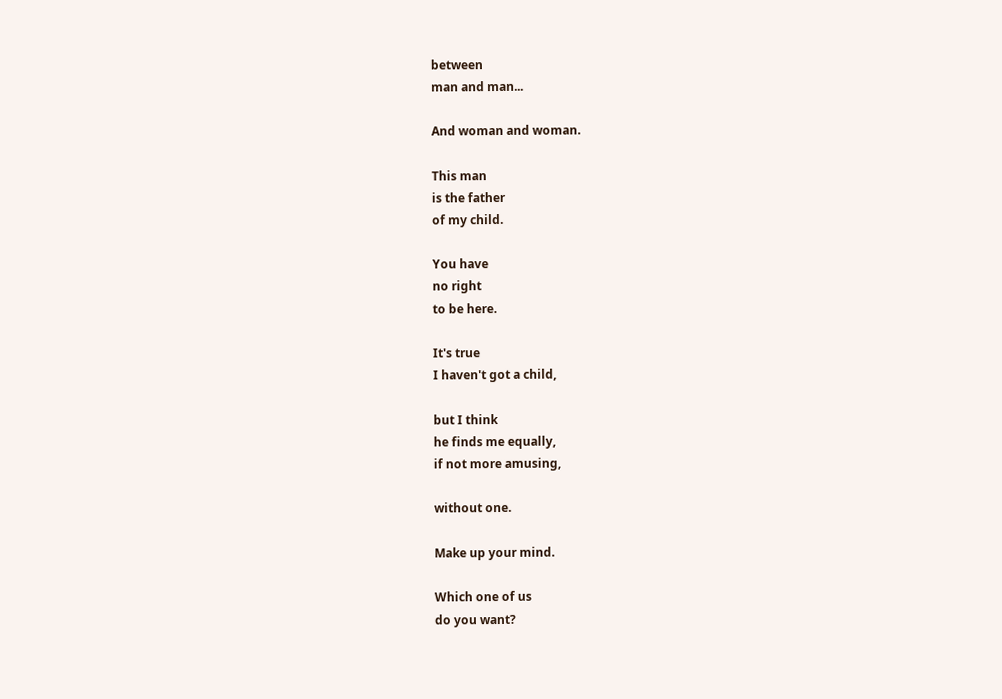between
man and man...

And woman and woman.

This man
is the father
of my child.

You have
no right
to be here.

It's true
I haven't got a child,

but I think
he finds me equally,
if not more amusing,

without one.

Make up your mind.

Which one of us
do you want?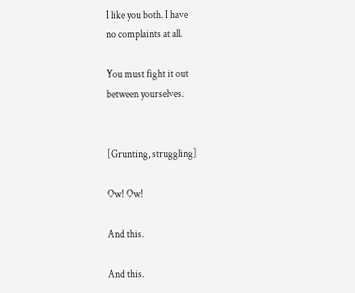I like you both. I have
no complaints at all.

You must fight it out
between yourselves.


[Grunting, struggling]

Ow! Ow!

And this.

And this.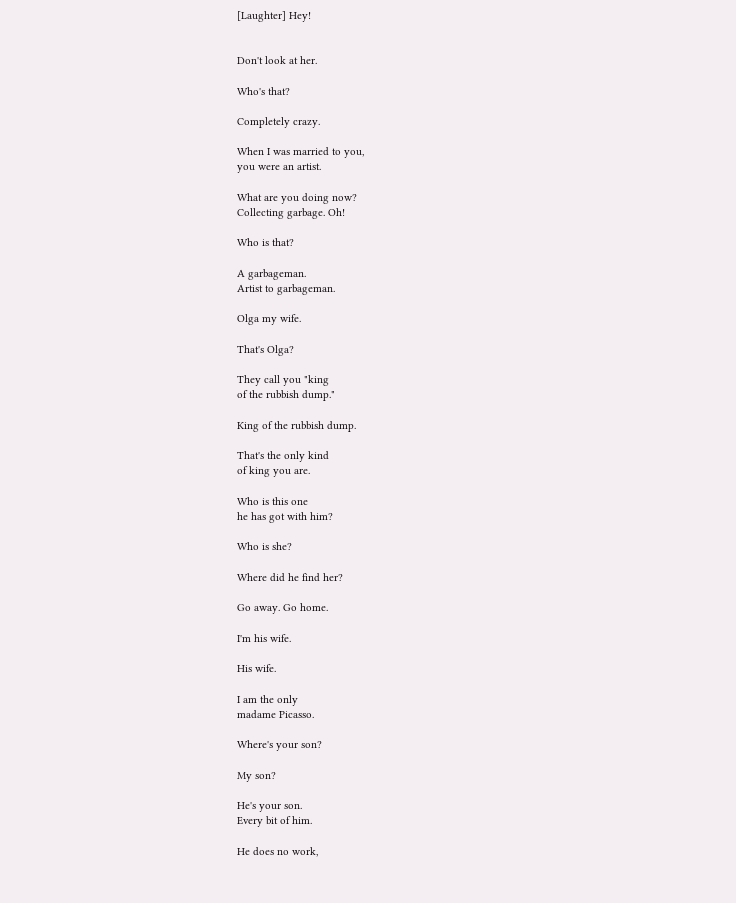[Laughter] Hey!


Don't look at her.

Who's that?

Completely crazy.

When I was married to you,
you were an artist.

What are you doing now?
Collecting garbage. Oh!

Who is that?

A garbageman.
Artist to garbageman.

Olga my wife.

That's Olga?

They call you "king
of the rubbish dump."

King of the rubbish dump.

That's the only kind
of king you are.

Who is this one
he has got with him?

Who is she?

Where did he find her?

Go away. Go home.

I'm his wife.

His wife.

I am the only
madame Picasso.

Where's your son?

My son?

He's your son.
Every bit of him.

He does no work,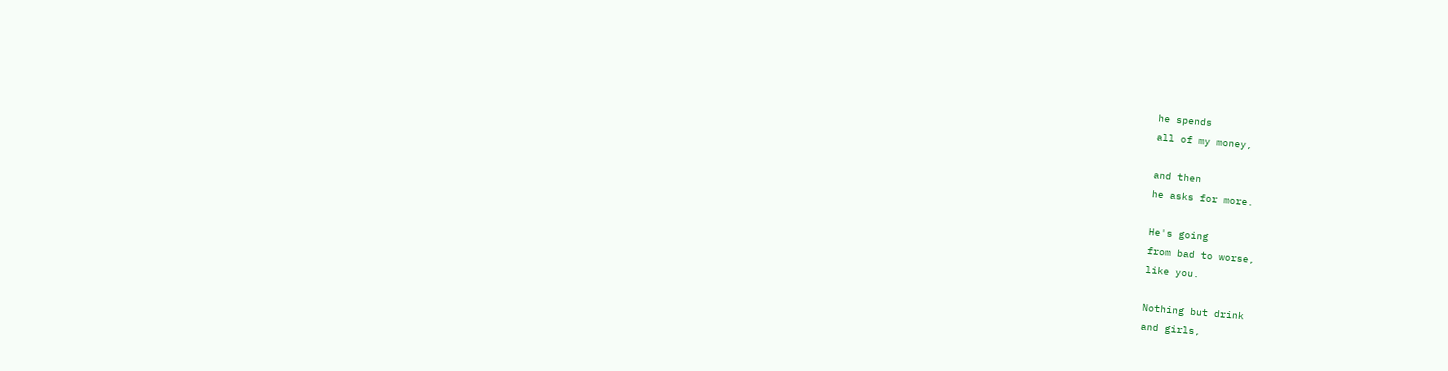he spends
all of my money,

and then
he asks for more.

He's going
from bad to worse,
like you.

Nothing but drink
and girls,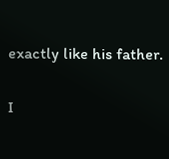exactly like his father.

I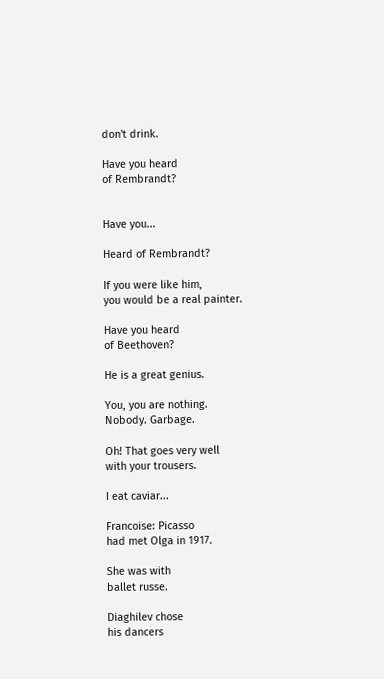don't drink.

Have you heard
of Rembrandt?


Have you...

Heard of Rembrandt?

If you were like him,
you would be a real painter.

Have you heard
of Beethoven?

He is a great genius.

You, you are nothing.
Nobody. Garbage.

Oh! That goes very well
with your trousers.

I eat caviar...

Francoise: Picasso
had met Olga in 1917.

She was with
ballet russe.

Diaghilev chose
his dancers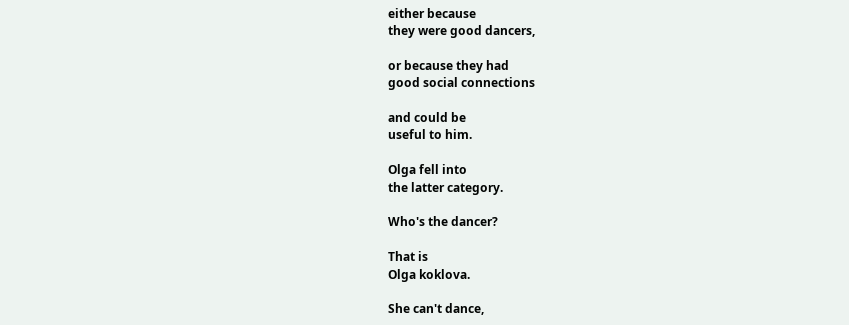either because
they were good dancers,

or because they had
good social connections

and could be
useful to him.

Olga fell into
the latter category.

Who's the dancer?

That is
Olga koklova.

She can't dance,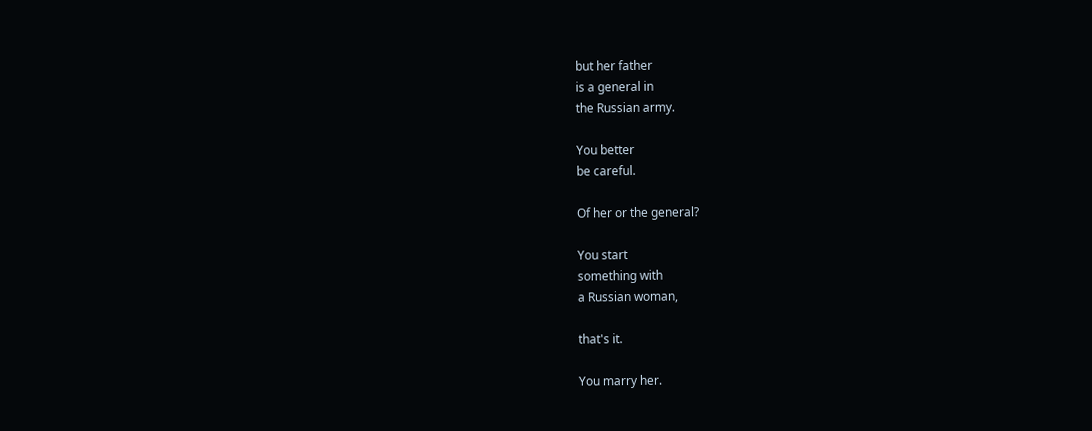but her father
is a general in
the Russian army.

You better
be careful.

Of her or the general?

You start
something with
a Russian woman,

that's it.

You marry her.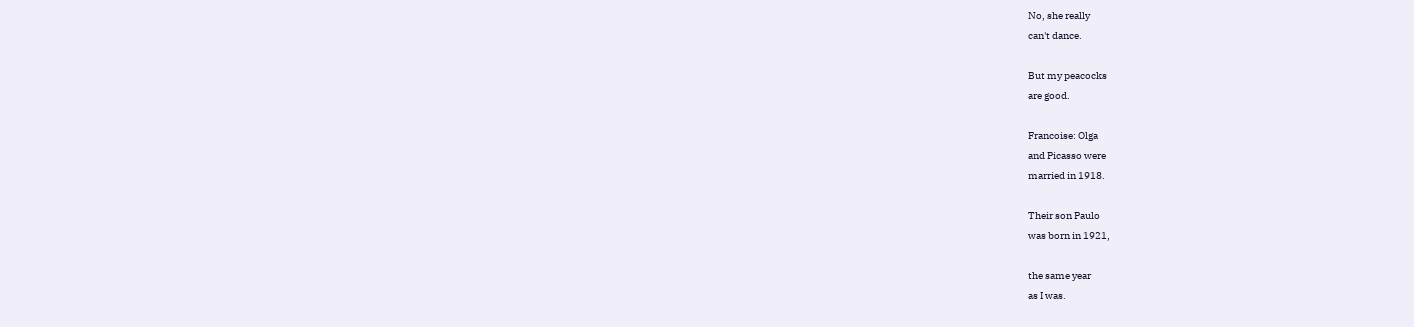No, she really
can't dance.

But my peacocks
are good.

Francoise: Olga
and Picasso were
married in 1918.

Their son Paulo
was born in 1921,

the same year
as I was.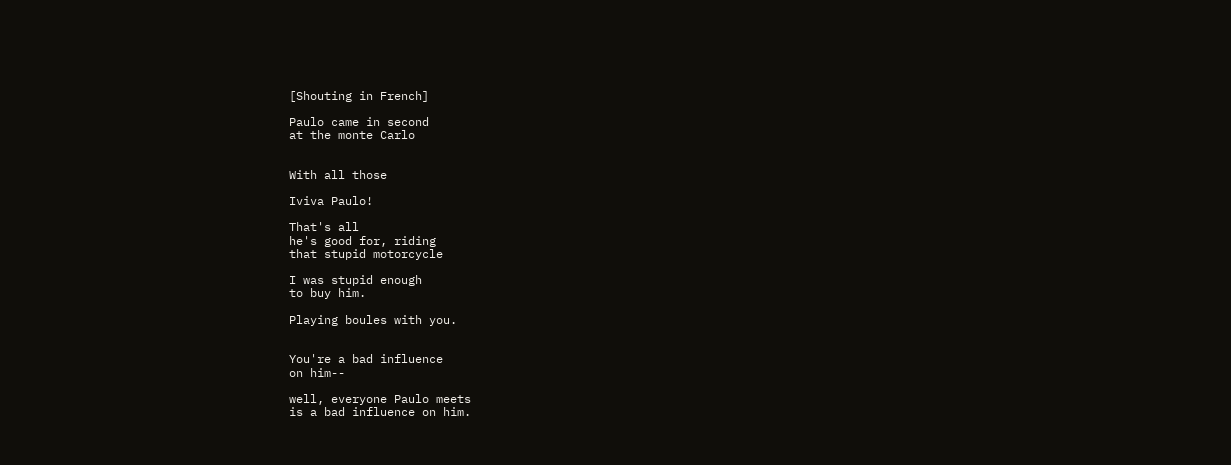[Shouting in French]

Paulo came in second
at the monte Carlo


With all those

Iviva Paulo!

That's all
he's good for, riding
that stupid motorcycle

I was stupid enough
to buy him.

Playing boules with you.


You're a bad influence
on him--

well, everyone Paulo meets
is a bad influence on him.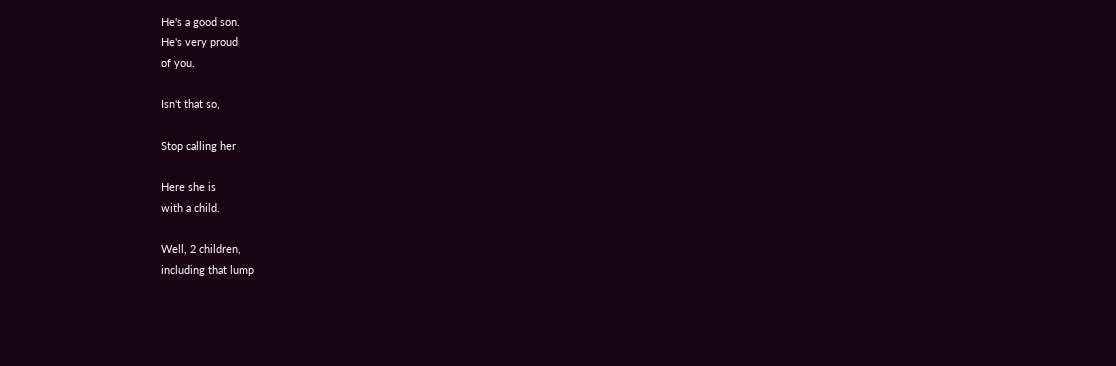He's a good son.
He's very proud
of you.

Isn't that so,

Stop calling her

Here she is
with a child.

Well, 2 children,
including that lump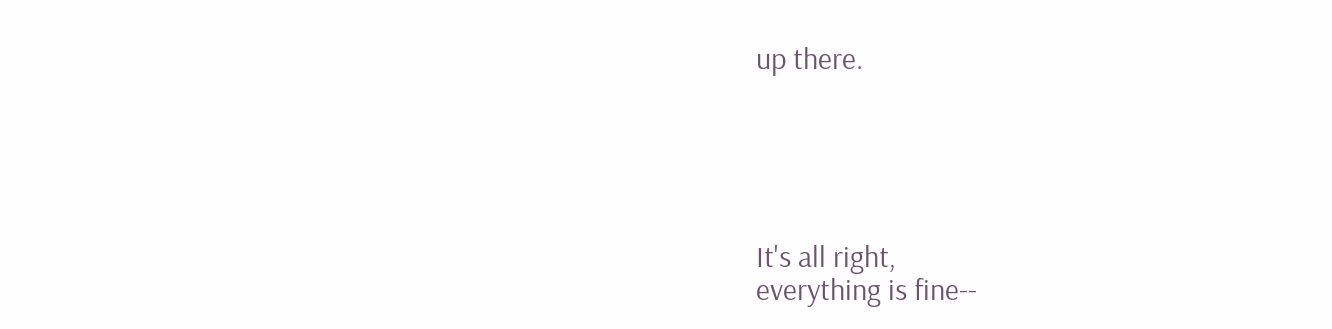up there.





It's all right,
everything is fine--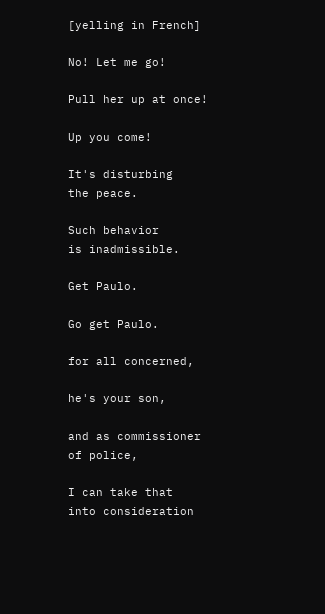[yelling in French]

No! Let me go!

Pull her up at once!

Up you come!

It's disturbing
the peace.

Such behavior
is inadmissible.

Get Paulo.

Go get Paulo.

for all concerned,

he's your son,

and as commissioner
of police,

I can take that
into consideration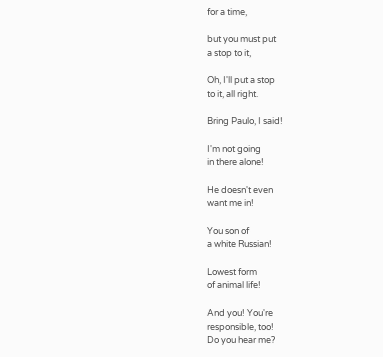for a time,

but you must put
a stop to it,

Oh, I'll put a stop
to it, all right.

Bring Paulo, I said!

I'm not going
in there alone!

He doesn't even
want me in!

You son of
a white Russian!

Lowest form
of animal life!

And you! You're
responsible, too!
Do you hear me?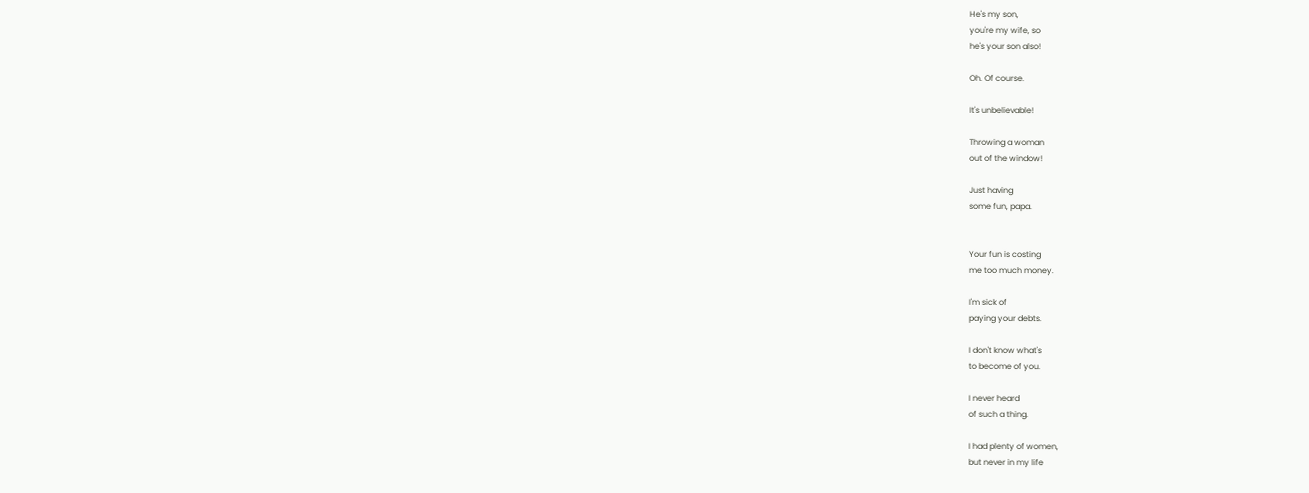He's my son,
you're my wife, so
he's your son also!

Oh. Of course.

It's unbelievable!

Throwing a woman
out of the window!

Just having
some fun, papa.


Your fun is costing
me too much money.

I'm sick of
paying your debts.

I don't know what's
to become of you.

I never heard
of such a thing.

I had plenty of women,
but never in my life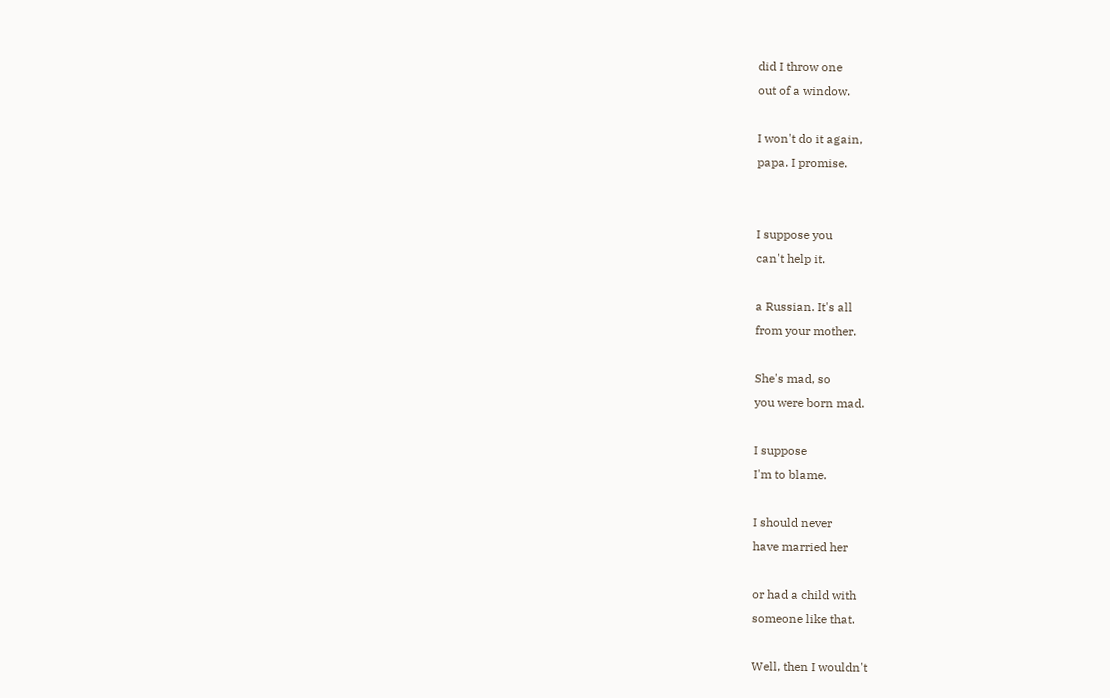did I throw one
out of a window.

I won't do it again,
papa. I promise.


I suppose you
can't help it.

a Russian. It's all
from your mother.

She's mad, so
you were born mad.

I suppose
I'm to blame.

I should never
have married her

or had a child with
someone like that.

Well, then I wouldn't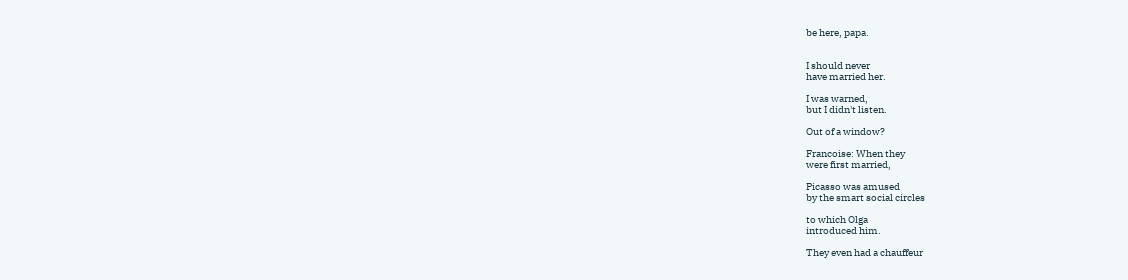be here, papa.


I should never
have married her.

I was warned,
but I didn't listen.

Out of a window?

Francoise: When they
were first married,

Picasso was amused
by the smart social circles

to which Olga
introduced him.

They even had a chauffeur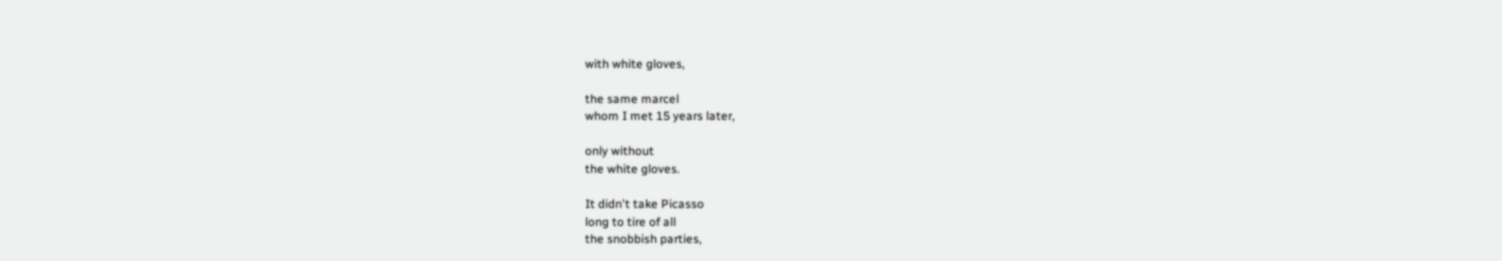with white gloves,

the same marcel
whom I met 15 years later,

only without
the white gloves.

It didn't take Picasso
long to tire of all
the snobbish parties,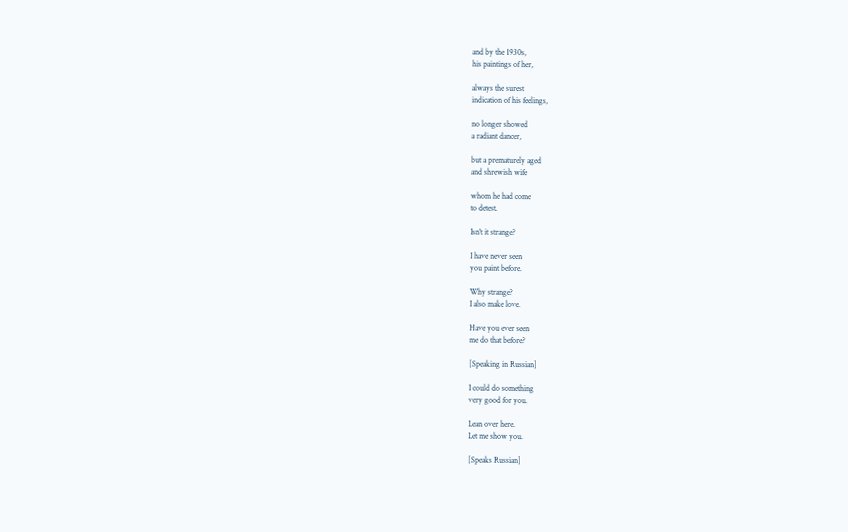and by the 1930s,
his paintings of her,

always the surest
indication of his feelings,

no longer showed
a radiant dancer,

but a prematurely aged
and shrewish wife

whom he had come
to detest.

Isn't it strange?

I have never seen
you paint before.

Why strange?
I also make love.

Have you ever seen
me do that before?

[Speaking in Russian]

I could do something
very good for you.

Lean over here.
Let me show you.

[Speaks Russian]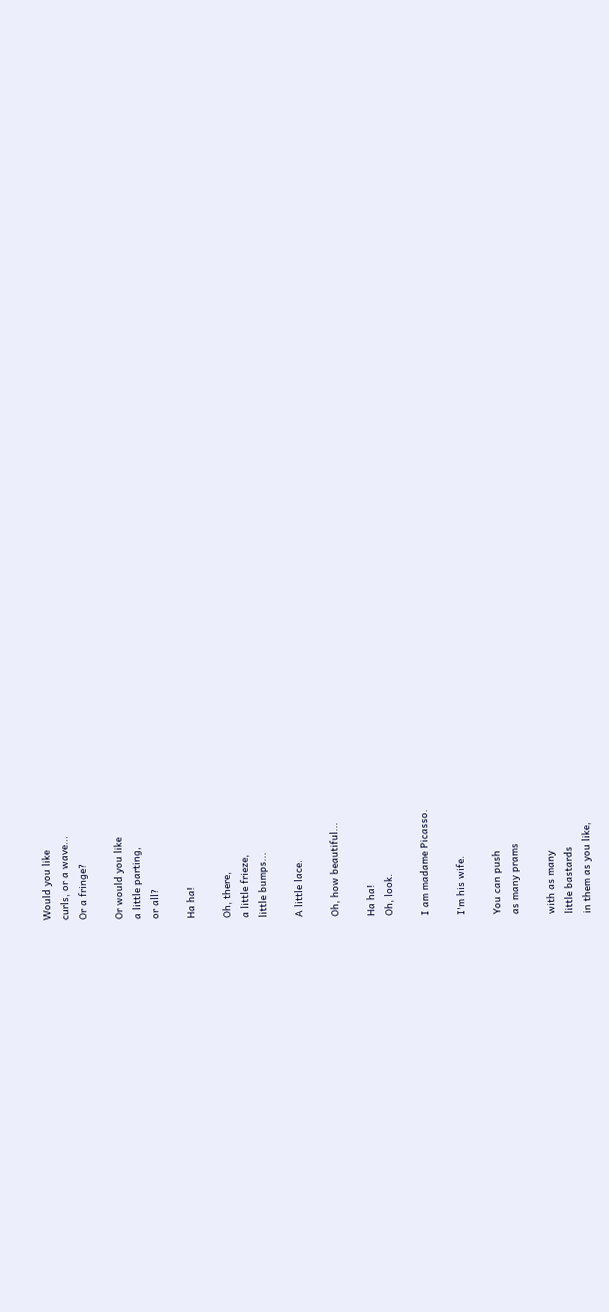Would you like
curls, or a wave...
Or a fringe?

Or would you like
a little parting,
or all?

Ha ha!

Oh, there,
a little frieze,
little bumps...

A little lace.

Oh, how beautiful...

Ha ha!
Oh, look.

I am madame Picasso.

I'm his wife.

You can push
as many prams

with as many
little bastards
in them as you like,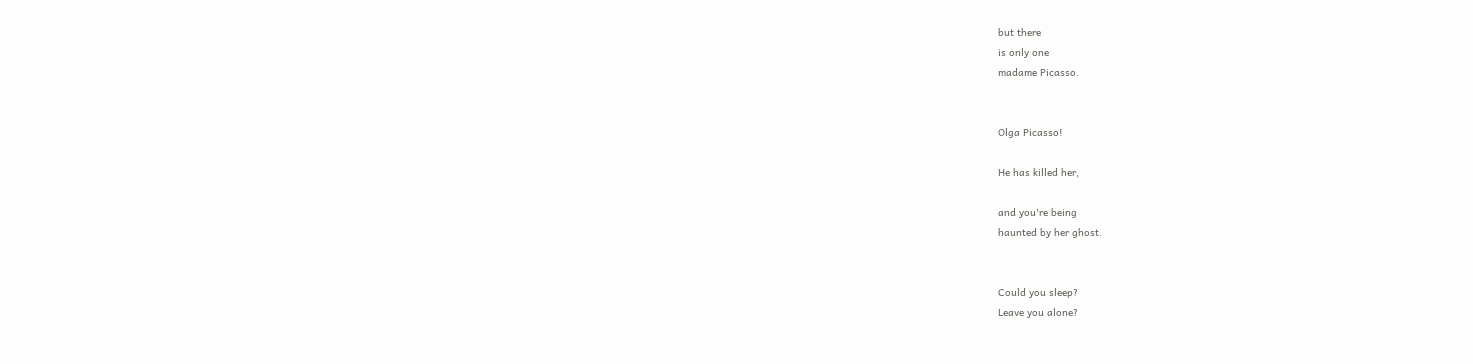but there
is only one
madame Picasso.


Olga Picasso!

He has killed her,

and you're being
haunted by her ghost.


Could you sleep?
Leave you alone?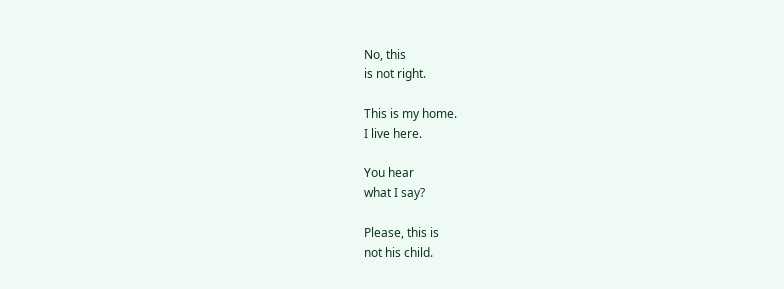No, this
is not right.

This is my home.
I live here.

You hear
what I say?

Please, this is
not his child.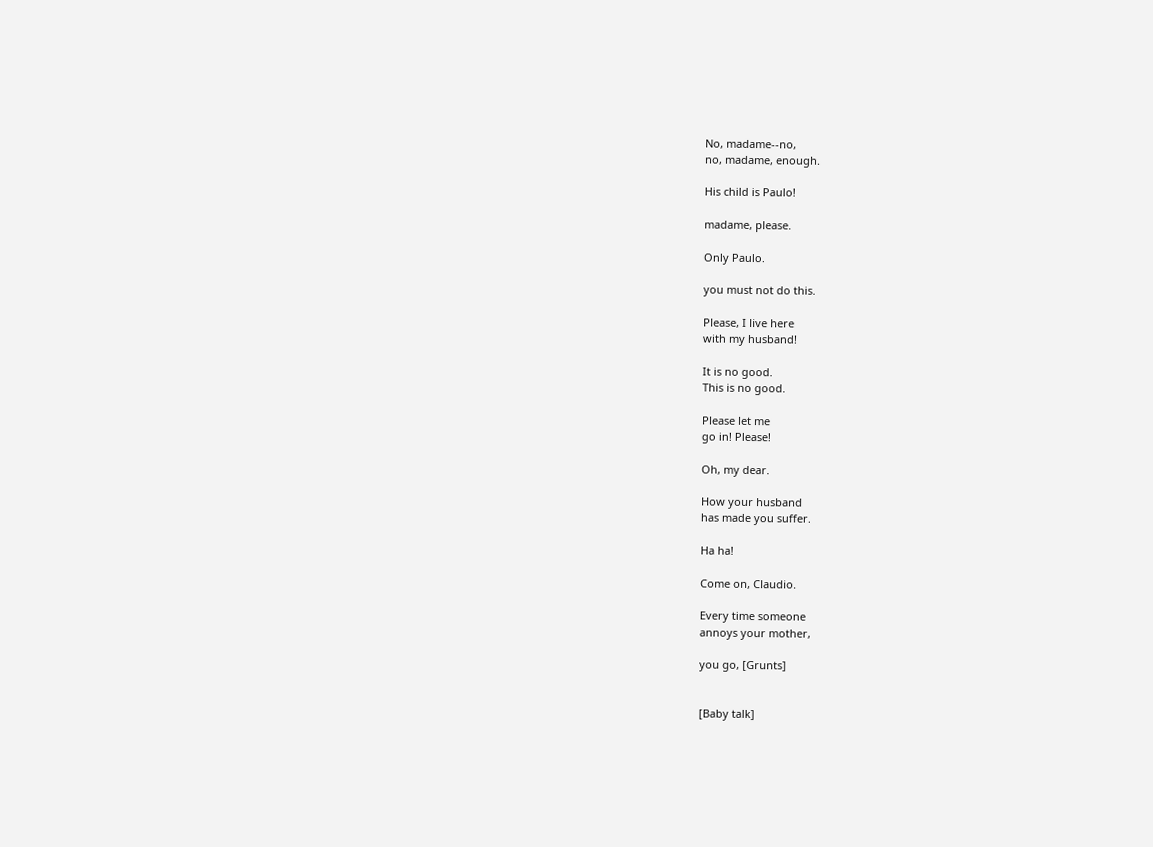No, madame--no,
no, madame, enough.

His child is Paulo!

madame, please.

Only Paulo.

you must not do this.

Please, I live here
with my husband!

It is no good.
This is no good.

Please let me
go in! Please!

Oh, my dear.

How your husband
has made you suffer.

Ha ha!

Come on, Claudio.

Every time someone
annoys your mother,

you go, [Grunts]


[Baby talk]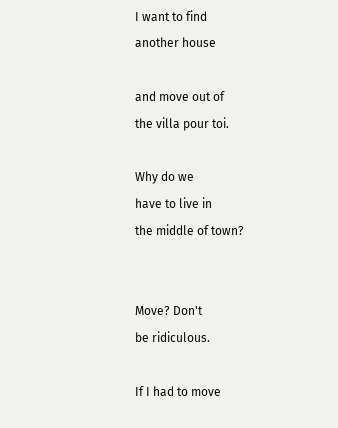I want to find
another house

and move out of
the villa pour toi.

Why do we
have to live in
the middle of town?


Move? Don't
be ridiculous.

If I had to move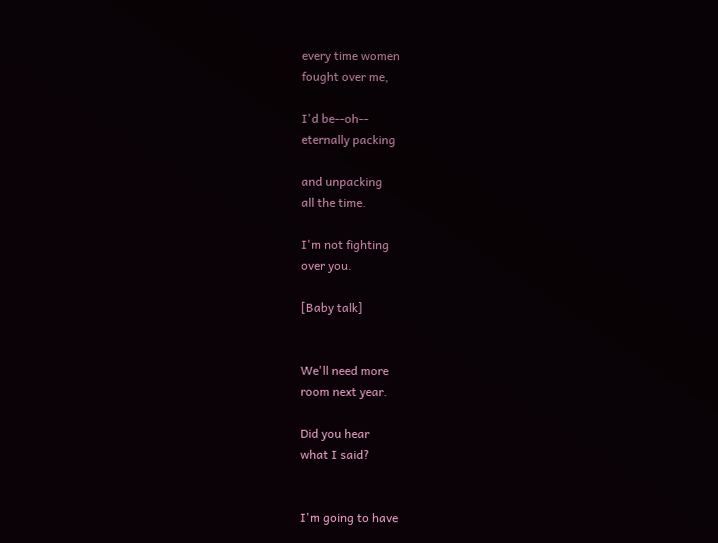every time women
fought over me,

I'd be--oh--
eternally packing

and unpacking
all the time.

I'm not fighting
over you.

[Baby talk]


We'll need more
room next year.

Did you hear
what I said?


I'm going to have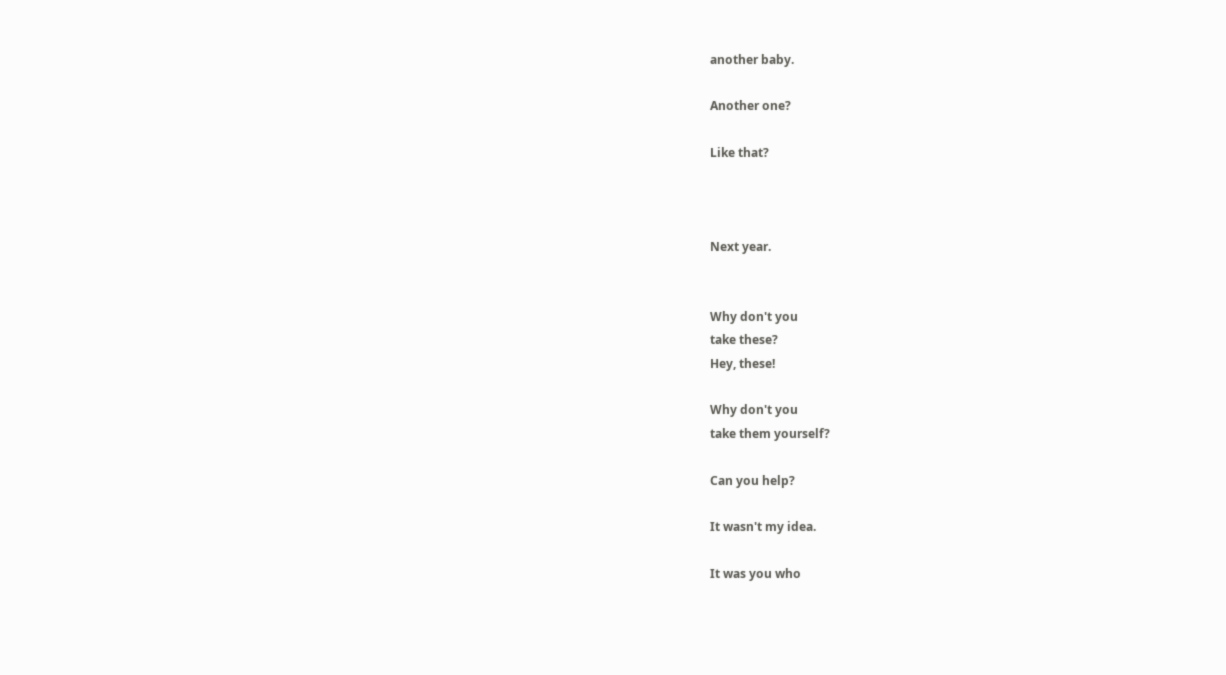another baby.

Another one?

Like that?



Next year.


Why don't you
take these?
Hey, these!

Why don't you
take them yourself?

Can you help?

It wasn't my idea.

It was you who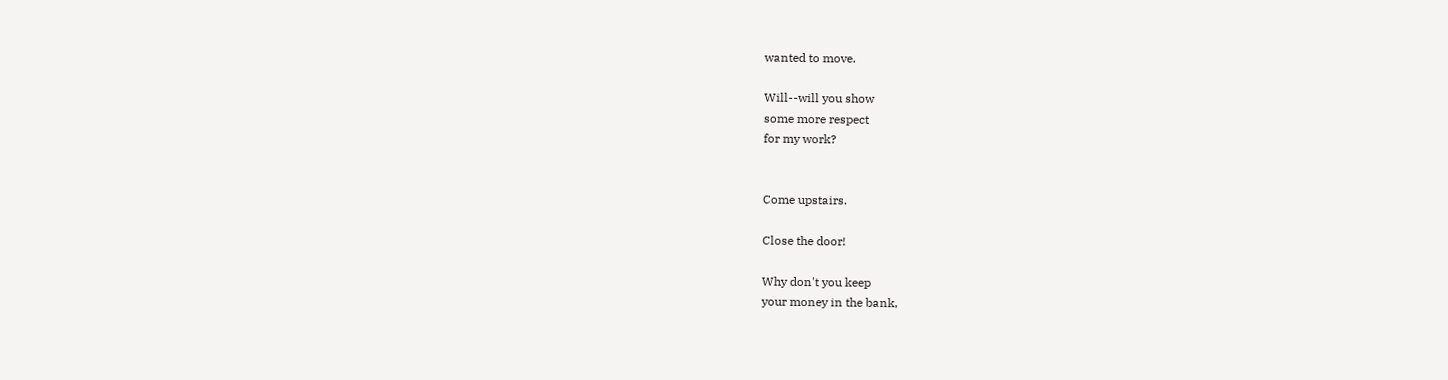wanted to move.

Will--will you show
some more respect
for my work?


Come upstairs.

Close the door!

Why don't you keep
your money in the bank,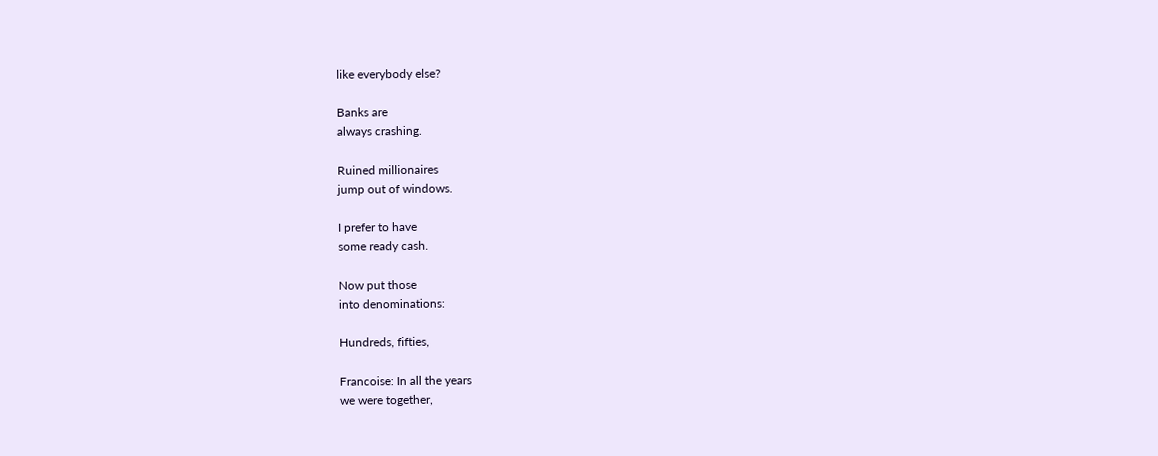like everybody else?

Banks are
always crashing.

Ruined millionaires
jump out of windows.

I prefer to have
some ready cash.

Now put those
into denominations:

Hundreds, fifties,

Francoise: In all the years
we were together,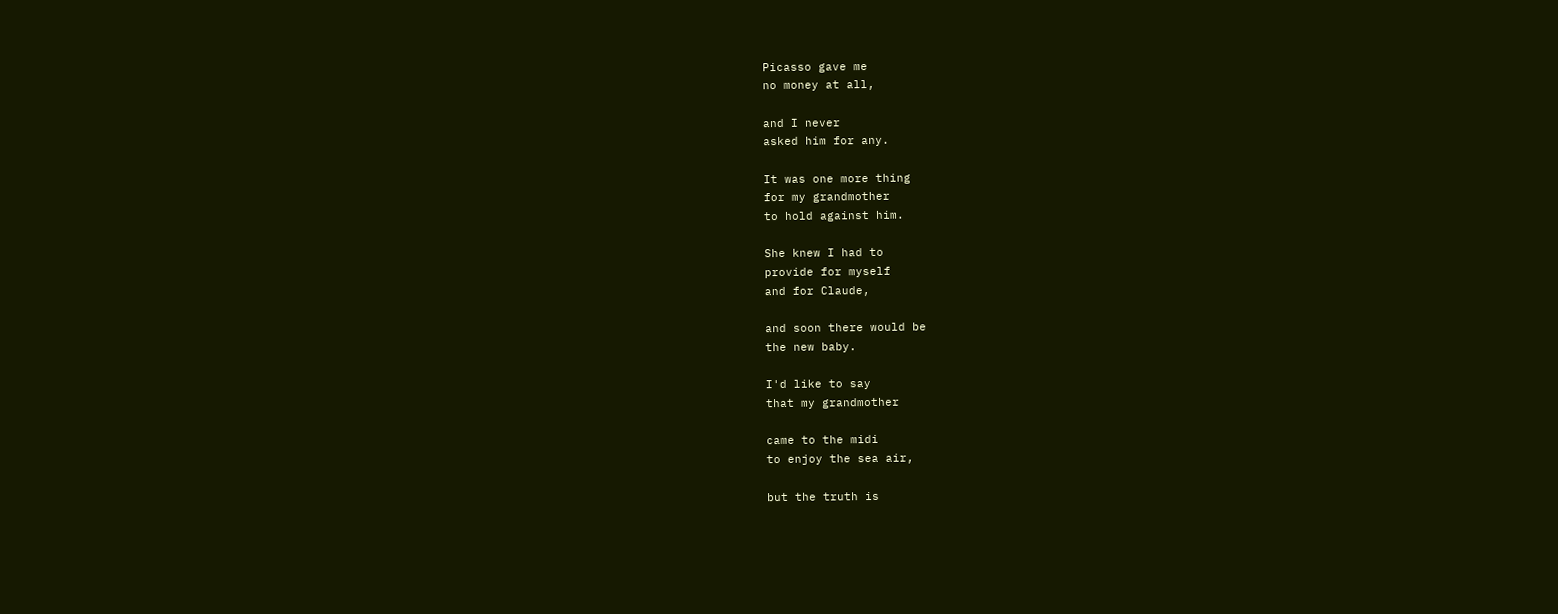Picasso gave me
no money at all,

and I never
asked him for any.

It was one more thing
for my grandmother
to hold against him.

She knew I had to
provide for myself
and for Claude,

and soon there would be
the new baby.

I'd like to say
that my grandmother

came to the midi
to enjoy the sea air,

but the truth is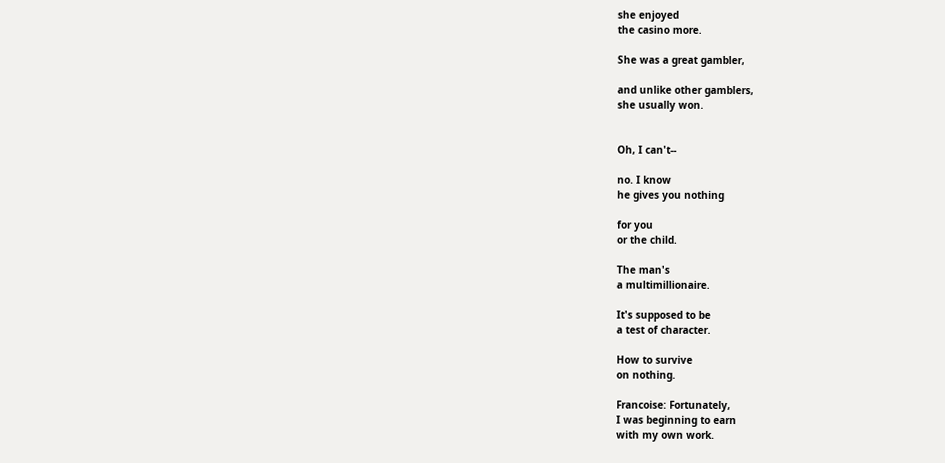she enjoyed
the casino more.

She was a great gambler,

and unlike other gamblers,
she usually won.


Oh, I can't--

no. I know
he gives you nothing

for you
or the child.

The man's
a multimillionaire.

It's supposed to be
a test of character.

How to survive
on nothing.

Francoise: Fortunately,
I was beginning to earn
with my own work.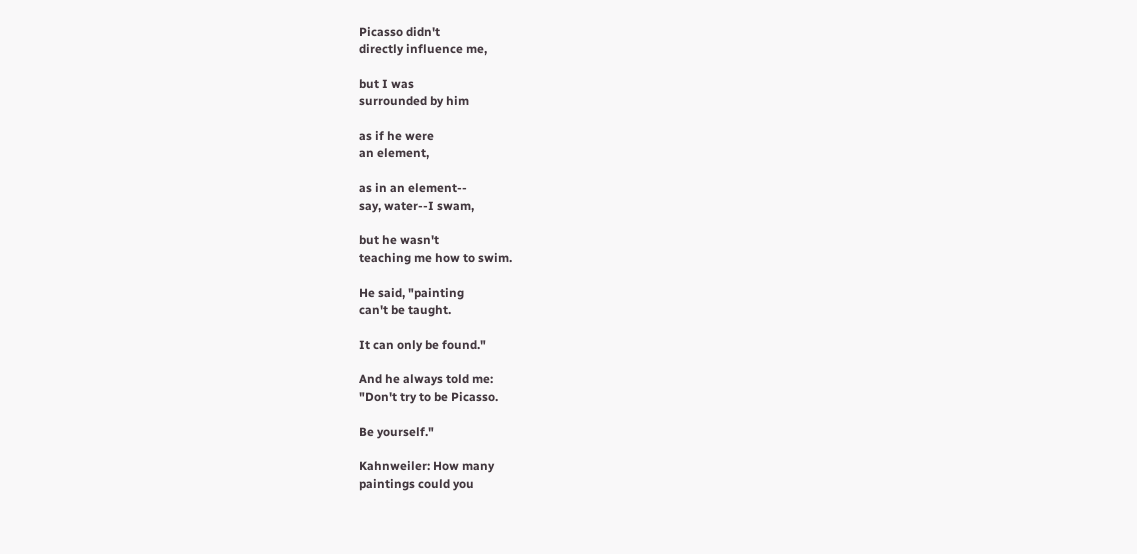Picasso didn't
directly influence me,

but I was
surrounded by him

as if he were
an element,

as in an element--
say, water--I swam,

but he wasn't
teaching me how to swim.

He said, "painting
can't be taught.

It can only be found."

And he always told me:
"Don't try to be Picasso.

Be yourself."

Kahnweiler: How many
paintings could you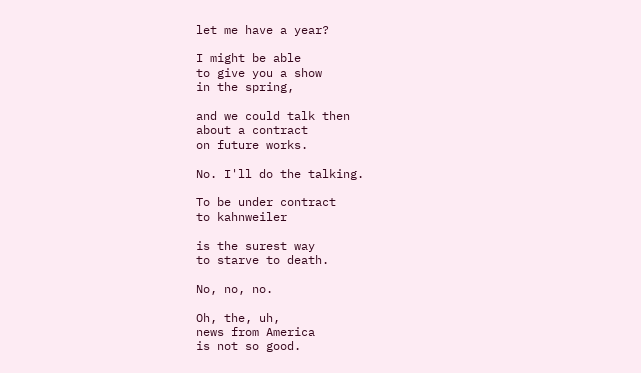let me have a year?

I might be able
to give you a show
in the spring,

and we could talk then
about a contract
on future works.

No. I'll do the talking.

To be under contract
to kahnweiler

is the surest way
to starve to death.

No, no, no.

Oh, the, uh,
news from America
is not so good.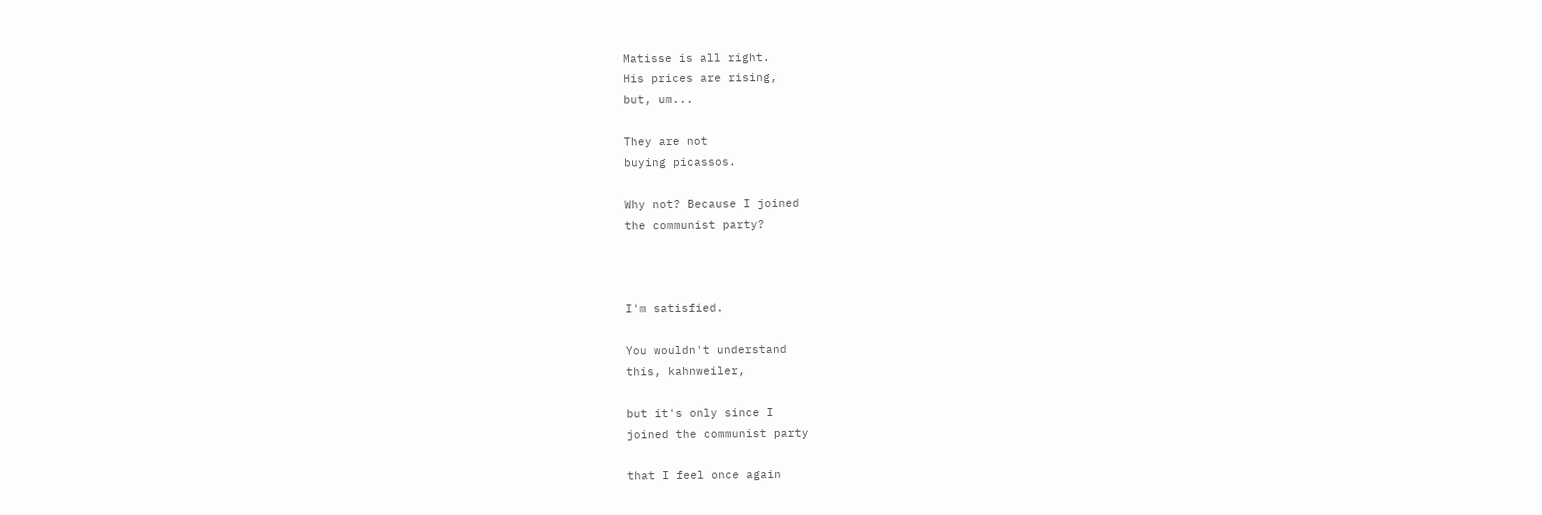Matisse is all right.
His prices are rising,
but, um...

They are not
buying picassos.

Why not? Because I joined
the communist party?



I'm satisfied.

You wouldn't understand
this, kahnweiler,

but it's only since I
joined the communist party

that I feel once again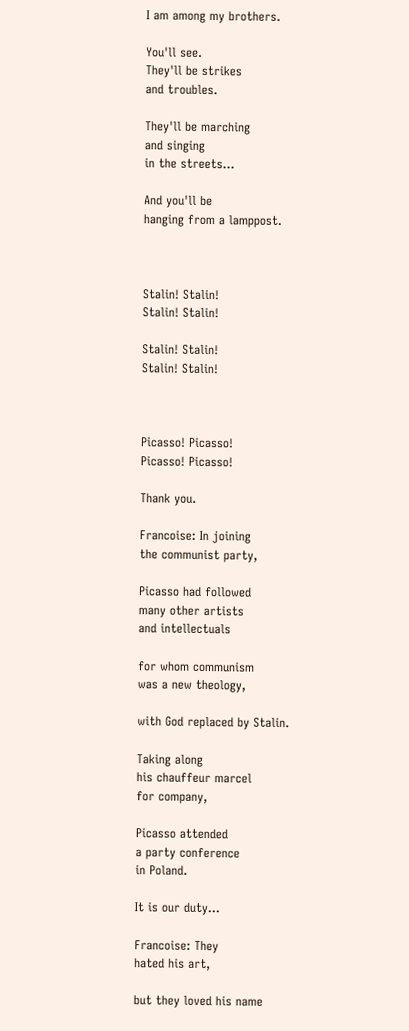I am among my brothers.

You'll see.
They'll be strikes
and troubles.

They'll be marching
and singing
in the streets...

And you'll be
hanging from a lamppost.



Stalin! Stalin!
Stalin! Stalin!

Stalin! Stalin!
Stalin! Stalin!



Picasso! Picasso!
Picasso! Picasso!

Thank you.

Francoise: In joining
the communist party,

Picasso had followed
many other artists
and intellectuals

for whom communism
was a new theology,

with God replaced by Stalin.

Taking along
his chauffeur marcel
for company,

Picasso attended
a party conference
in Poland.

It is our duty...

Francoise: They
hated his art,

but they loved his name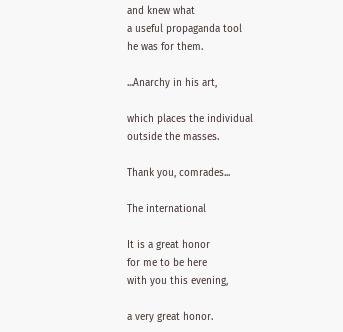and knew what
a useful propaganda tool
he was for them.

...Anarchy in his art,

which places the individual
outside the masses.

Thank you, comrades...

The international

It is a great honor
for me to be here
with you this evening,

a very great honor.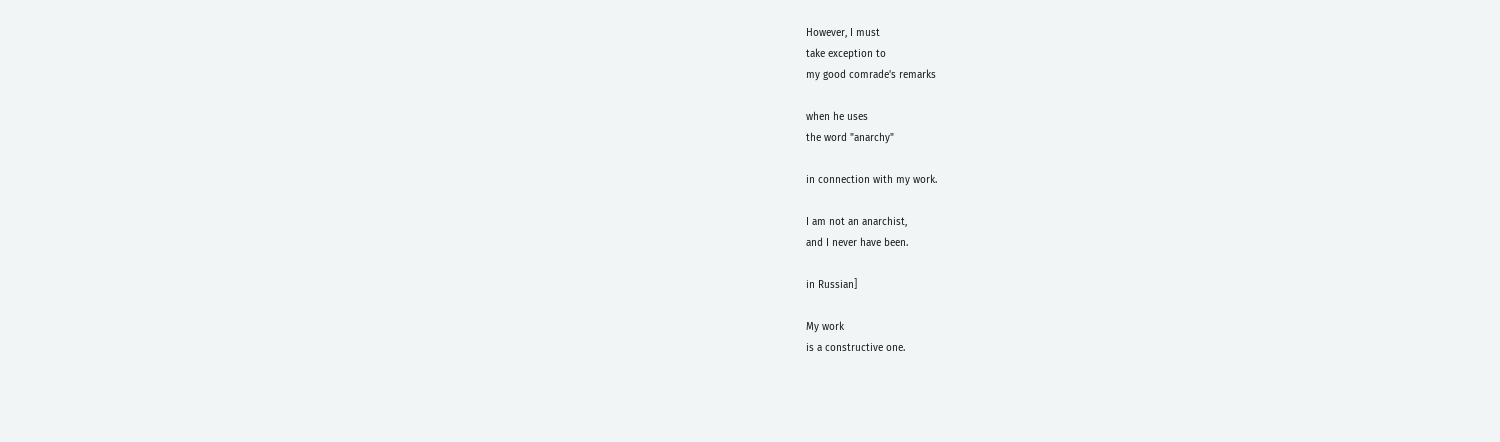However, I must
take exception to
my good comrade's remarks

when he uses
the word "anarchy"

in connection with my work.

I am not an anarchist,
and I never have been.

in Russian]

My work
is a constructive one.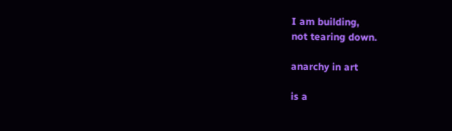I am building,
not tearing down.

anarchy in art

is a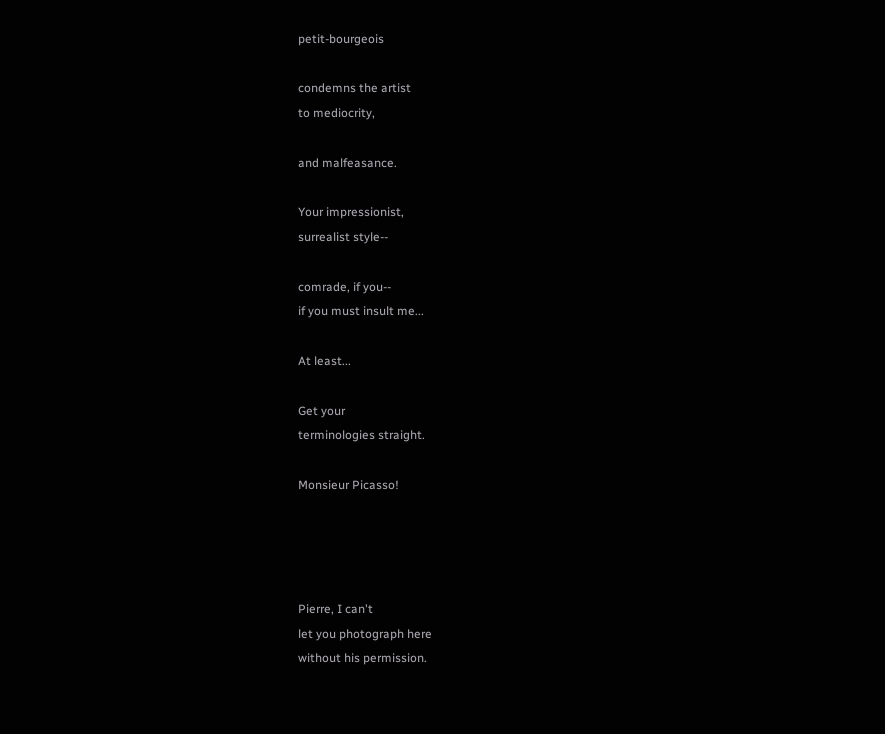petit-bourgeois

condemns the artist
to mediocrity,

and malfeasance.

Your impressionist,
surrealist style--

comrade, if you--
if you must insult me...

At least...

Get your
terminologies straight.

Monsieur Picasso!




Pierre, I can't
let you photograph here
without his permission.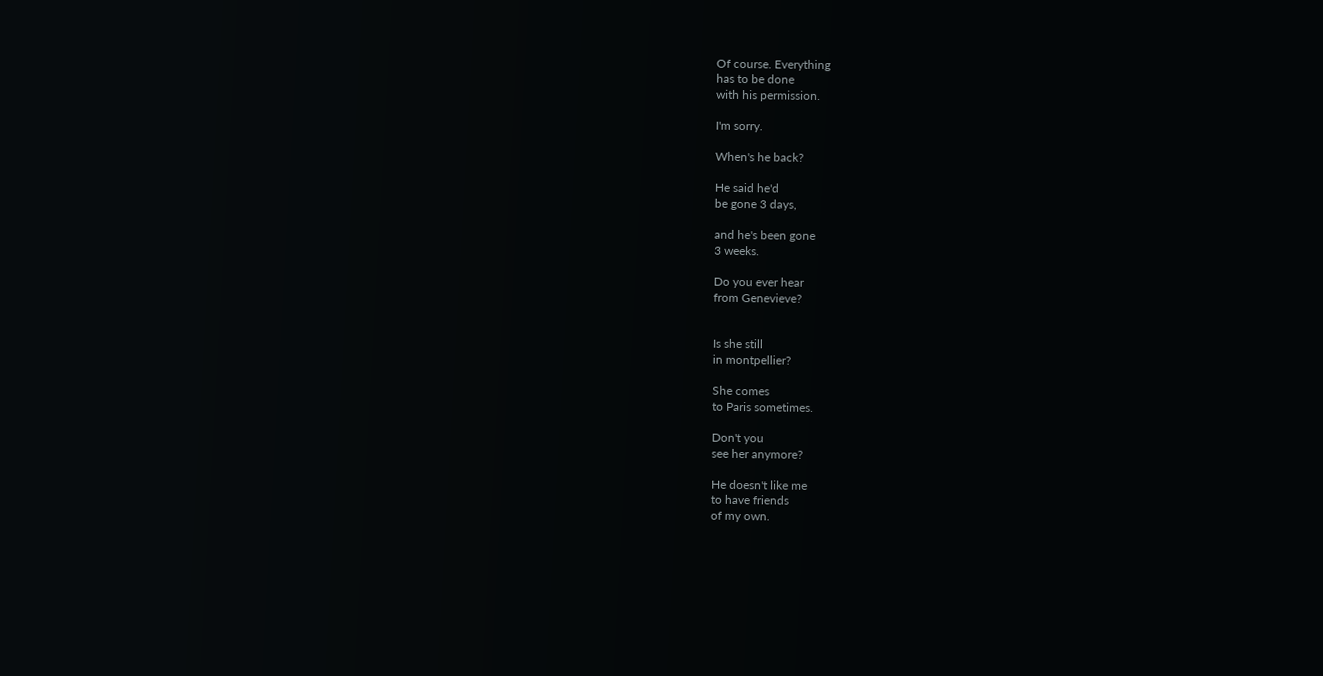Of course. Everything
has to be done
with his permission.

I'm sorry.

When's he back?

He said he'd
be gone 3 days,

and he's been gone
3 weeks.

Do you ever hear
from Genevieve?


Is she still
in montpellier?

She comes
to Paris sometimes.

Don't you
see her anymore?

He doesn't like me
to have friends
of my own.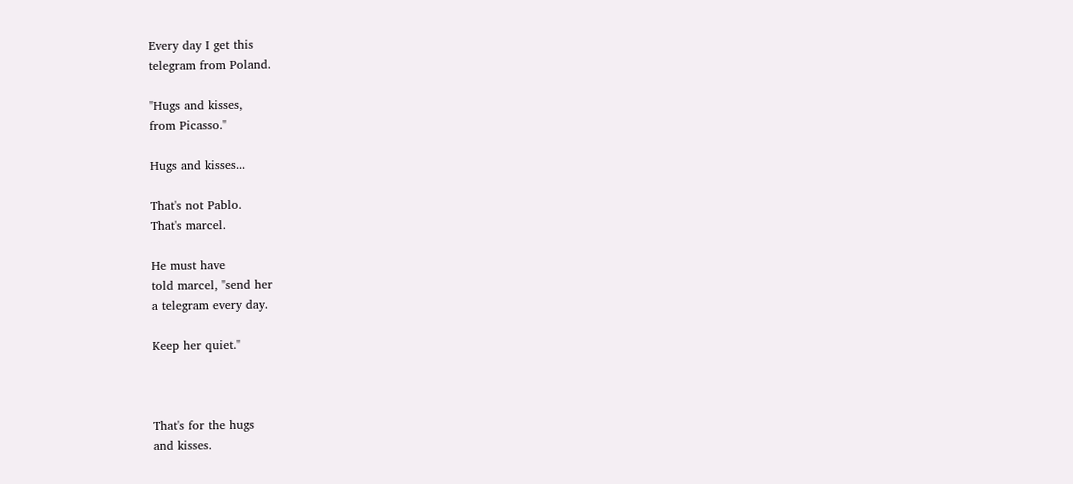Every day I get this
telegram from Poland.

"Hugs and kisses,
from Picasso."

Hugs and kisses...

That's not Pablo.
That's marcel.

He must have
told marcel, "send her
a telegram every day.

Keep her quiet."



That's for the hugs
and kisses.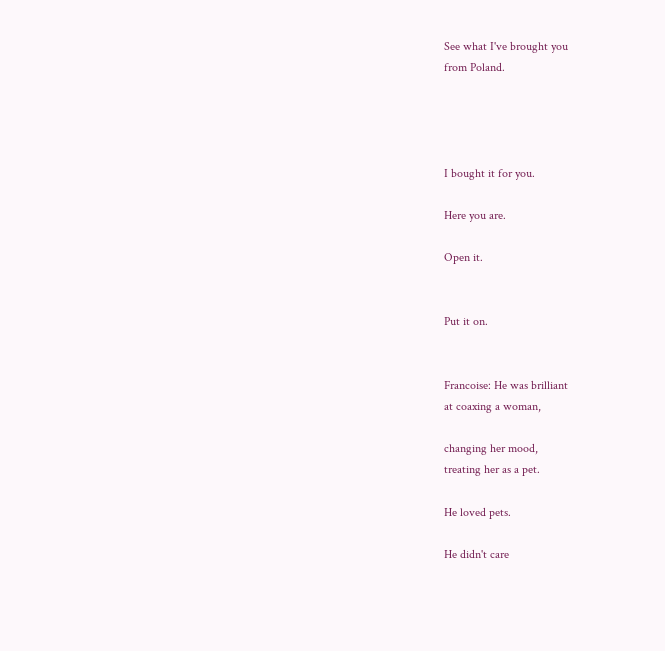See what I've brought you
from Poland.




I bought it for you.

Here you are.

Open it.


Put it on.


Francoise: He was brilliant
at coaxing a woman,

changing her mood,
treating her as a pet.

He loved pets.

He didn't care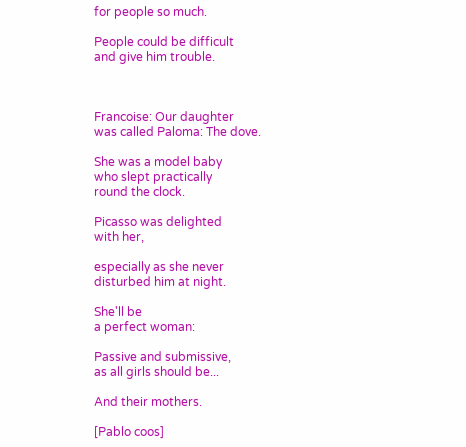for people so much.

People could be difficult
and give him trouble.



Francoise: Our daughter
was called Paloma: The dove.

She was a model baby
who slept practically
round the clock.

Picasso was delighted
with her,

especially as she never
disturbed him at night.

She'll be
a perfect woman:

Passive and submissive,
as all girls should be...

And their mothers.

[Pablo coos]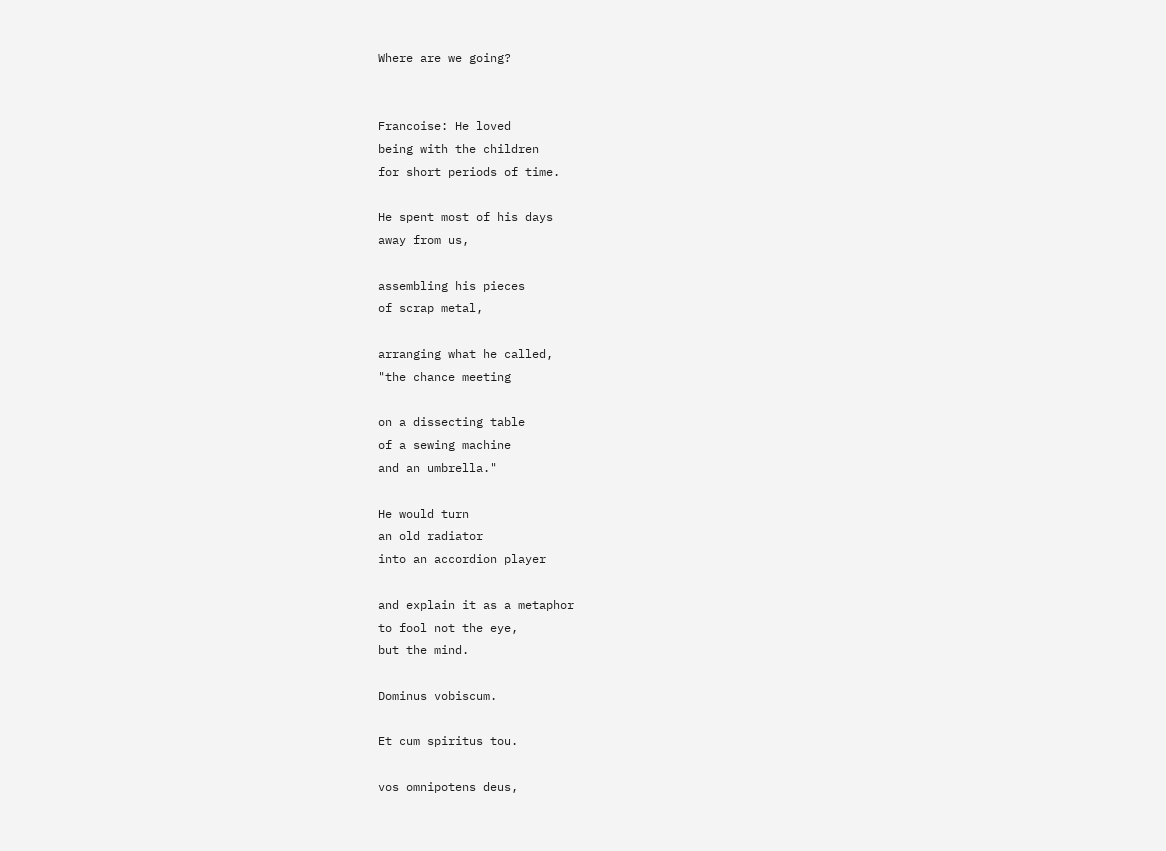Where are we going?


Francoise: He loved
being with the children
for short periods of time.

He spent most of his days
away from us,

assembling his pieces
of scrap metal,

arranging what he called,
"the chance meeting

on a dissecting table
of a sewing machine
and an umbrella."

He would turn
an old radiator
into an accordion player

and explain it as a metaphor
to fool not the eye,
but the mind.

Dominus vobiscum.

Et cum spiritus tou.

vos omnipotens deus,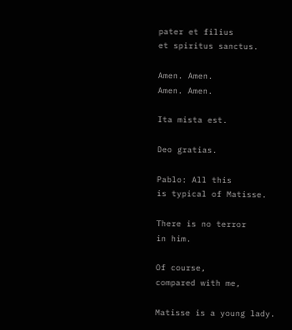pater et filius
et spiritus sanctus.

Amen. Amen.
Amen. Amen.

Ita mista est.

Deo gratias.

Pablo: All this
is typical of Matisse.

There is no terror
in him.

Of course,
compared with me,

Matisse is a young lady.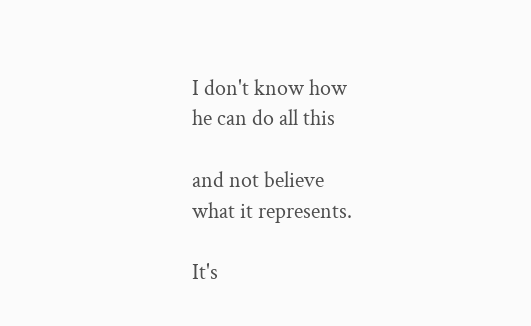I don't know how
he can do all this

and not believe
what it represents.

It's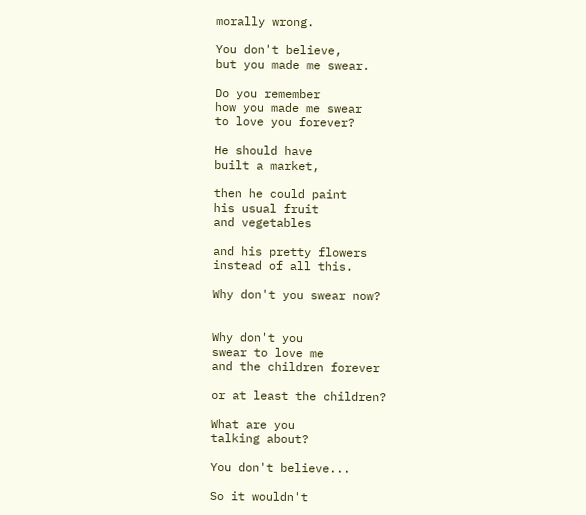morally wrong.

You don't believe,
but you made me swear.

Do you remember
how you made me swear
to love you forever?

He should have
built a market,

then he could paint
his usual fruit
and vegetables

and his pretty flowers
instead of all this.

Why don't you swear now?


Why don't you
swear to love me
and the children forever

or at least the children?

What are you
talking about?

You don't believe...

So it wouldn't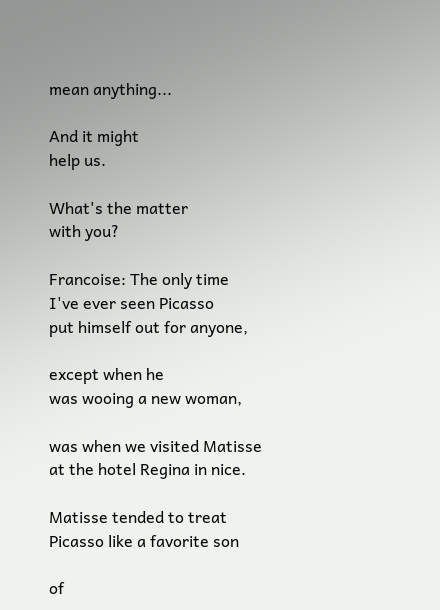mean anything...

And it might
help us.

What's the matter
with you?

Francoise: The only time
I've ever seen Picasso
put himself out for anyone,

except when he
was wooing a new woman,

was when we visited Matisse
at the hotel Regina in nice.

Matisse tended to treat
Picasso like a favorite son

of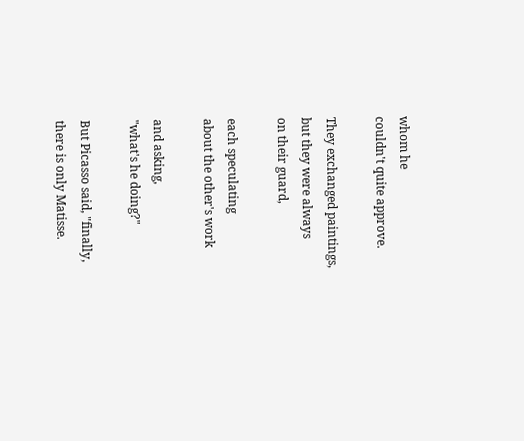whom he
couldn't quite approve.

They exchanged paintings,
but they were always
on their guard,

each speculating
about the other's work

and asking,
"what's he doing?"

But Picasso said, "finally,
there is only Matisse.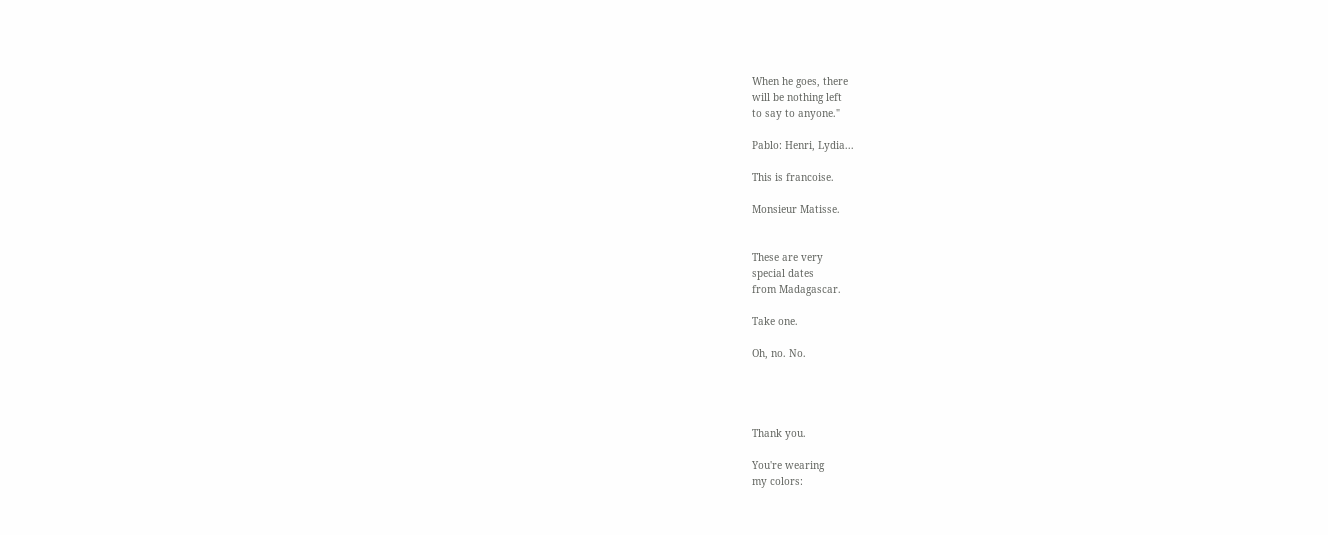When he goes, there
will be nothing left
to say to anyone."

Pablo: Henri, Lydia...

This is francoise.

Monsieur Matisse.


These are very
special dates
from Madagascar.

Take one.

Oh, no. No.




Thank you.

You're wearing
my colors: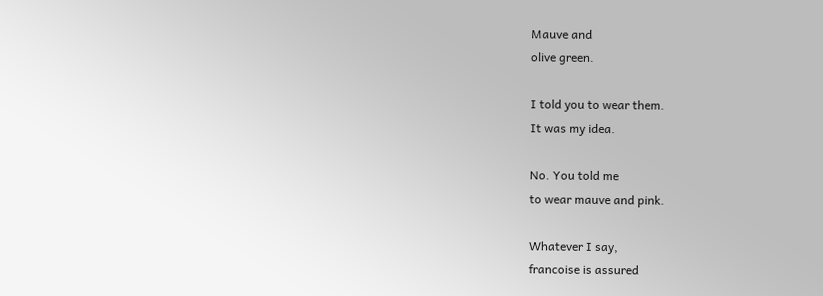Mauve and
olive green.

I told you to wear them.
It was my idea.

No. You told me
to wear mauve and pink.

Whatever I say,
francoise is assured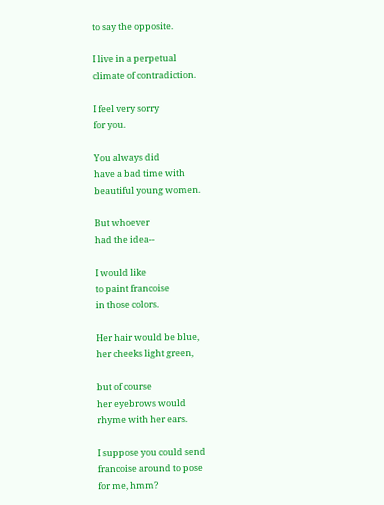to say the opposite.

I live in a perpetual
climate of contradiction.

I feel very sorry
for you.

You always did
have a bad time with
beautiful young women.

But whoever
had the idea--

I would like
to paint francoise
in those colors.

Her hair would be blue,
her cheeks light green,

but of course
her eyebrows would
rhyme with her ears.

I suppose you could send
francoise around to pose
for me, hmm?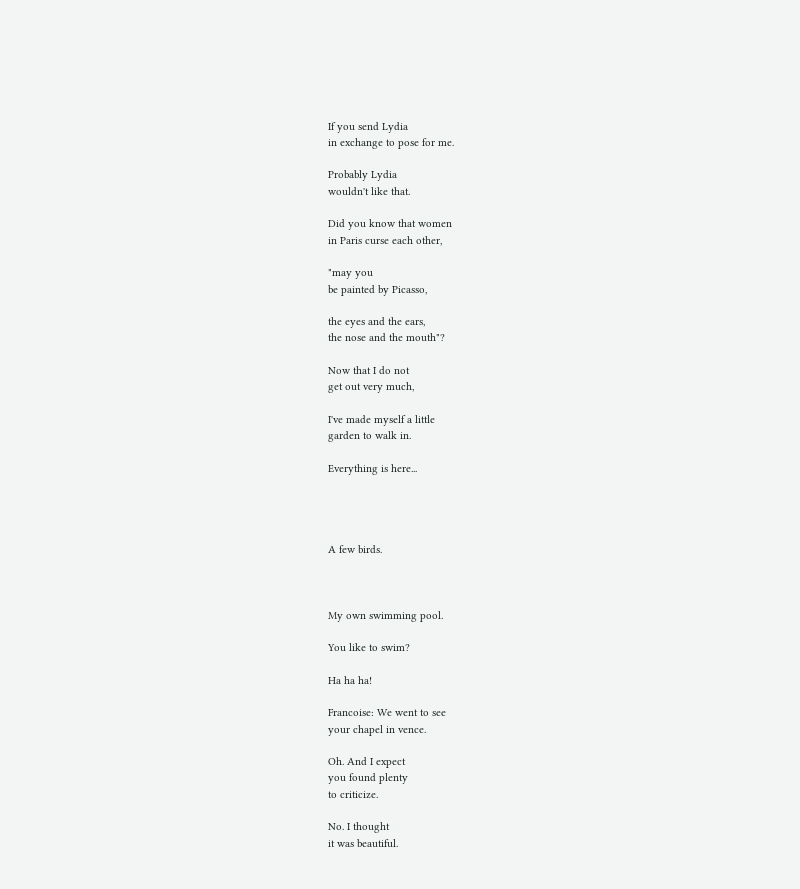If you send Lydia
in exchange to pose for me.

Probably Lydia
wouldn't like that.

Did you know that women
in Paris curse each other,

"may you
be painted by Picasso,

the eyes and the ears,
the nose and the mouth"?

Now that I do not
get out very much,

I've made myself a little
garden to walk in.

Everything is here...




A few birds.



My own swimming pool.

You like to swim?

Ha ha ha!

Francoise: We went to see
your chapel in vence.

Oh. And I expect
you found plenty
to criticize.

No. I thought
it was beautiful.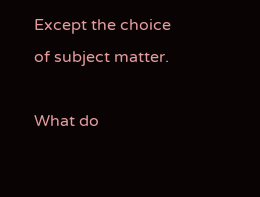Except the choice
of subject matter.

What do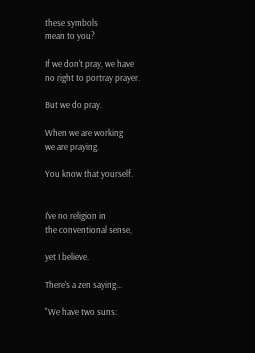these symbols
mean to you?

If we don't pray, we have
no right to portray prayer.

But we do pray.

When we are working
we are praying.

You know that yourself.


I've no religion in
the conventional sense,

yet I believe.

There's a zen saying...

"We have two suns: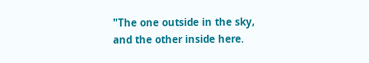"The one outside in the sky,
and the other inside here.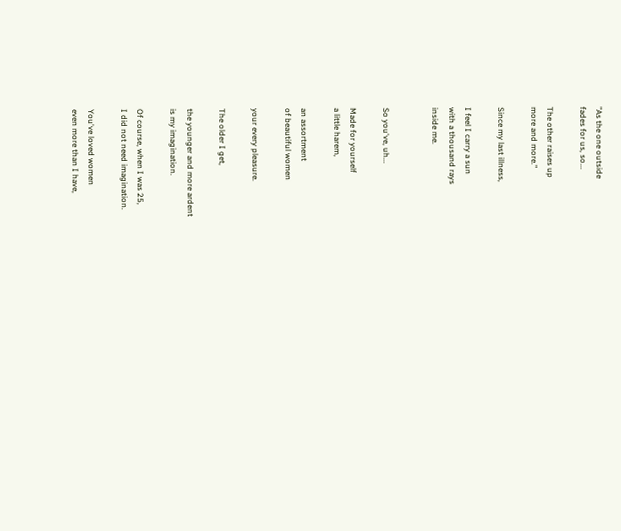"As the one outside
fades for us, so...

The other raises up
more and more."

Since my last illness,

I feel I carry a sun
with a thousand rays
inside me.


So you've, uh...

Made for yourself
a little harem,

an assortment
of beautiful women

your every pleasure.

The older I get,

the younger and more ardent
is my imagination.

Of course, when I was 25,
I did not need imagination.

You've loved women
even more than I have,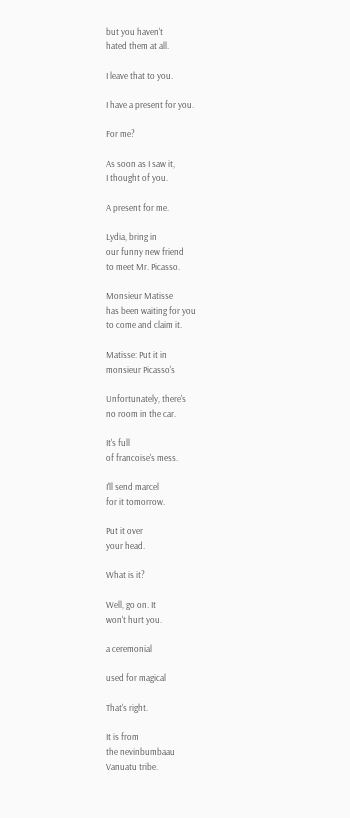but you haven't
hated them at all.

I leave that to you.

I have a present for you.

For me?

As soon as I saw it,
I thought of you.

A present for me.

Lydia, bring in
our funny new friend
to meet Mr. Picasso.

Monsieur Matisse
has been waiting for you
to come and claim it.

Matisse: Put it in
monsieur Picasso's

Unfortunately, there's
no room in the car.

It's full
of francoise's mess.

I'll send marcel
for it tomorrow.

Put it over
your head.

What is it?

Well, go on. It
won't hurt you.

a ceremonial

used for magical

That's right.

It is from
the nevinbumbaau
Vanuatu tribe.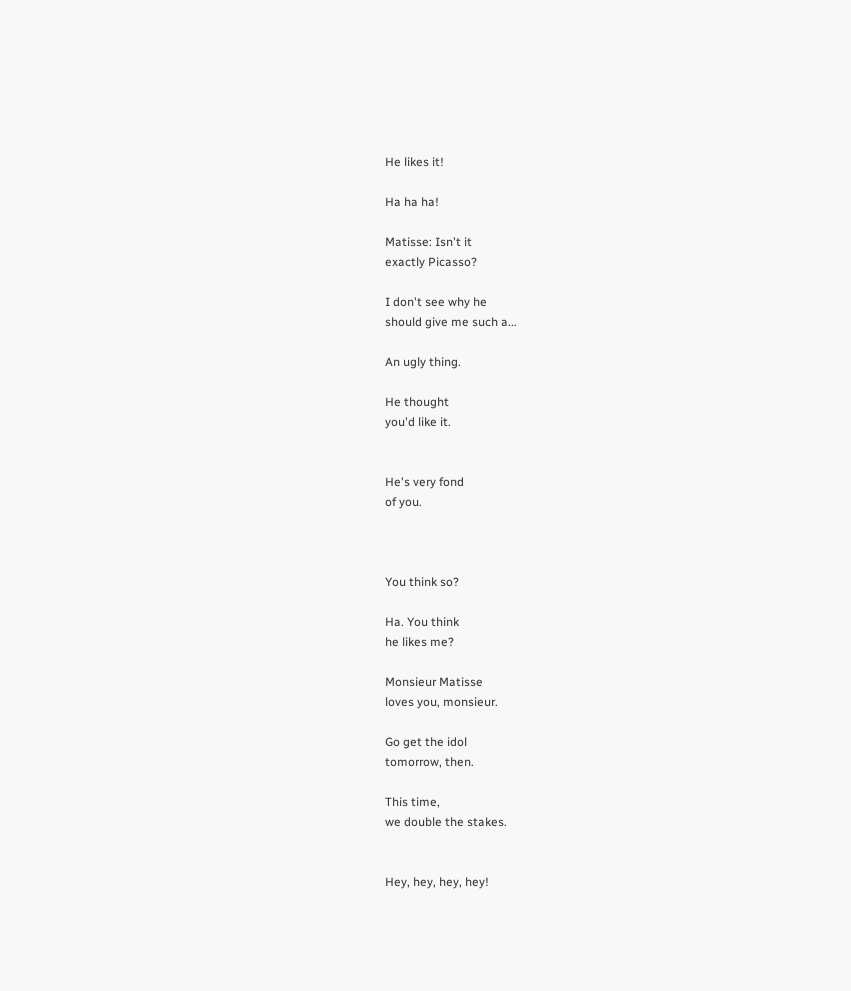He likes it!

Ha ha ha!

Matisse: Isn't it
exactly Picasso?

I don't see why he
should give me such a...

An ugly thing.

He thought
you'd like it.


He's very fond
of you.



You think so?

Ha. You think
he likes me?

Monsieur Matisse
loves you, monsieur.

Go get the idol
tomorrow, then.

This time,
we double the stakes.


Hey, hey, hey, hey!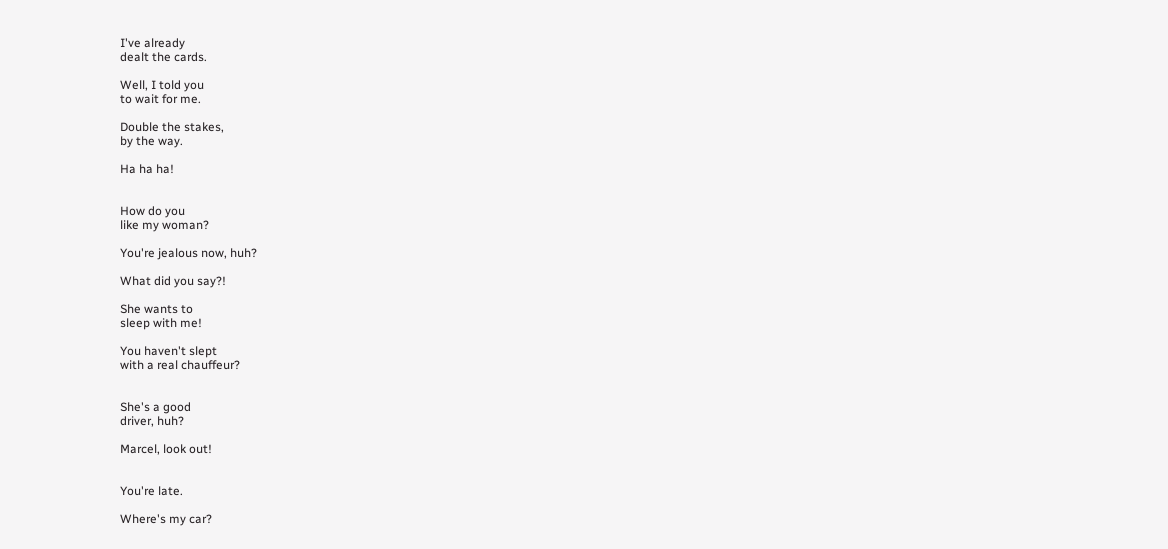I've already
dealt the cards.

Well, I told you
to wait for me.

Double the stakes,
by the way.

Ha ha ha!


How do you
like my woman?

You're jealous now, huh?

What did you say?!

She wants to
sleep with me!

You haven't slept
with a real chauffeur?


She's a good
driver, huh?

Marcel, look out!


You're late.

Where's my car?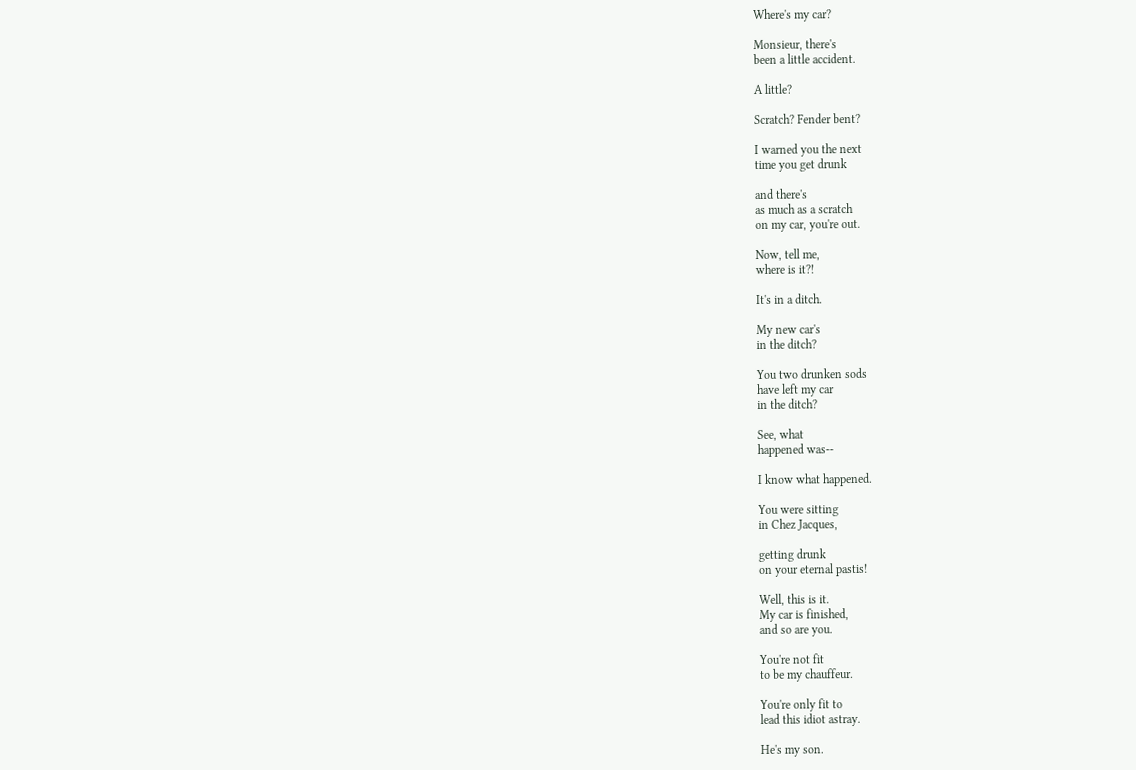Where's my car?

Monsieur, there's
been a little accident.

A little?

Scratch? Fender bent?

I warned you the next
time you get drunk

and there's
as much as a scratch
on my car, you're out.

Now, tell me,
where is it?!

It's in a ditch.

My new car's
in the ditch?

You two drunken sods
have left my car
in the ditch?

See, what
happened was--

I know what happened.

You were sitting
in Chez Jacques,

getting drunk
on your eternal pastis!

Well, this is it.
My car is finished,
and so are you.

You're not fit
to be my chauffeur.

You're only fit to
lead this idiot astray.

He's my son.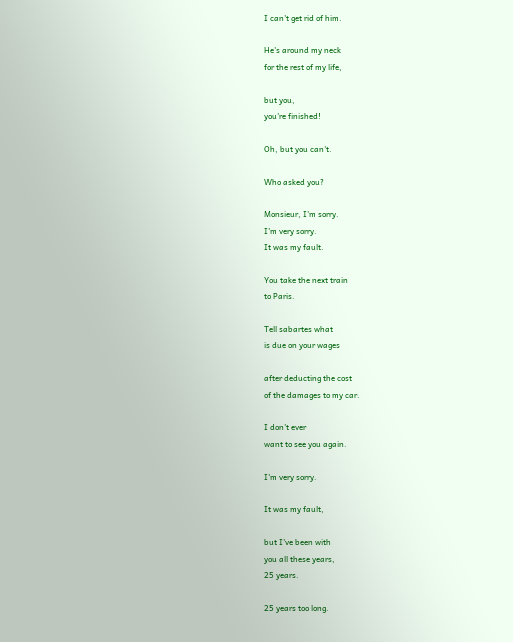I can't get rid of him.

He's around my neck
for the rest of my life,

but you,
you're finished!

Oh, but you can't.

Who asked you?

Monsieur, I'm sorry.
I'm very sorry.
It was my fault.

You take the next train
to Paris.

Tell sabartes what
is due on your wages

after deducting the cost
of the damages to my car.

I don't ever
want to see you again.

I'm very sorry.

It was my fault,

but I've been with
you all these years,
25 years.

25 years too long.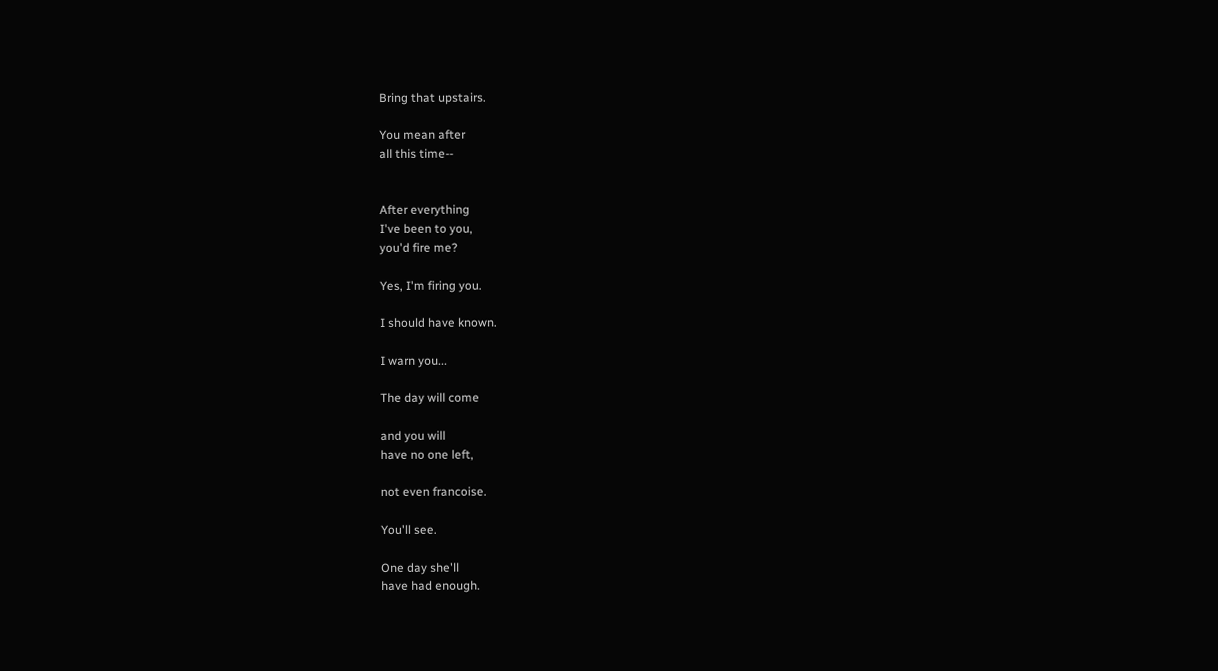Bring that upstairs.

You mean after
all this time--


After everything
I've been to you,
you'd fire me?

Yes, I'm firing you.

I should have known.

I warn you...

The day will come

and you will
have no one left,

not even francoise.

You'll see.

One day she'll
have had enough.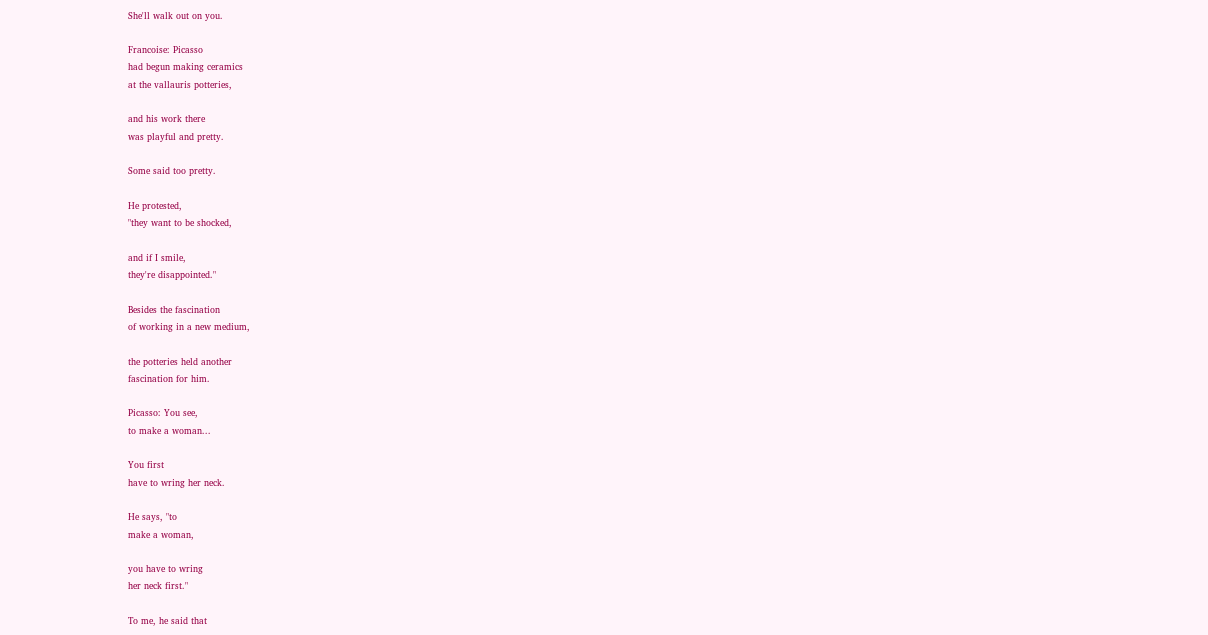She'll walk out on you.

Francoise: Picasso
had begun making ceramics
at the vallauris potteries,

and his work there
was playful and pretty.

Some said too pretty.

He protested,
"they want to be shocked,

and if I smile,
they're disappointed."

Besides the fascination
of working in a new medium,

the potteries held another
fascination for him.

Picasso: You see,
to make a woman...

You first
have to wring her neck.

He says, "to
make a woman,

you have to wring
her neck first."

To me, he said that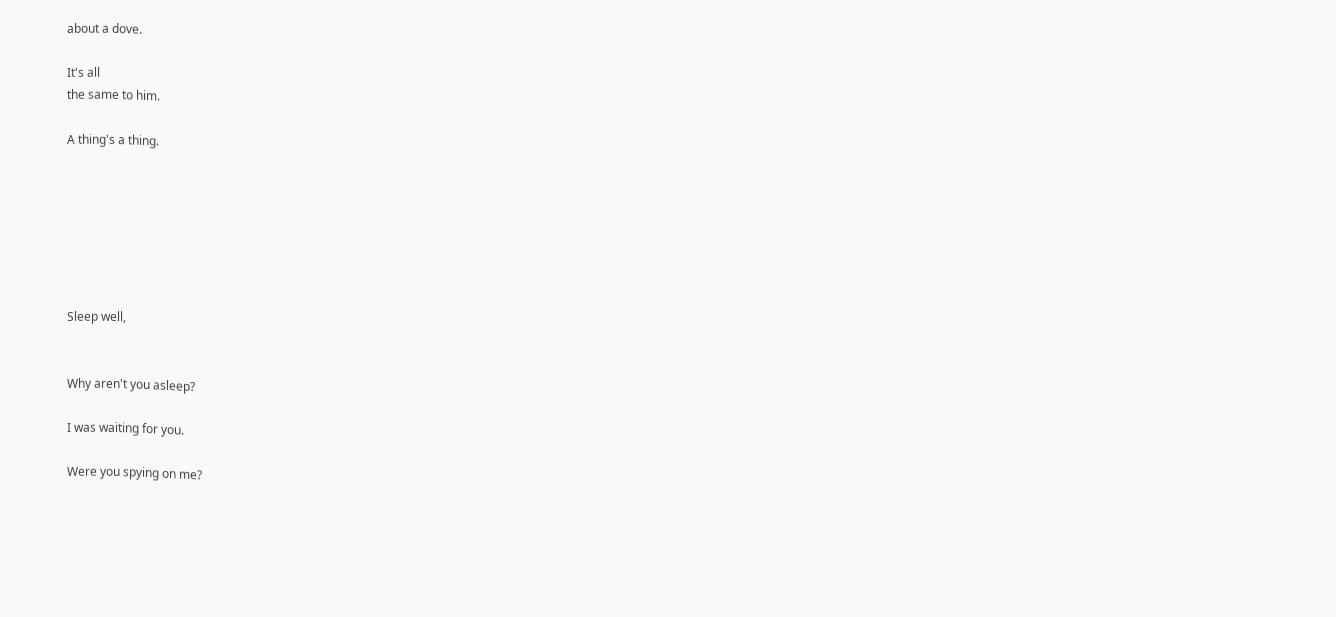about a dove.

It's all
the same to him.

A thing's a thing.







Sleep well,


Why aren't you asleep?

I was waiting for you.

Were you spying on me?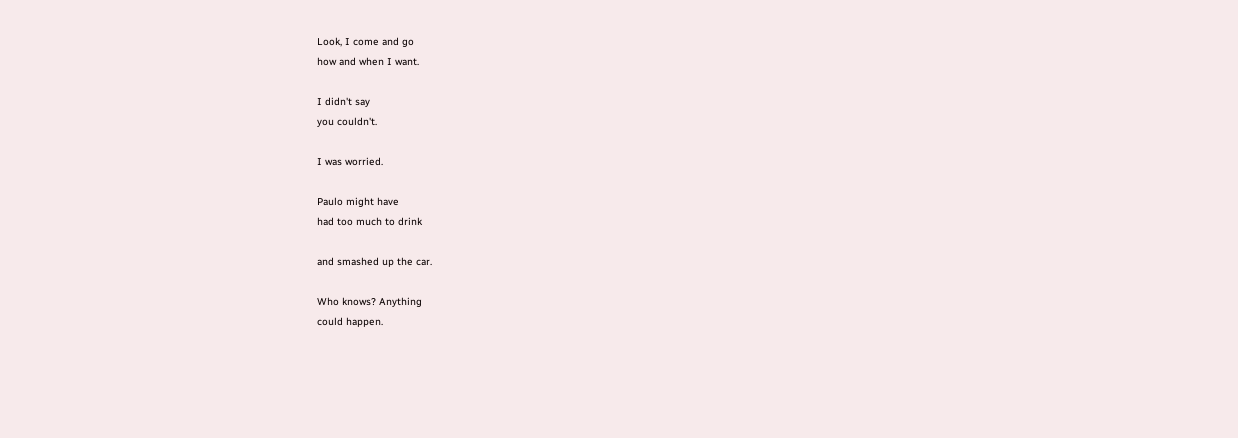Look, I come and go
how and when I want.

I didn't say
you couldn't.

I was worried.

Paulo might have
had too much to drink

and smashed up the car.

Who knows? Anything
could happen.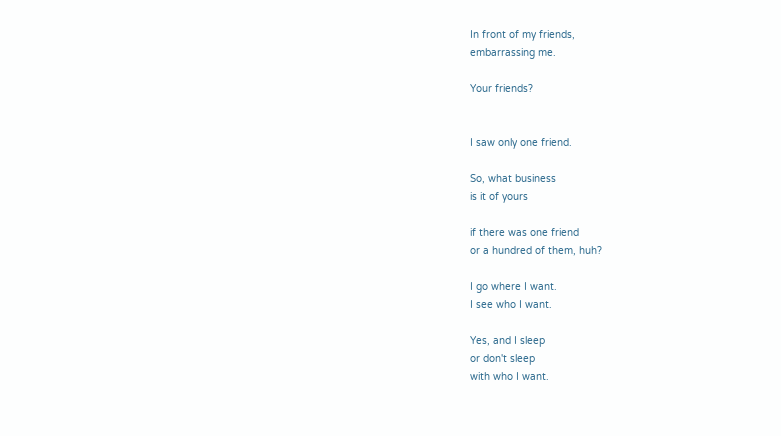In front of my friends,
embarrassing me.

Your friends?


I saw only one friend.

So, what business
is it of yours

if there was one friend
or a hundred of them, huh?

I go where I want.
I see who I want.

Yes, and I sleep
or don't sleep
with who I want.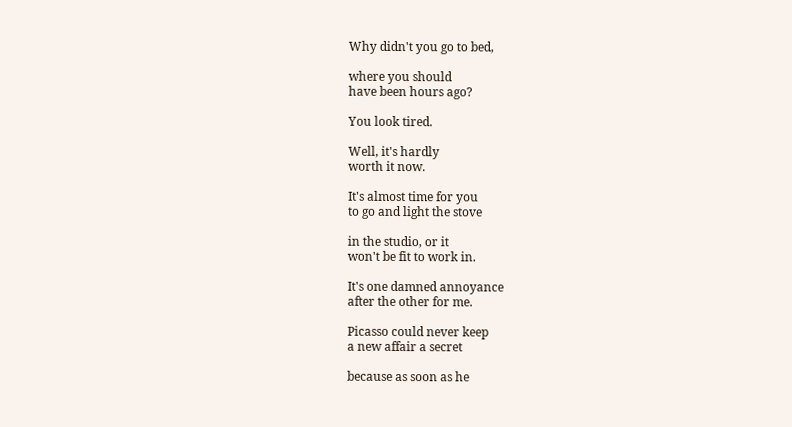Why didn't you go to bed,

where you should
have been hours ago?

You look tired.

Well, it's hardly
worth it now.

It's almost time for you
to go and light the stove

in the studio, or it
won't be fit to work in.

It's one damned annoyance
after the other for me.

Picasso could never keep
a new affair a secret

because as soon as he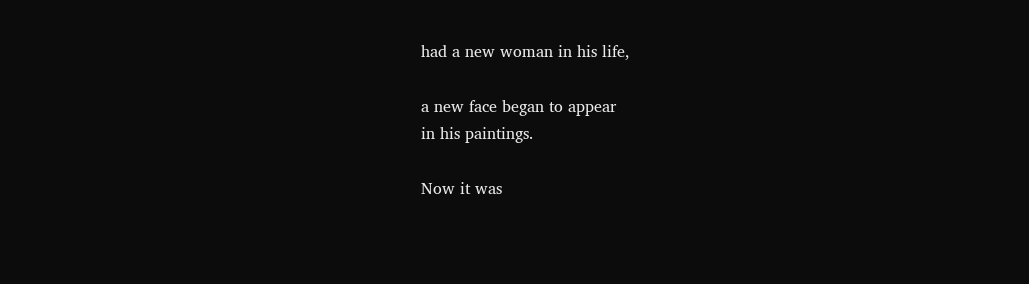had a new woman in his life,

a new face began to appear
in his paintings.

Now it was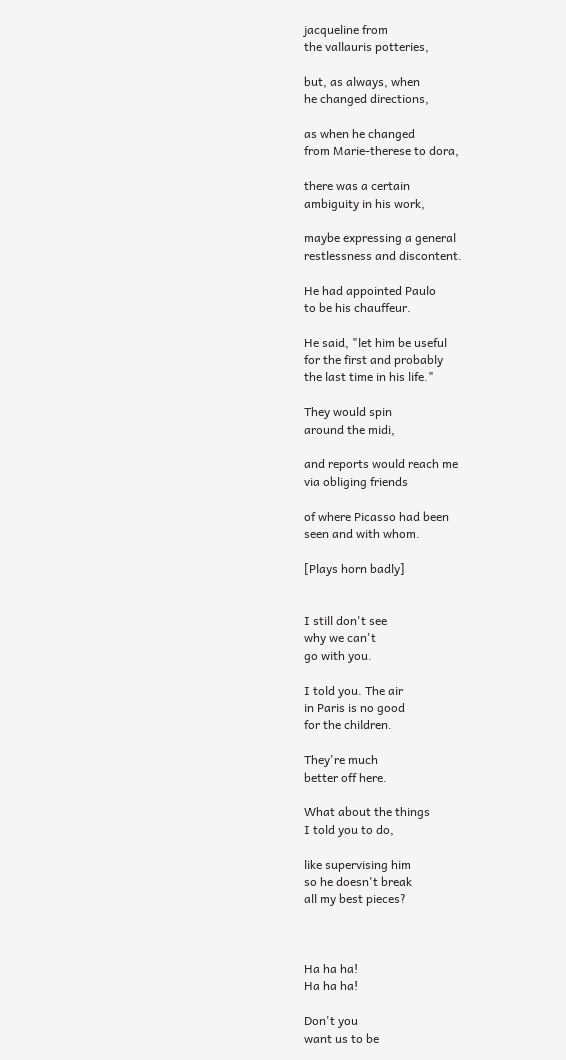jacqueline from
the vallauris potteries,

but, as always, when
he changed directions,

as when he changed
from Marie-therese to dora,

there was a certain
ambiguity in his work,

maybe expressing a general
restlessness and discontent.

He had appointed Paulo
to be his chauffeur.

He said, "let him be useful
for the first and probably
the last time in his life."

They would spin
around the midi,

and reports would reach me
via obliging friends

of where Picasso had been
seen and with whom.

[Plays horn badly]


I still don't see
why we can't
go with you.

I told you. The air
in Paris is no good
for the children.

They're much
better off here.

What about the things
I told you to do,

like supervising him
so he doesn't break
all my best pieces?



Ha ha ha!
Ha ha ha!

Don't you
want us to be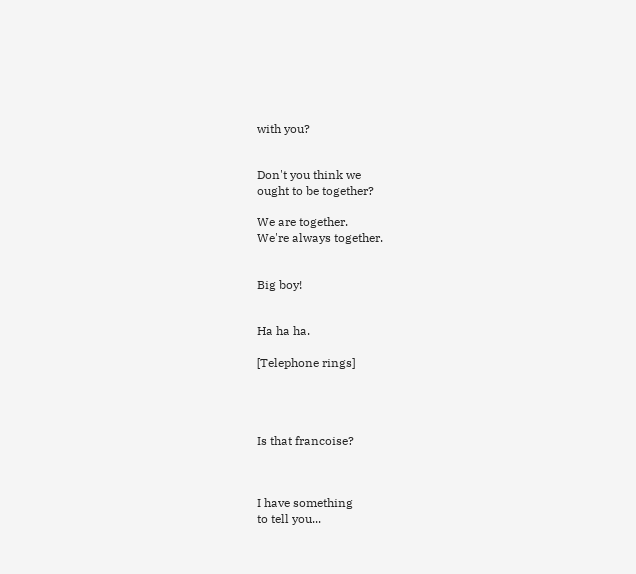with you?


Don't you think we
ought to be together?

We are together.
We're always together.


Big boy!


Ha ha ha.

[Telephone rings]




Is that francoise?



I have something
to tell you...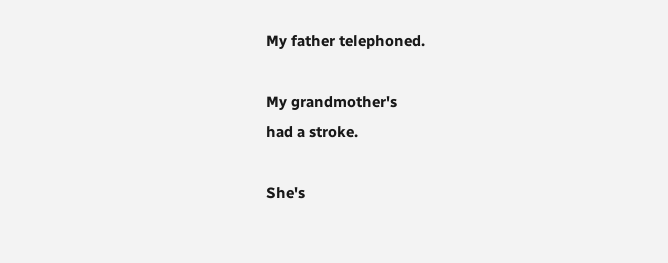My father telephoned.

My grandmother's
had a stroke.

She's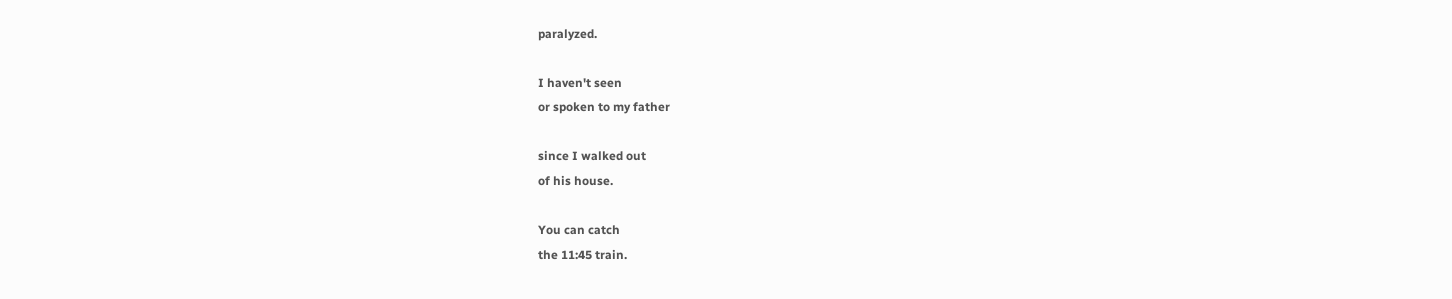paralyzed.

I haven't seen
or spoken to my father

since I walked out
of his house.

You can catch
the 11:45 train.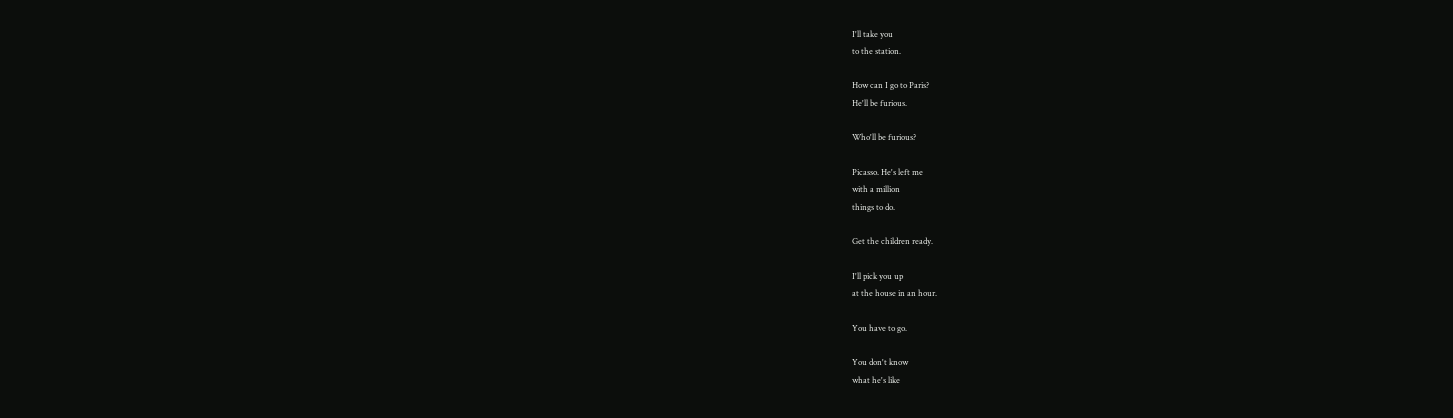I'll take you
to the station.

How can I go to Paris?
He'll be furious.

Who'll be furious?

Picasso. He's left me
with a million
things to do.

Get the children ready.

I'll pick you up
at the house in an hour.

You have to go.

You don't know
what he's like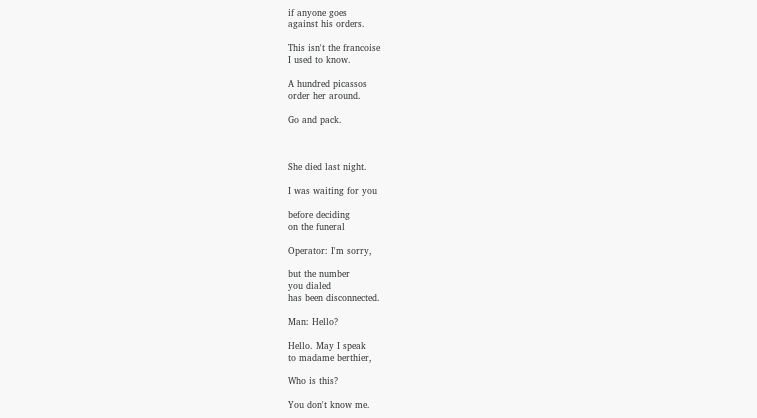if anyone goes
against his orders.

This isn't the francoise
I used to know.

A hundred picassos
order her around.

Go and pack.



She died last night.

I was waiting for you

before deciding
on the funeral

Operator: I'm sorry,

but the number
you dialed
has been disconnected.

Man: Hello?

Hello. May I speak
to madame berthier,

Who is this?

You don't know me.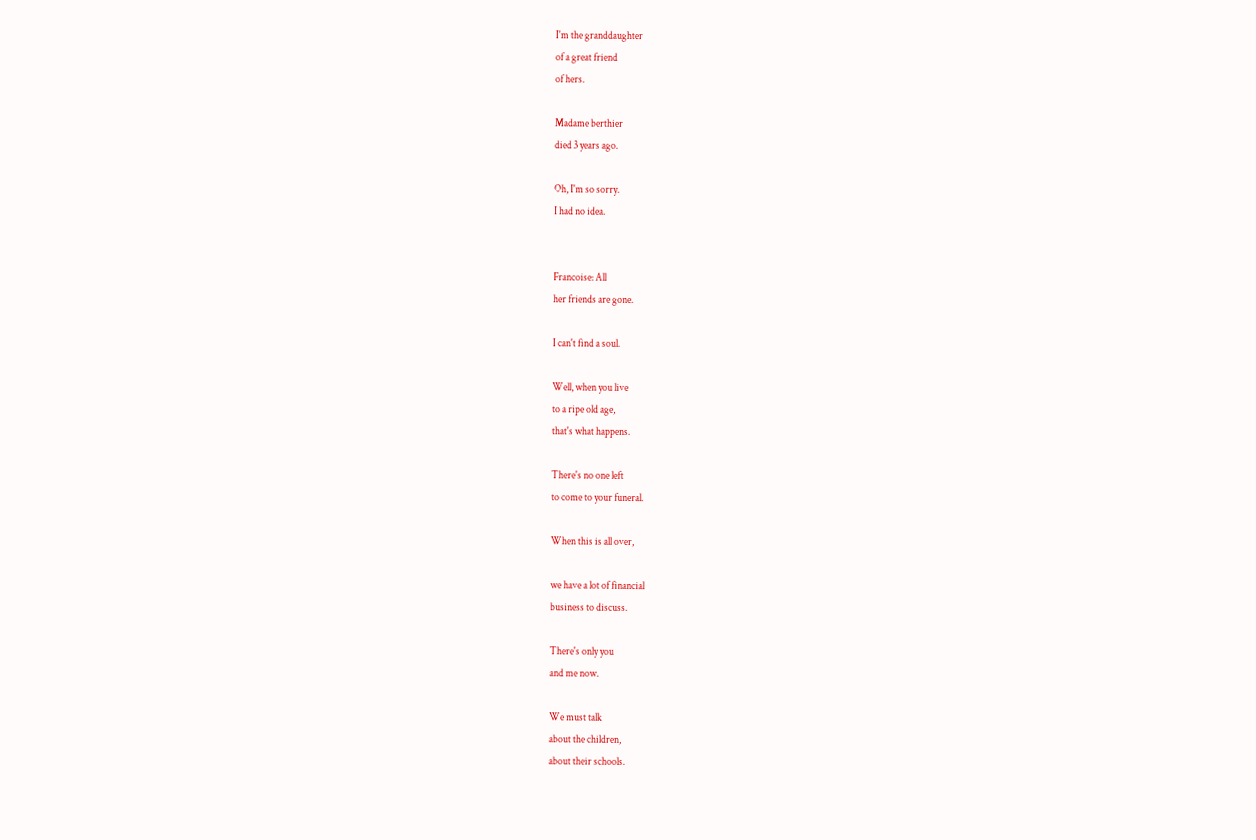I'm the granddaughter
of a great friend
of hers.

Madame berthier
died 3 years ago.

Oh, I'm so sorry.
I had no idea.


Francoise: All
her friends are gone.

I can't find a soul.

Well, when you live
to a ripe old age,
that's what happens.

There's no one left
to come to your funeral.

When this is all over,

we have a lot of financial
business to discuss.

There's only you
and me now.

We must talk
about the children,
about their schools.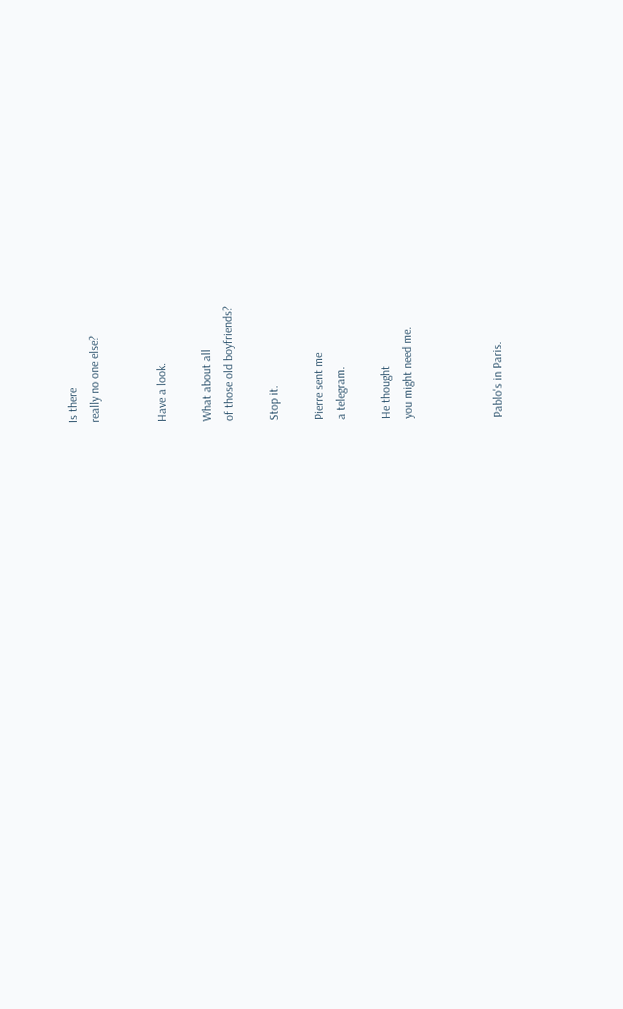Is there
really no one else?


Have a look.

What about all
of those old boyfriends?

Stop it.

Pierre sent me
a telegram.

He thought
you might need me.



Pablo's in Paris.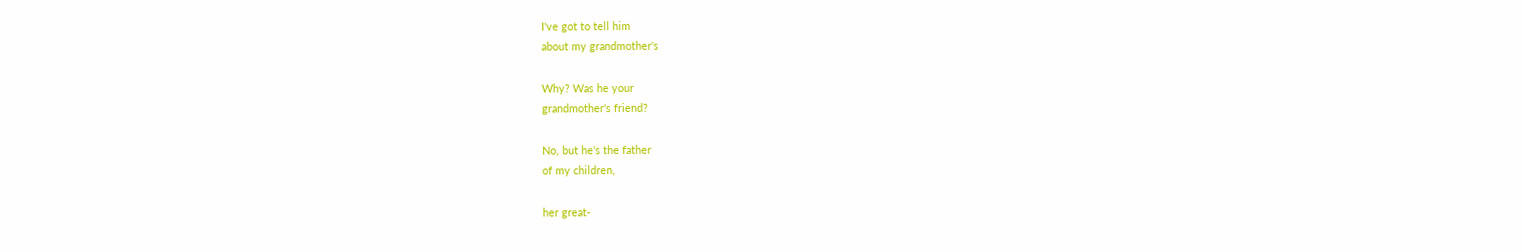I've got to tell him
about my grandmother's

Why? Was he your
grandmother's friend?

No, but he's the father
of my children,

her great-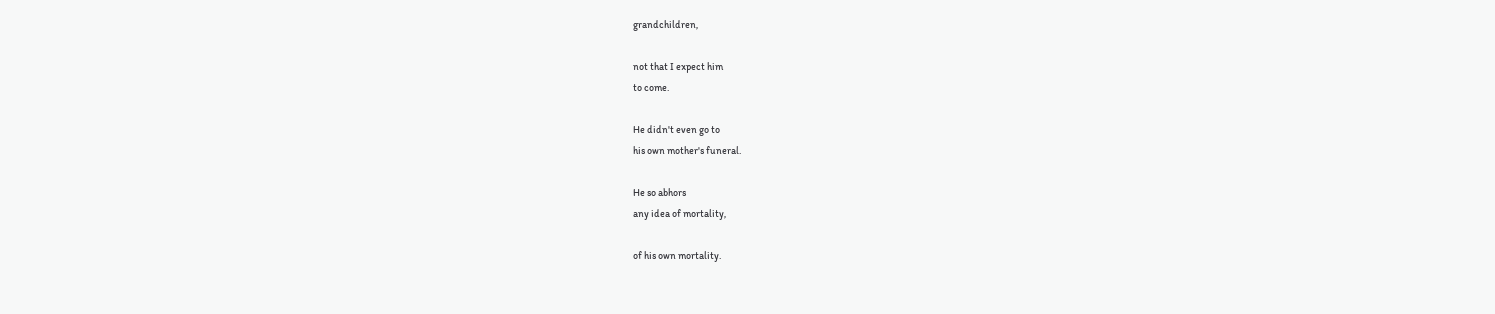grandchildren,

not that I expect him
to come.

He didn't even go to
his own mother's funeral.

He so abhors
any idea of mortality,

of his own mortality.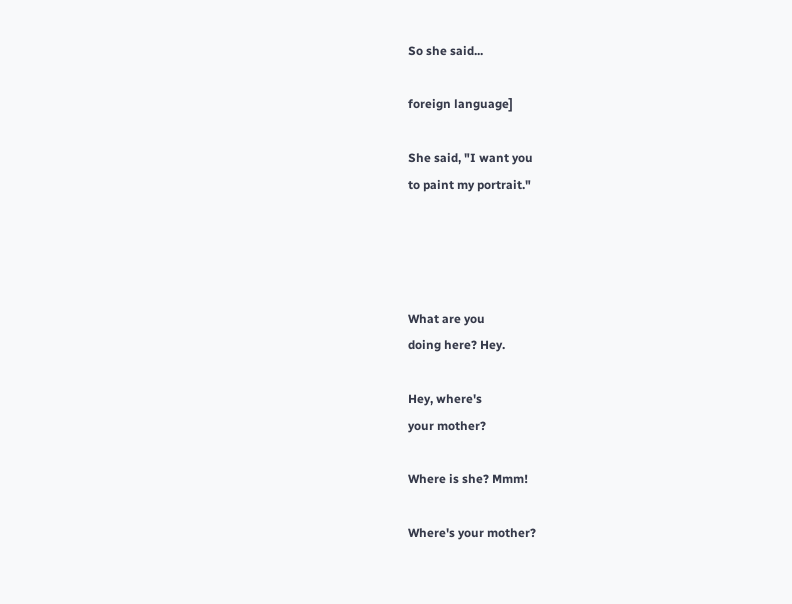So she said...

foreign language]

She said, "I want you
to paint my portrait."




What are you
doing here? Hey.

Hey, where's
your mother?

Where is she? Mmm!

Where's your mother?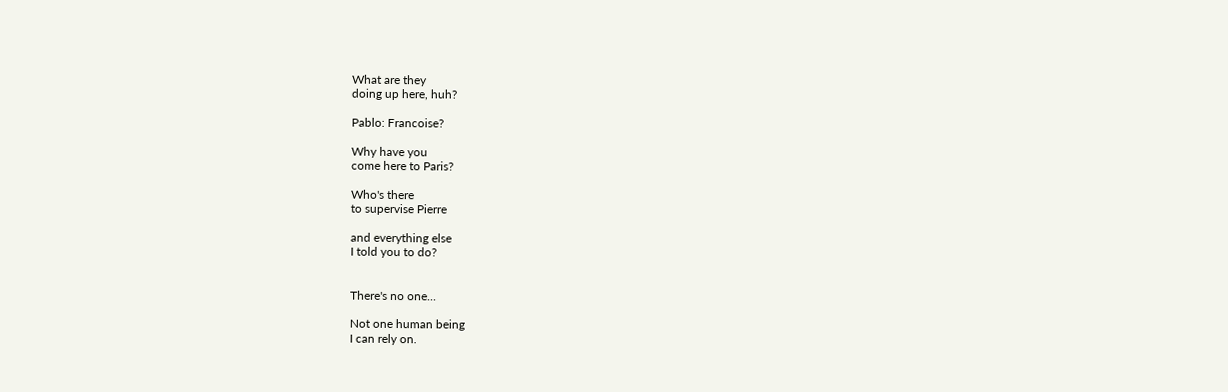What are they
doing up here, huh?

Pablo: Francoise?

Why have you
come here to Paris?

Who's there
to supervise Pierre

and everything else
I told you to do?


There's no one...

Not one human being
I can rely on.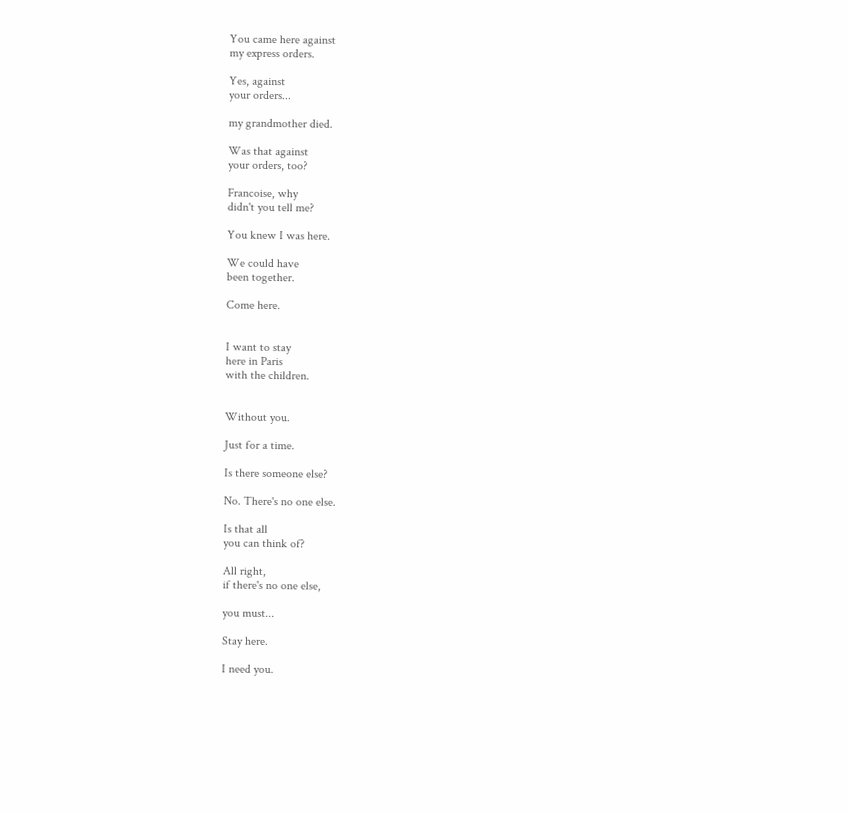You came here against
my express orders.

Yes, against
your orders...

my grandmother died.

Was that against
your orders, too?

Francoise, why
didn't you tell me?

You knew I was here.

We could have
been together.

Come here.


I want to stay
here in Paris
with the children.


Without you.

Just for a time.

Is there someone else?

No. There's no one else.

Is that all
you can think of?

All right,
if there's no one else,

you must...

Stay here.

I need you.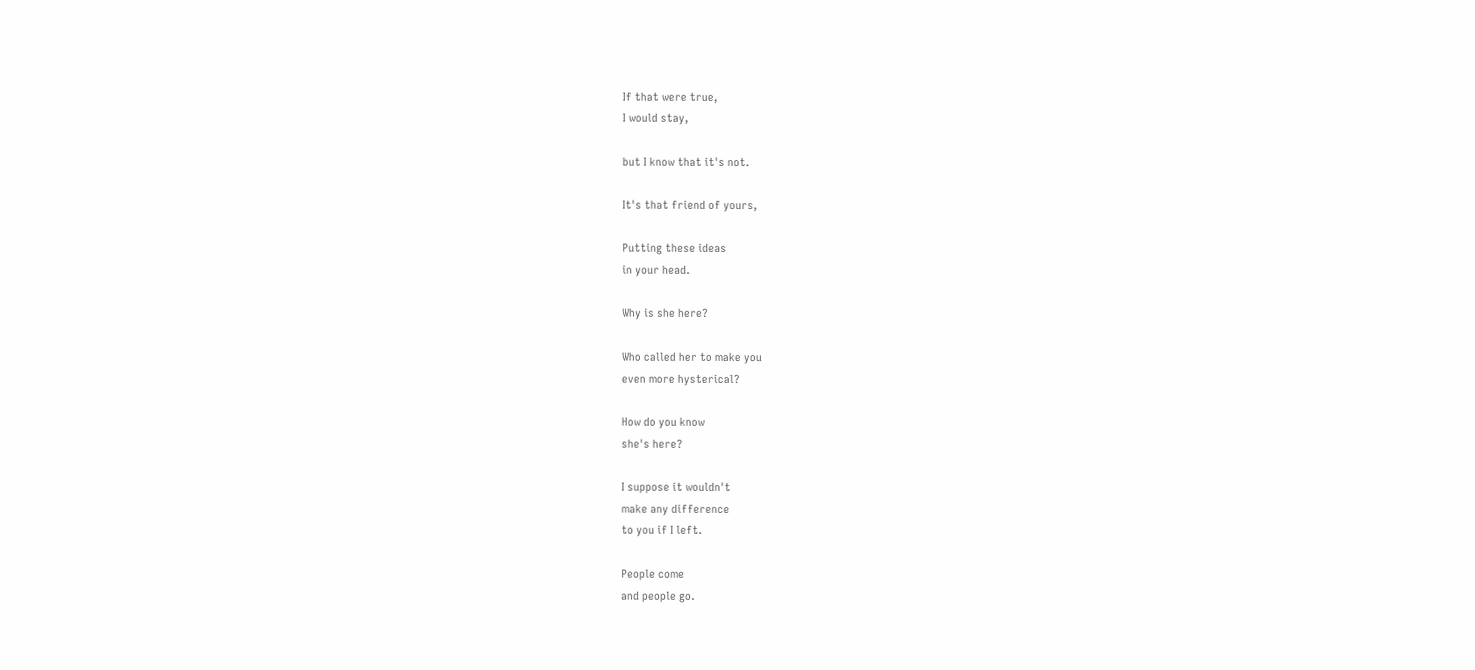If that were true,
I would stay,

but I know that it's not.

It's that friend of yours,

Putting these ideas
in your head.

Why is she here?

Who called her to make you
even more hysterical?

How do you know
she's here?

I suppose it wouldn't
make any difference
to you if I left.

People come
and people go.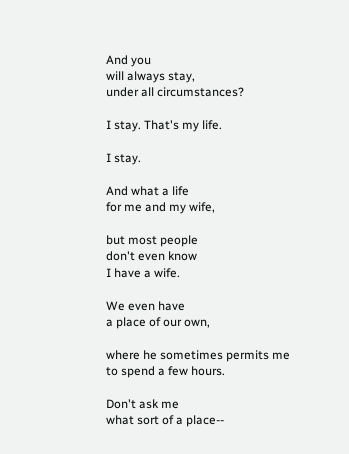And you
will always stay,
under all circumstances?

I stay. That's my life.

I stay.

And what a life
for me and my wife,

but most people
don't even know
I have a wife.

We even have
a place of our own,

where he sometimes permits me
to spend a few hours.

Don't ask me
what sort of a place--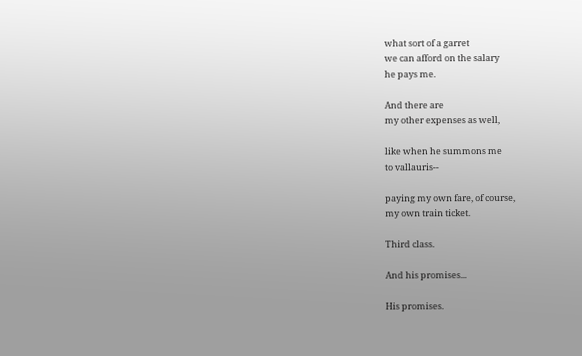what sort of a garret
we can afford on the salary
he pays me.

And there are
my other expenses as well,

like when he summons me
to vallauris--

paying my own fare, of course,
my own train ticket.

Third class.

And his promises...

His promises.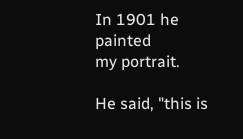In 1901 he painted
my portrait.

He said, "this is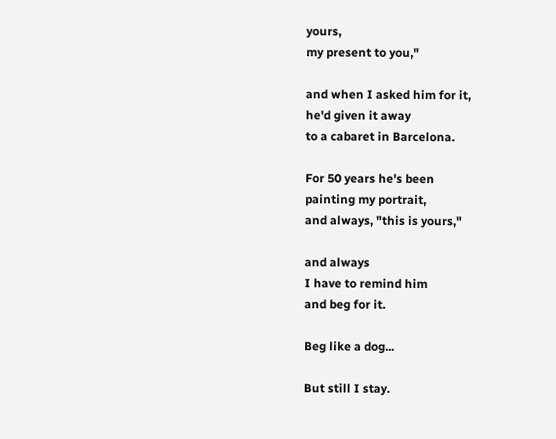yours,
my present to you,"

and when I asked him for it,
he'd given it away
to a cabaret in Barcelona.

For 50 years he's been
painting my portrait,
and always, "this is yours,"

and always
I have to remind him
and beg for it.

Beg like a dog...

But still I stay.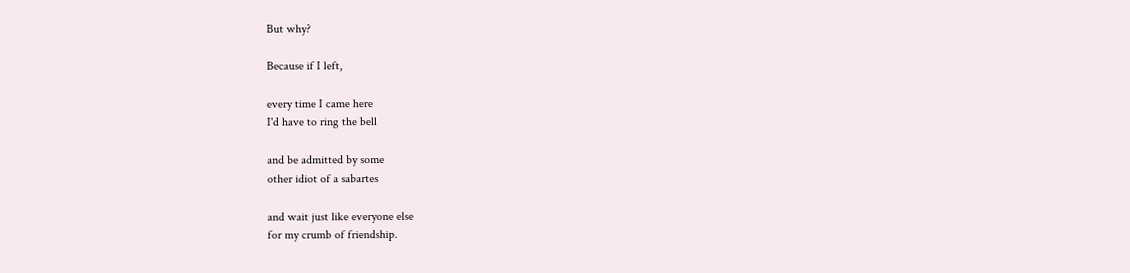But why?

Because if I left,

every time I came here
I'd have to ring the bell

and be admitted by some
other idiot of a sabartes

and wait just like everyone else
for my crumb of friendship.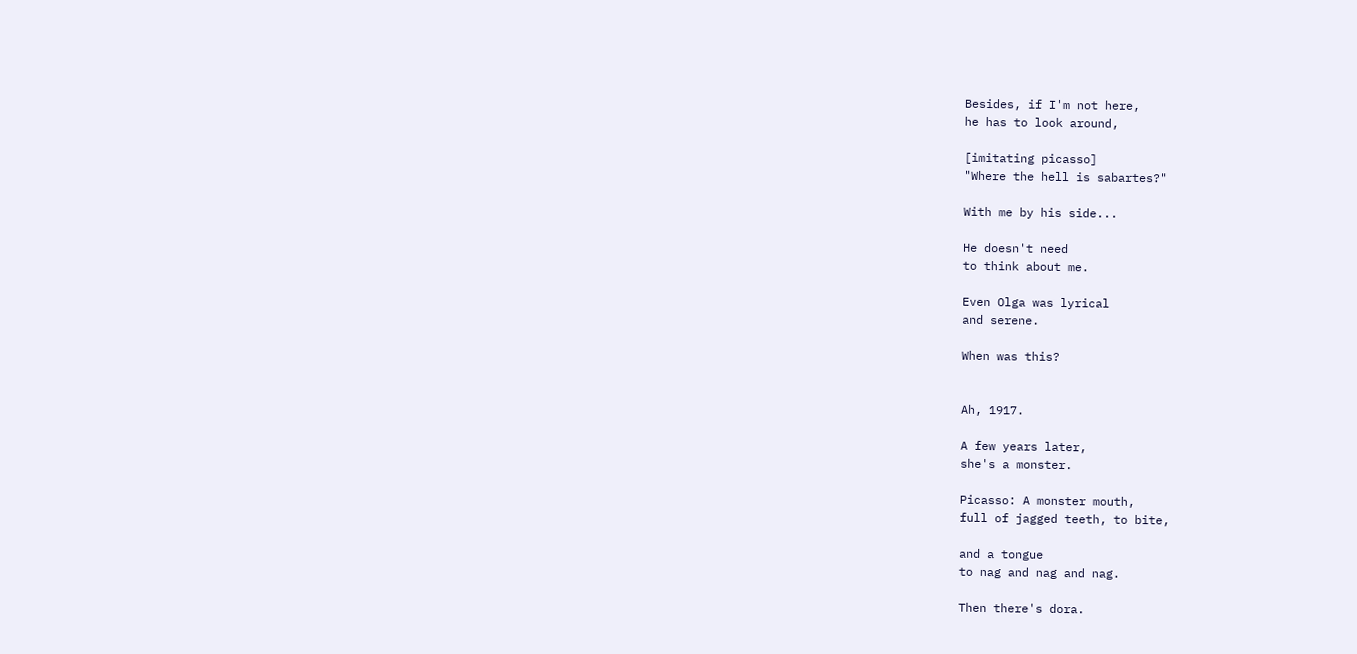Besides, if I'm not here,
he has to look around,

[imitating picasso]
"Where the hell is sabartes?"

With me by his side...

He doesn't need
to think about me.

Even Olga was lyrical
and serene.

When was this?


Ah, 1917.

A few years later,
she's a monster.

Picasso: A monster mouth,
full of jagged teeth, to bite,

and a tongue
to nag and nag and nag.

Then there's dora.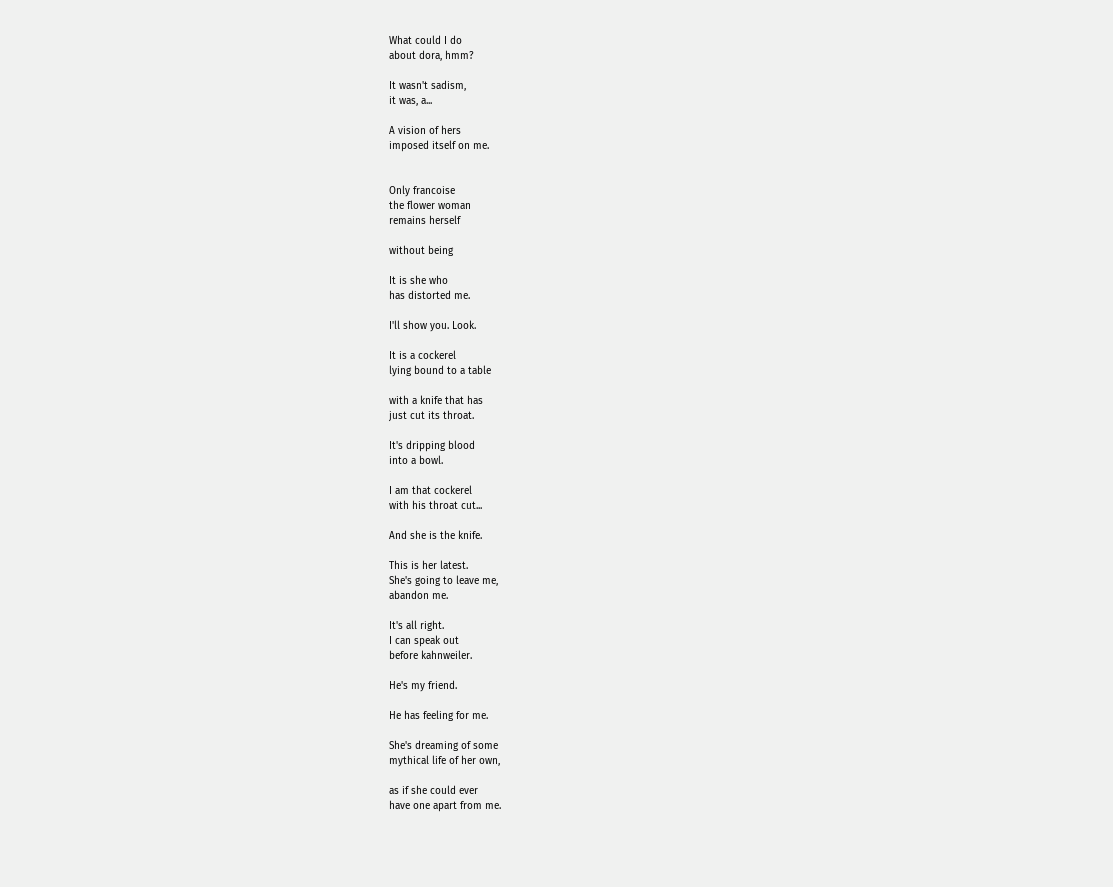What could I do
about dora, hmm?

It wasn't sadism,
it was, a...

A vision of hers
imposed itself on me.


Only francoise
the flower woman
remains herself

without being

It is she who
has distorted me.

I'll show you. Look.

It is a cockerel
lying bound to a table

with a knife that has
just cut its throat.

It's dripping blood
into a bowl.

I am that cockerel
with his throat cut...

And she is the knife.

This is her latest.
She's going to leave me,
abandon me.

It's all right.
I can speak out
before kahnweiler.

He's my friend.

He has feeling for me.

She's dreaming of some
mythical life of her own,

as if she could ever
have one apart from me.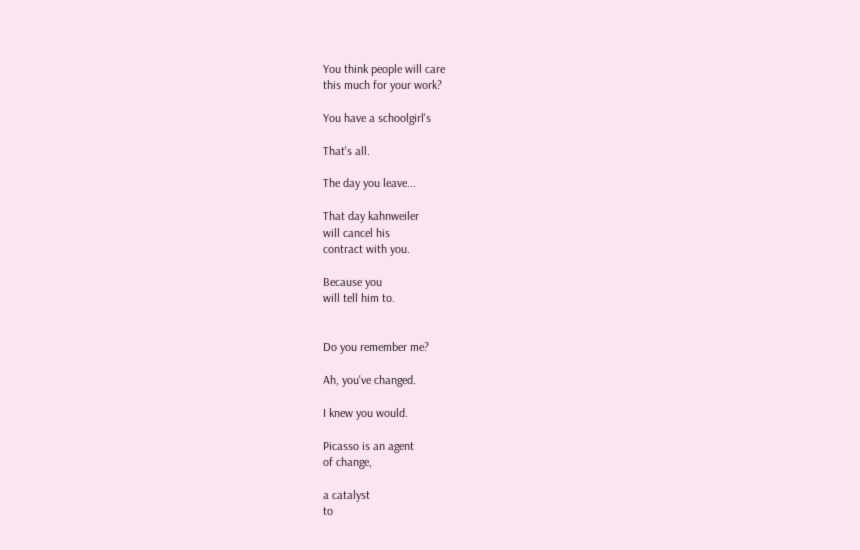You think people will care
this much for your work?

You have a schoolgirl's

That's all.

The day you leave...

That day kahnweiler
will cancel his
contract with you.

Because you
will tell him to.


Do you remember me?

Ah, you've changed.

I knew you would.

Picasso is an agent
of change,

a catalyst
to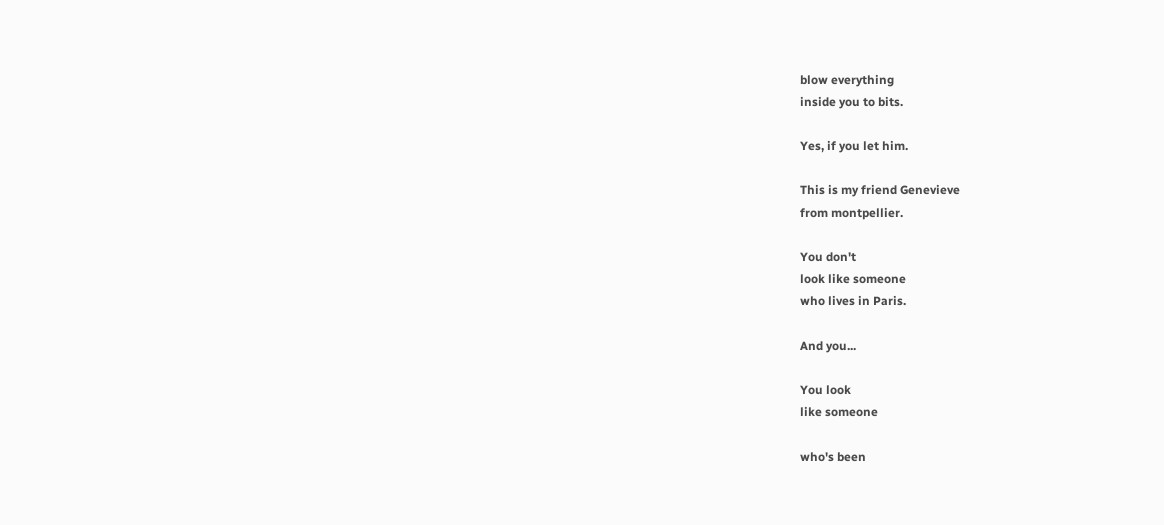blow everything
inside you to bits.

Yes, if you let him.

This is my friend Genevieve
from montpellier.

You don't
look like someone
who lives in Paris.

And you...

You look
like someone

who's been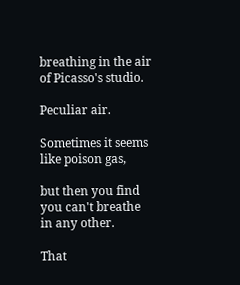breathing in the air
of Picasso's studio.

Peculiar air.

Sometimes it seems
like poison gas,

but then you find
you can't breathe
in any other.

That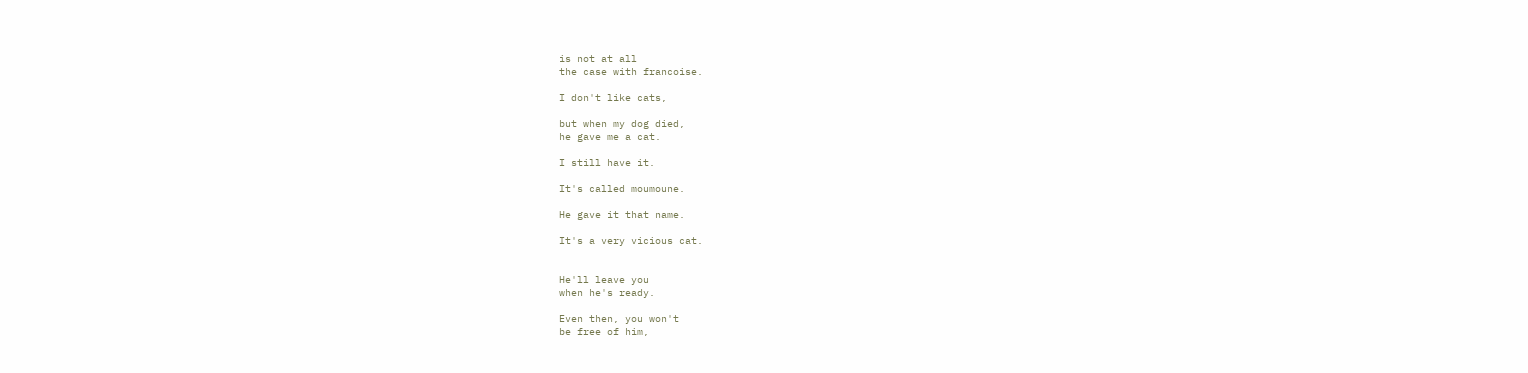is not at all
the case with francoise.

I don't like cats,

but when my dog died,
he gave me a cat.

I still have it.

It's called moumoune.

He gave it that name.

It's a very vicious cat.


He'll leave you
when he's ready.

Even then, you won't
be free of him,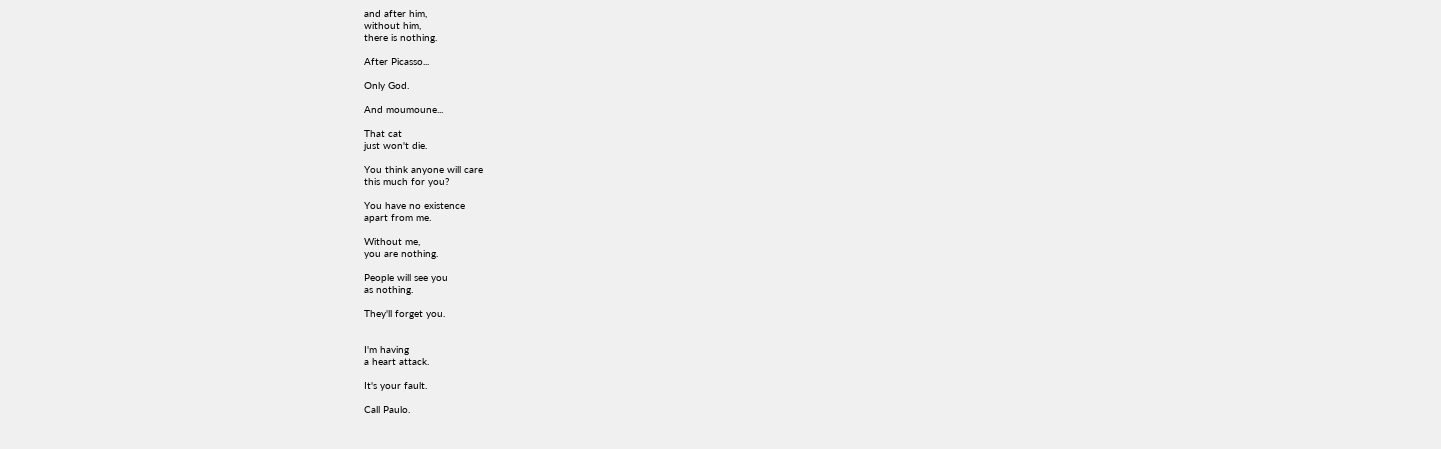and after him,
without him,
there is nothing.

After Picasso...

Only God.

And moumoune...

That cat
just won't die.

You think anyone will care
this much for you?

You have no existence
apart from me.

Without me,
you are nothing.

People will see you
as nothing.

They'll forget you.


I'm having
a heart attack.

It's your fault.

Call Paulo.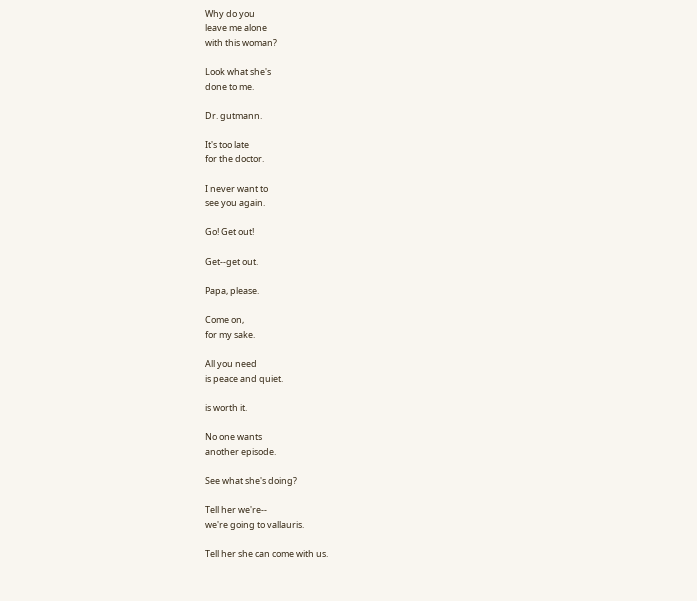Why do you
leave me alone
with this woman?

Look what she's
done to me.

Dr. gutmann.

It's too late
for the doctor.

I never want to
see you again.

Go! Get out!

Get--get out.

Papa, please.

Come on,
for my sake.

All you need
is peace and quiet.

is worth it.

No one wants
another episode.

See what she's doing?

Tell her we're--
we're going to vallauris.

Tell her she can come with us.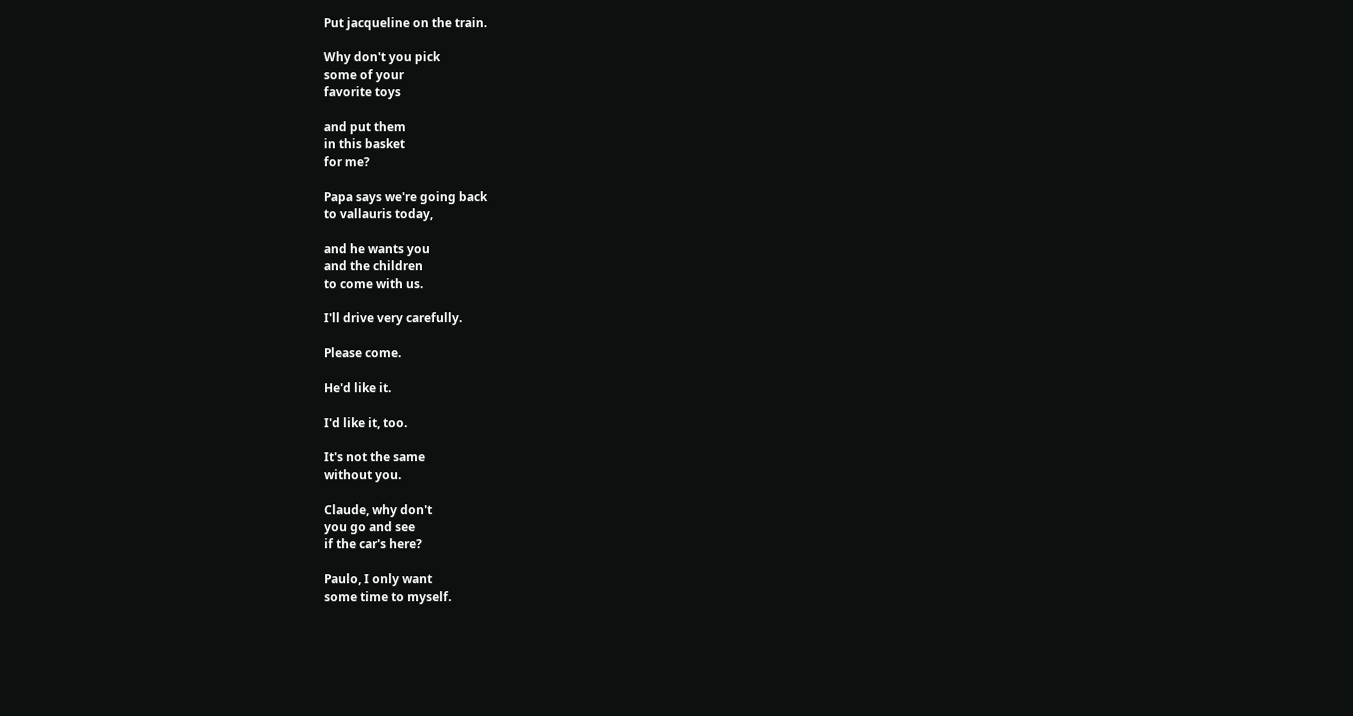Put jacqueline on the train.

Why don't you pick
some of your
favorite toys

and put them
in this basket
for me?

Papa says we're going back
to vallauris today,

and he wants you
and the children
to come with us.

I'll drive very carefully.

Please come.

He'd like it.

I'd like it, too.

It's not the same
without you.

Claude, why don't
you go and see
if the car's here?

Paulo, I only want
some time to myself.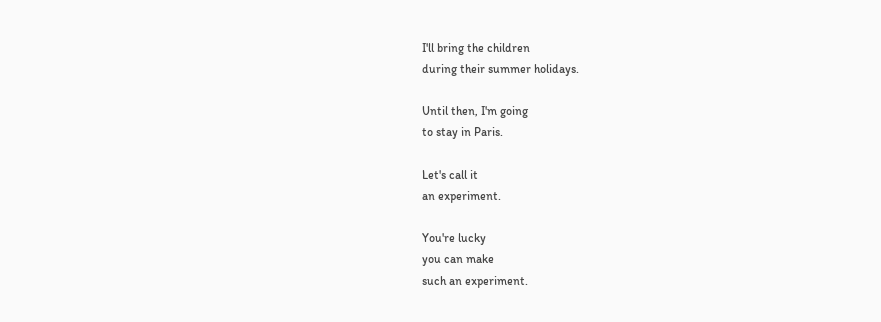I'll bring the children
during their summer holidays.

Until then, I'm going
to stay in Paris.

Let's call it
an experiment.

You're lucky
you can make
such an experiment.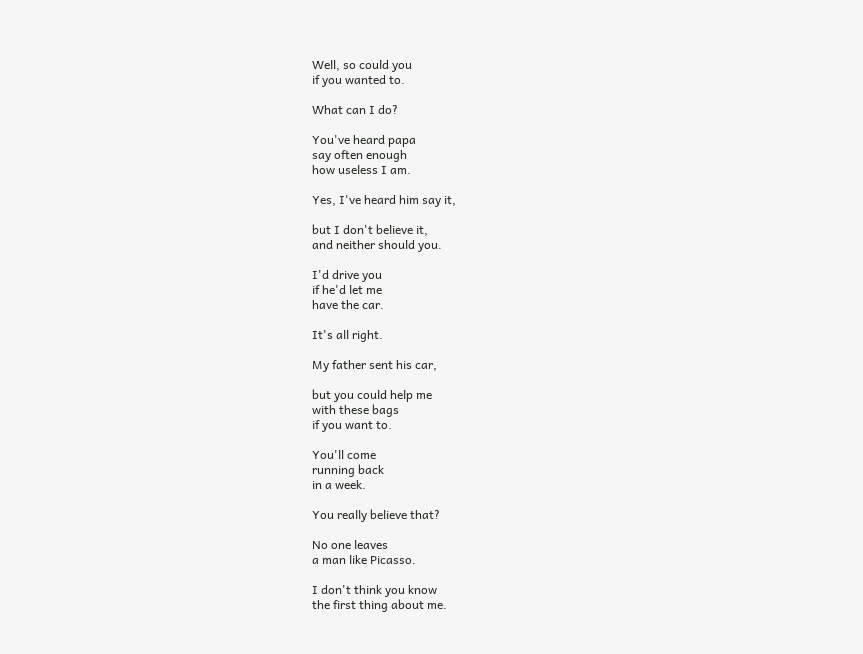Well, so could you
if you wanted to.

What can I do?

You've heard papa
say often enough
how useless I am.

Yes, I've heard him say it,

but I don't believe it,
and neither should you.

I'd drive you
if he'd let me
have the car.

It's all right.

My father sent his car,

but you could help me
with these bags
if you want to.

You'll come
running back
in a week.

You really believe that?

No one leaves
a man like Picasso.

I don't think you know
the first thing about me.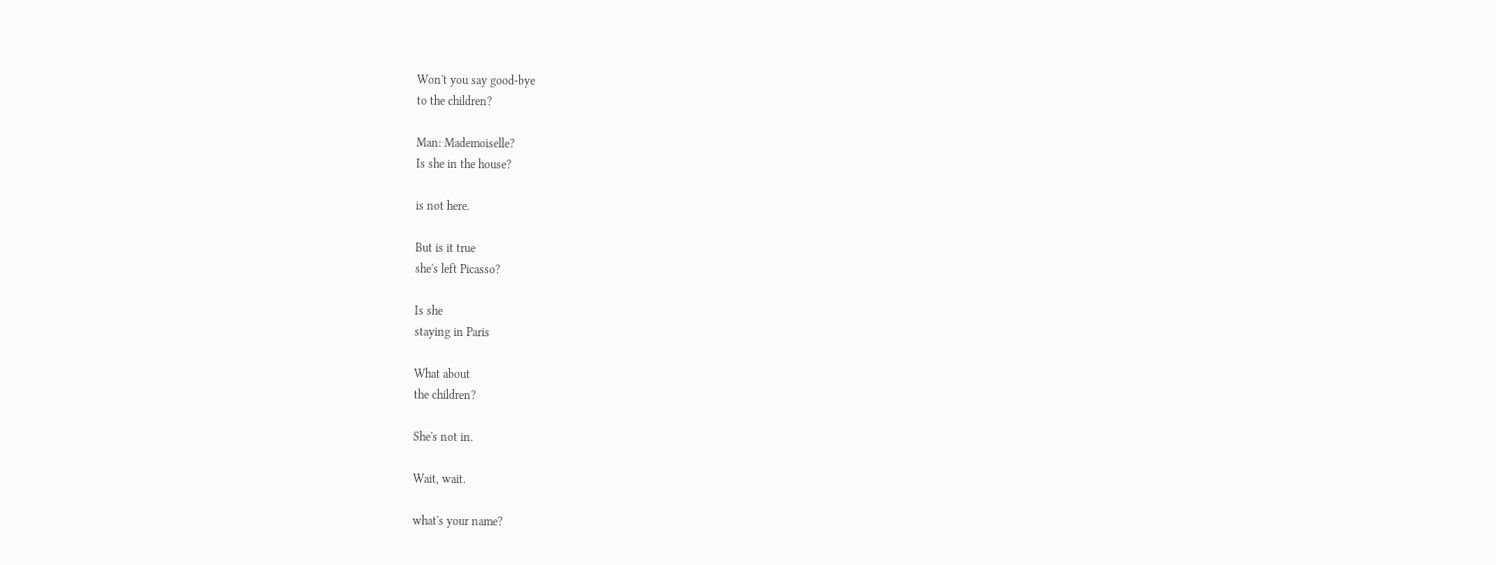Won't you say good-bye
to the children?

Man: Mademoiselle?
Is she in the house?

is not here.

But is it true
she's left Picasso?

Is she
staying in Paris

What about
the children?

She's not in.

Wait, wait.

what's your name?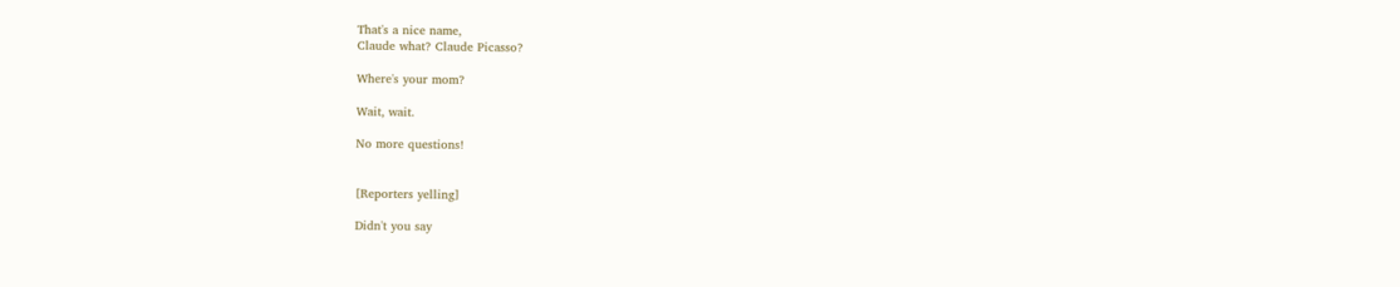That's a nice name,
Claude what? Claude Picasso?

Where's your mom?

Wait, wait.

No more questions!


[Reporters yelling]

Didn't you say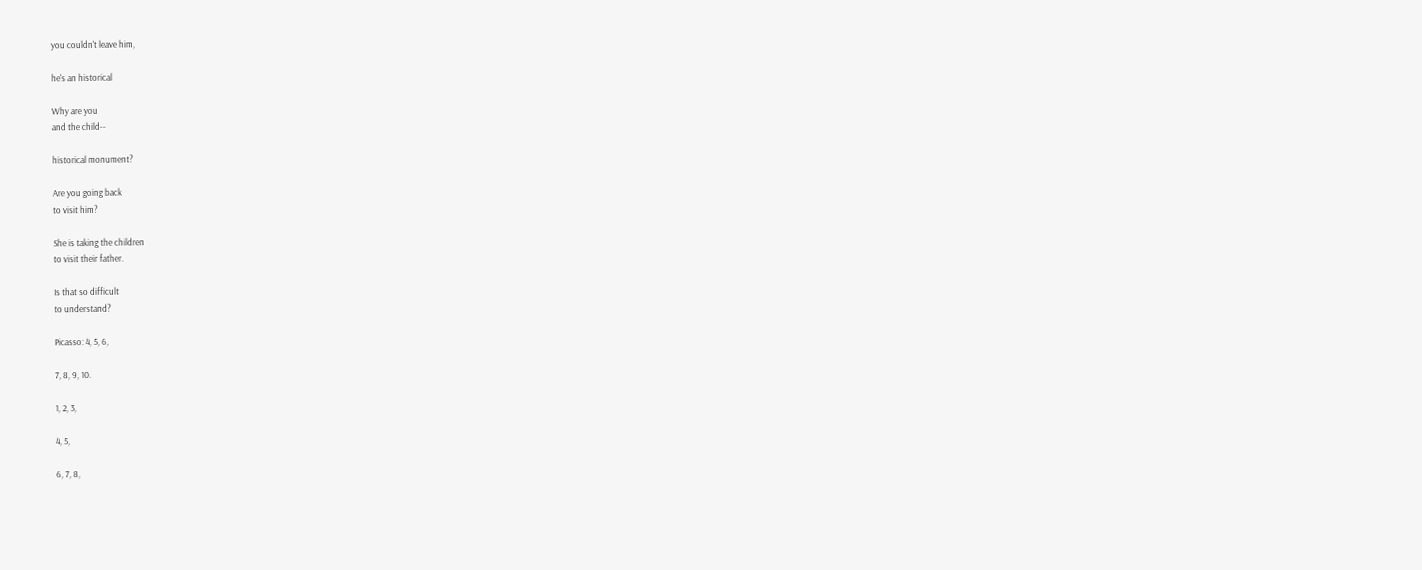you couldn't leave him,

he's an historical

Why are you
and the child--

historical monument?

Are you going back
to visit him?

She is taking the children
to visit their father.

Is that so difficult
to understand?

Picasso: 4, 5, 6,

7, 8, 9, 10.

1, 2, 3,

4, 5,

6, 7, 8,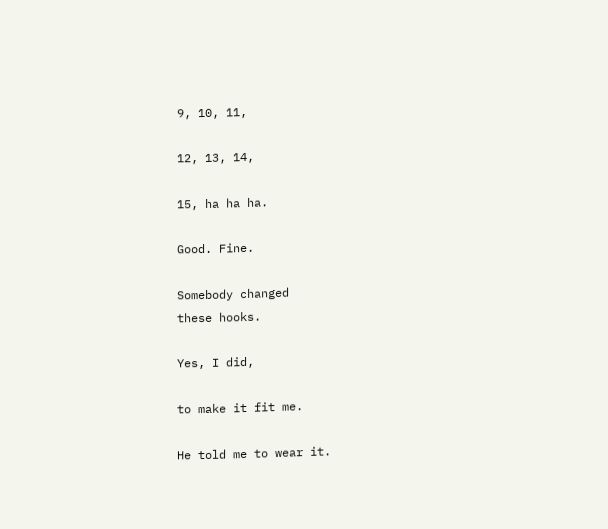9, 10, 11,

12, 13, 14,

15, ha ha ha.

Good. Fine.

Somebody changed
these hooks.

Yes, I did,

to make it fit me.

He told me to wear it.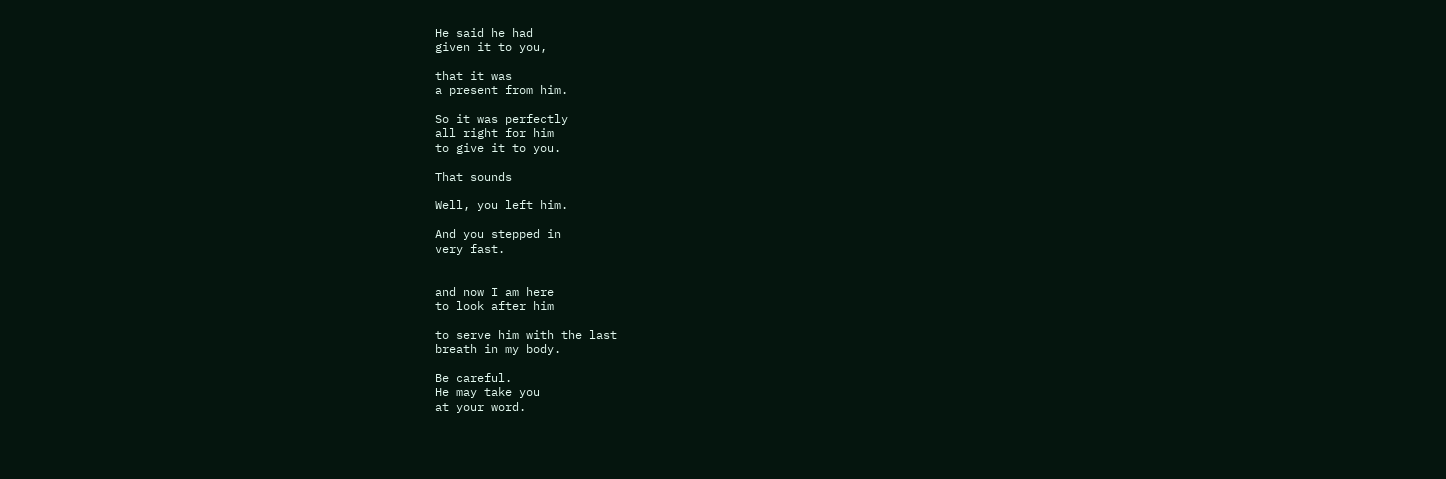He said he had
given it to you,

that it was
a present from him.

So it was perfectly
all right for him
to give it to you.

That sounds

Well, you left him.

And you stepped in
very fast.


and now I am here
to look after him

to serve him with the last
breath in my body.

Be careful.
He may take you
at your word.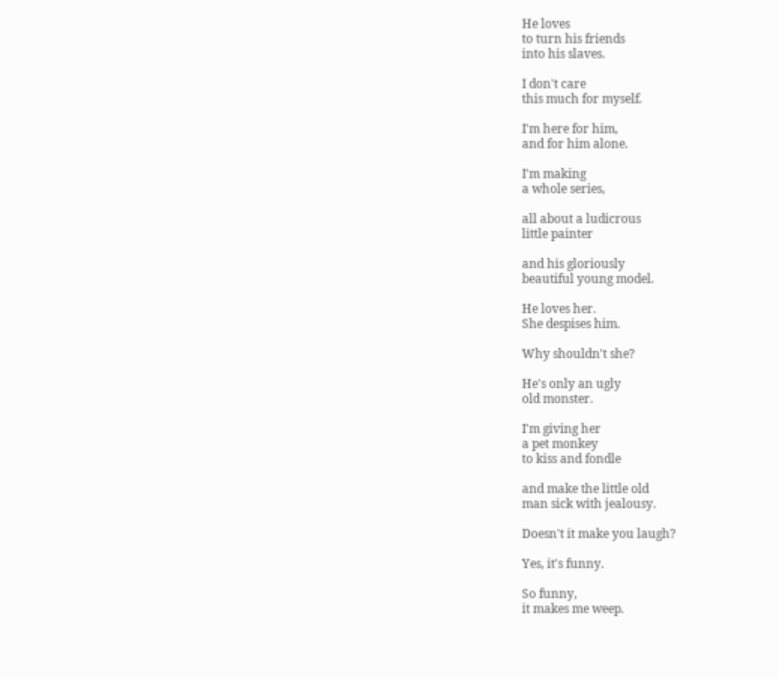He loves
to turn his friends
into his slaves.

I don't care
this much for myself.

I'm here for him,
and for him alone.

I'm making
a whole series,

all about a ludicrous
little painter

and his gloriously
beautiful young model.

He loves her.
She despises him.

Why shouldn't she?

He's only an ugly
old monster.

I'm giving her
a pet monkey
to kiss and fondle

and make the little old
man sick with jealousy.

Doesn't it make you laugh?

Yes, it's funny.

So funny,
it makes me weep.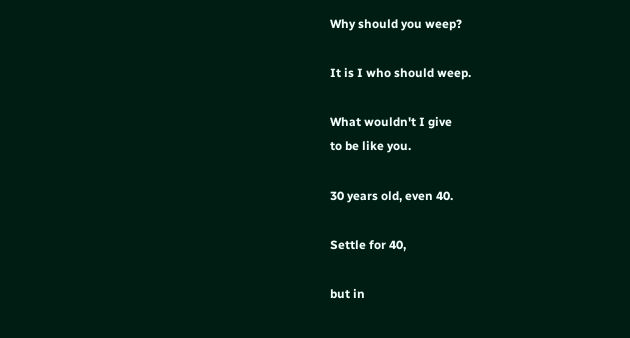Why should you weep?

It is I who should weep.

What wouldn't I give
to be like you.

30 years old, even 40.

Settle for 40,

but in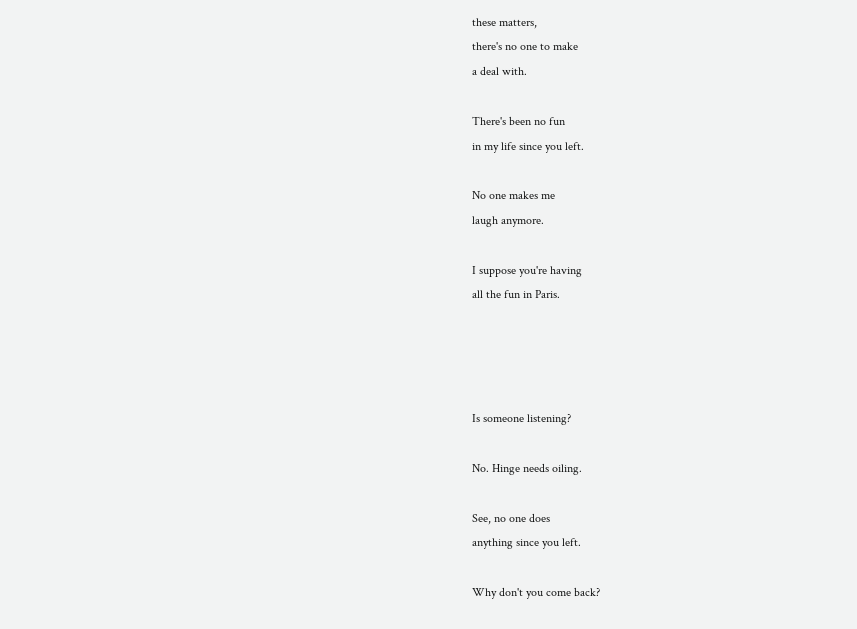these matters,
there's no one to make
a deal with.

There's been no fun
in my life since you left.

No one makes me
laugh anymore.

I suppose you're having
all the fun in Paris.




Is someone listening?

No. Hinge needs oiling.

See, no one does
anything since you left.

Why don't you come back?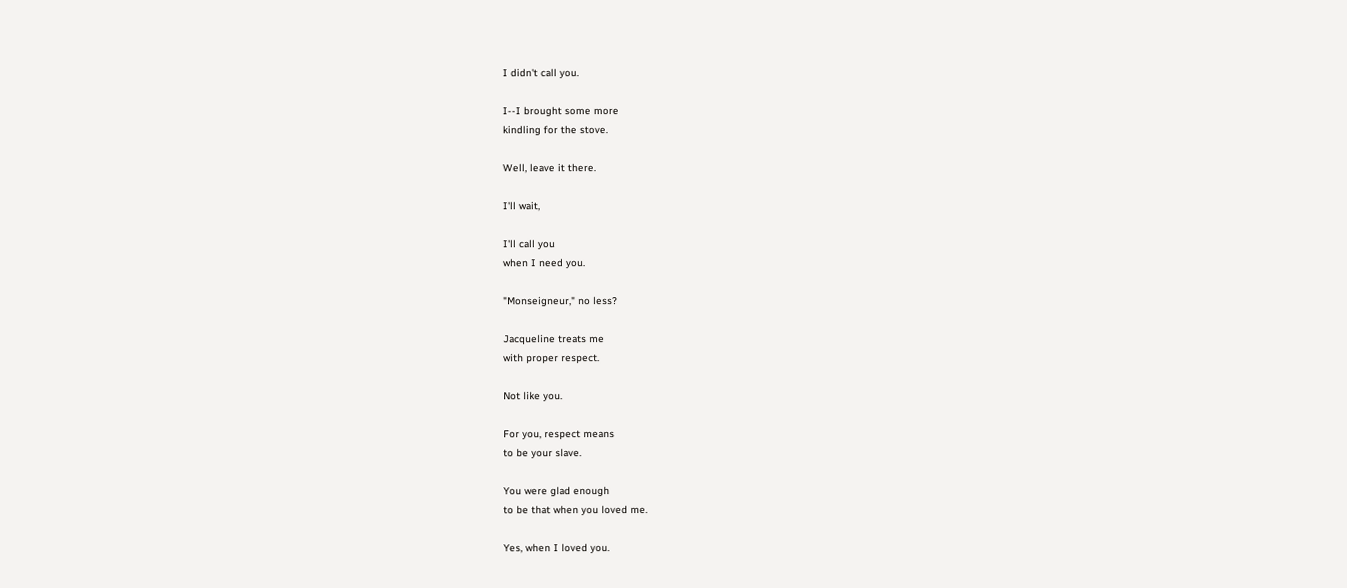I didn't call you.

I--I brought some more
kindling for the stove.

Well, leave it there.

I'll wait,

I'll call you
when I need you.

"Monseigneur," no less?

Jacqueline treats me
with proper respect.

Not like you.

For you, respect means
to be your slave.

You were glad enough
to be that when you loved me.

Yes, when I loved you.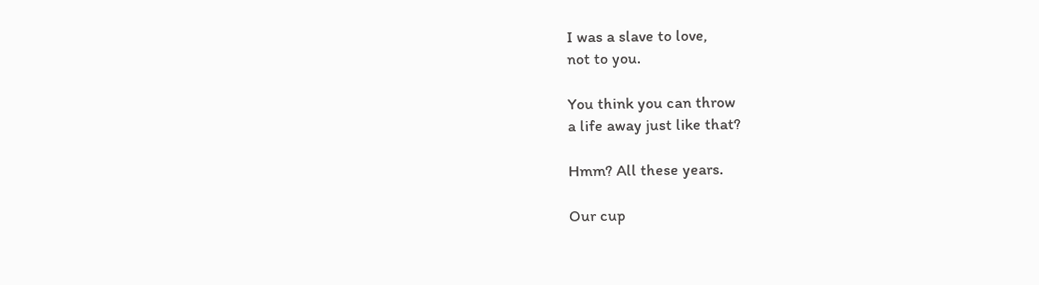I was a slave to love,
not to you.

You think you can throw
a life away just like that?

Hmm? All these years.

Our cup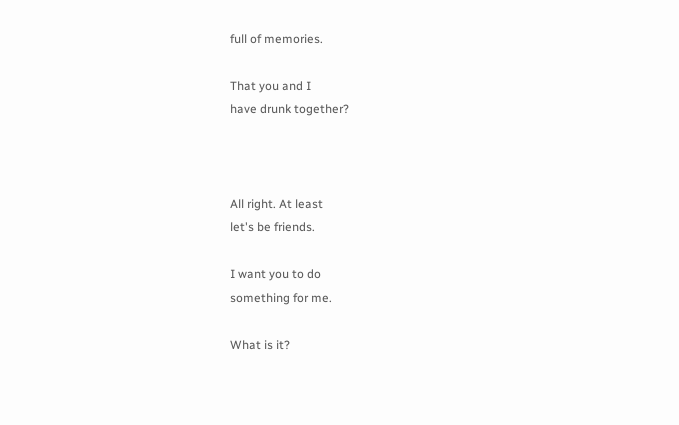full of memories.

That you and I
have drunk together?



All right. At least
let's be friends.

I want you to do
something for me.

What is it?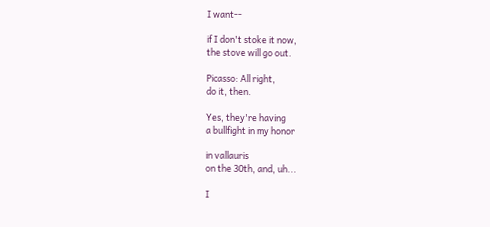I want--

if I don't stoke it now,
the stove will go out.

Picasso: All right,
do it, then.

Yes, they're having
a bullfight in my honor

in vallauris
on the 30th, and, uh...

I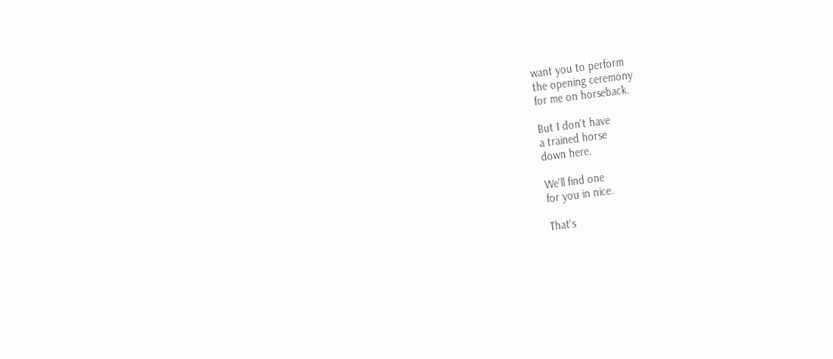want you to perform
the opening ceremony
for me on horseback.

But I don't have
a trained horse
down here.

We'll find one
for you in nice.

That's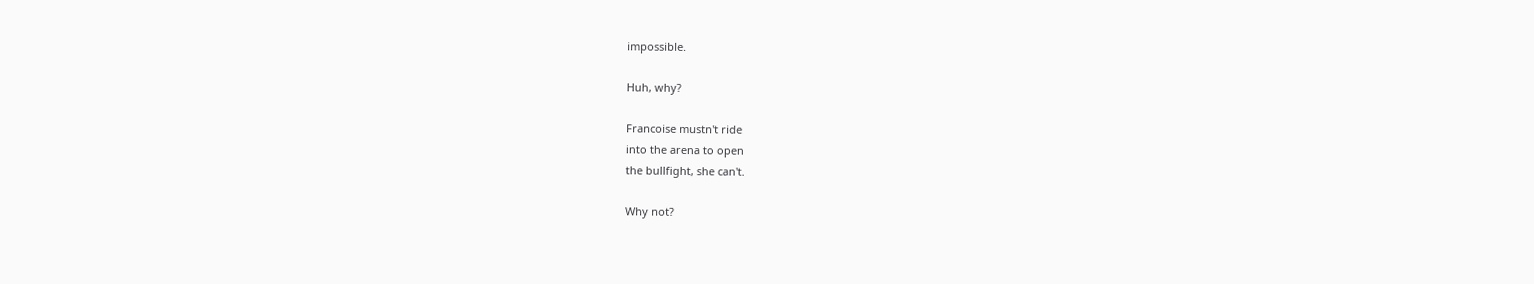impossible.

Huh, why?

Francoise mustn't ride
into the arena to open
the bullfight, she can't.

Why not?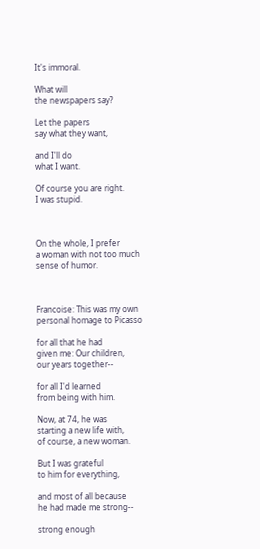It's immoral.

What will
the newspapers say?

Let the papers
say what they want,

and I'll do
what I want.

Of course you are right.
I was stupid.



On the whole, I prefer
a woman with not too much
sense of humor.



Francoise: This was my own
personal homage to Picasso

for all that he had
given me: Our children,
our years together--

for all I'd learned
from being with him.

Now, at 74, he was
starting a new life with,
of course, a new woman.

But I was grateful
to him for everything,

and most of all because
he had made me strong--

strong enough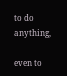to do anything,

even to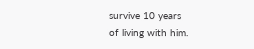survive 10 years
of living with him.